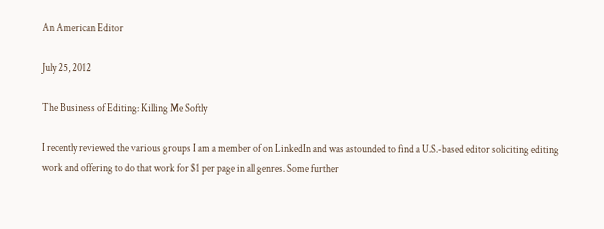An American Editor

July 25, 2012

The Business of Editing: Killing Me Softly

I recently reviewed the various groups I am a member of on LinkedIn and was astounded to find a U.S.-based editor soliciting editing work and offering to do that work for $1 per page in all genres. Some further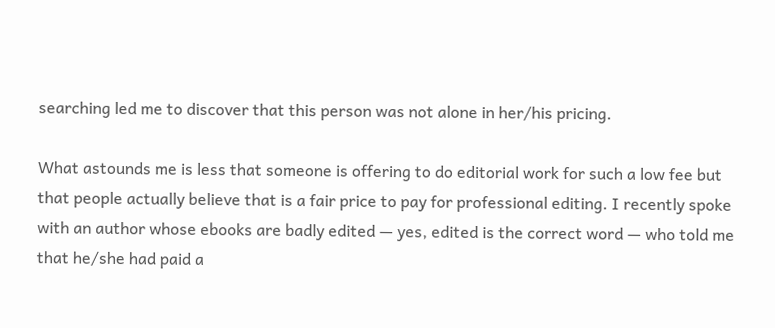searching led me to discover that this person was not alone in her/his pricing.

What astounds me is less that someone is offering to do editorial work for such a low fee but that people actually believe that is a fair price to pay for professional editing. I recently spoke with an author whose ebooks are badly edited — yes, edited is the correct word — who told me that he/she had paid a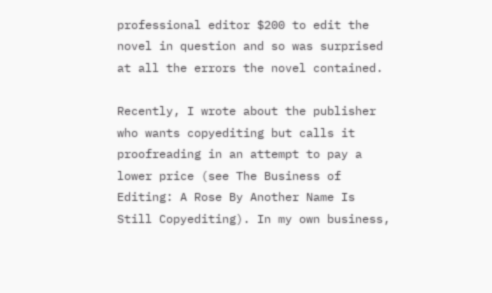professional editor $200 to edit the novel in question and so was surprised at all the errors the novel contained.

Recently, I wrote about the publisher who wants copyediting but calls it proofreading in an attempt to pay a lower price (see The Business of Editing: A Rose By Another Name Is Still Copyediting). In my own business,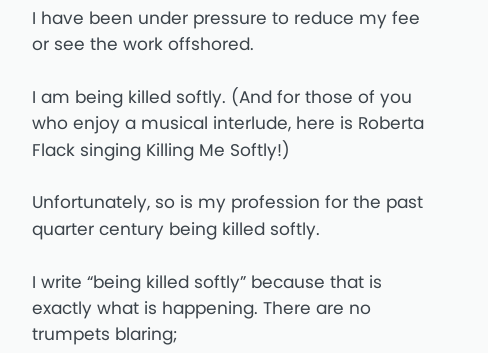I have been under pressure to reduce my fee or see the work offshored.

I am being killed softly. (And for those of you who enjoy a musical interlude, here is Roberta Flack singing Killing Me Softly!)

Unfortunately, so is my profession for the past quarter century being killed softly.

I write “being killed softly” because that is exactly what is happening. There are no trumpets blaring;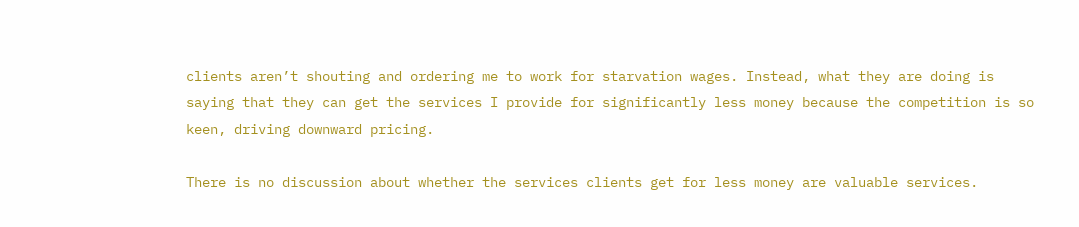clients aren’t shouting and ordering me to work for starvation wages. Instead, what they are doing is saying that they can get the services I provide for significantly less money because the competition is so keen, driving downward pricing.

There is no discussion about whether the services clients get for less money are valuable services.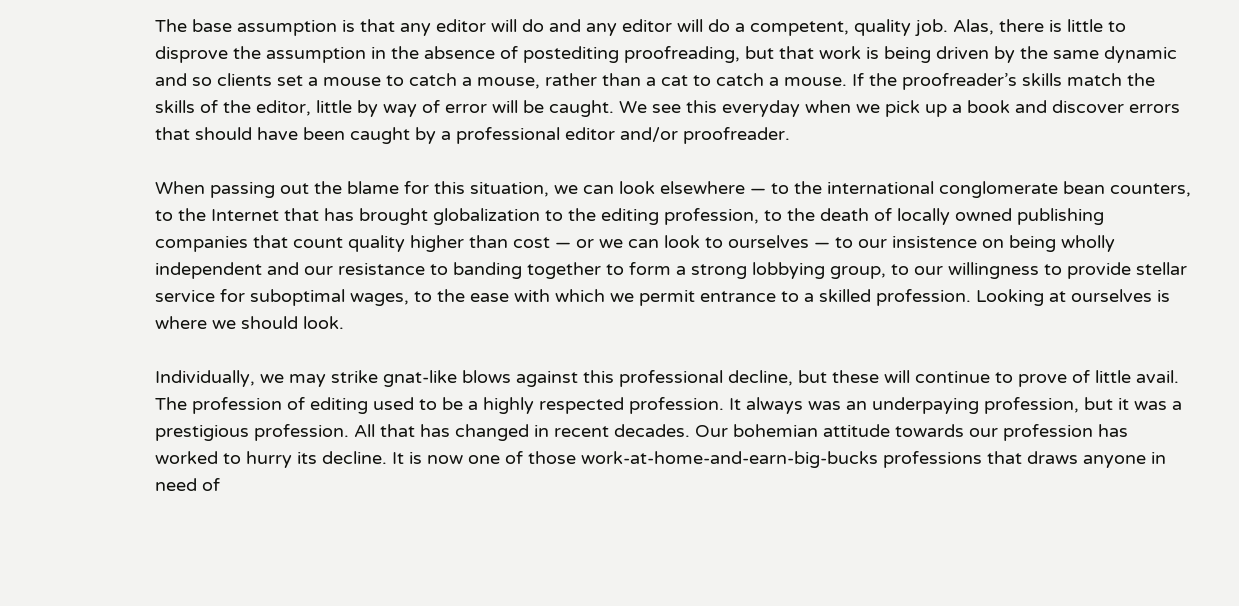The base assumption is that any editor will do and any editor will do a competent, quality job. Alas, there is little to disprove the assumption in the absence of postediting proofreading, but that work is being driven by the same dynamic and so clients set a mouse to catch a mouse, rather than a cat to catch a mouse. If the proofreader’s skills match the skills of the editor, little by way of error will be caught. We see this everyday when we pick up a book and discover errors that should have been caught by a professional editor and/or proofreader.

When passing out the blame for this situation, we can look elsewhere — to the international conglomerate bean counters, to the Internet that has brought globalization to the editing profession, to the death of locally owned publishing companies that count quality higher than cost — or we can look to ourselves — to our insistence on being wholly independent and our resistance to banding together to form a strong lobbying group, to our willingness to provide stellar service for suboptimal wages, to the ease with which we permit entrance to a skilled profession. Looking at ourselves is where we should look.

Individually, we may strike gnat-like blows against this professional decline, but these will continue to prove of little avail. The profession of editing used to be a highly respected profession. It always was an underpaying profession, but it was a prestigious profession. All that has changed in recent decades. Our bohemian attitude towards our profession has worked to hurry its decline. It is now one of those work-at-home-and-earn-big-bucks professions that draws anyone in need of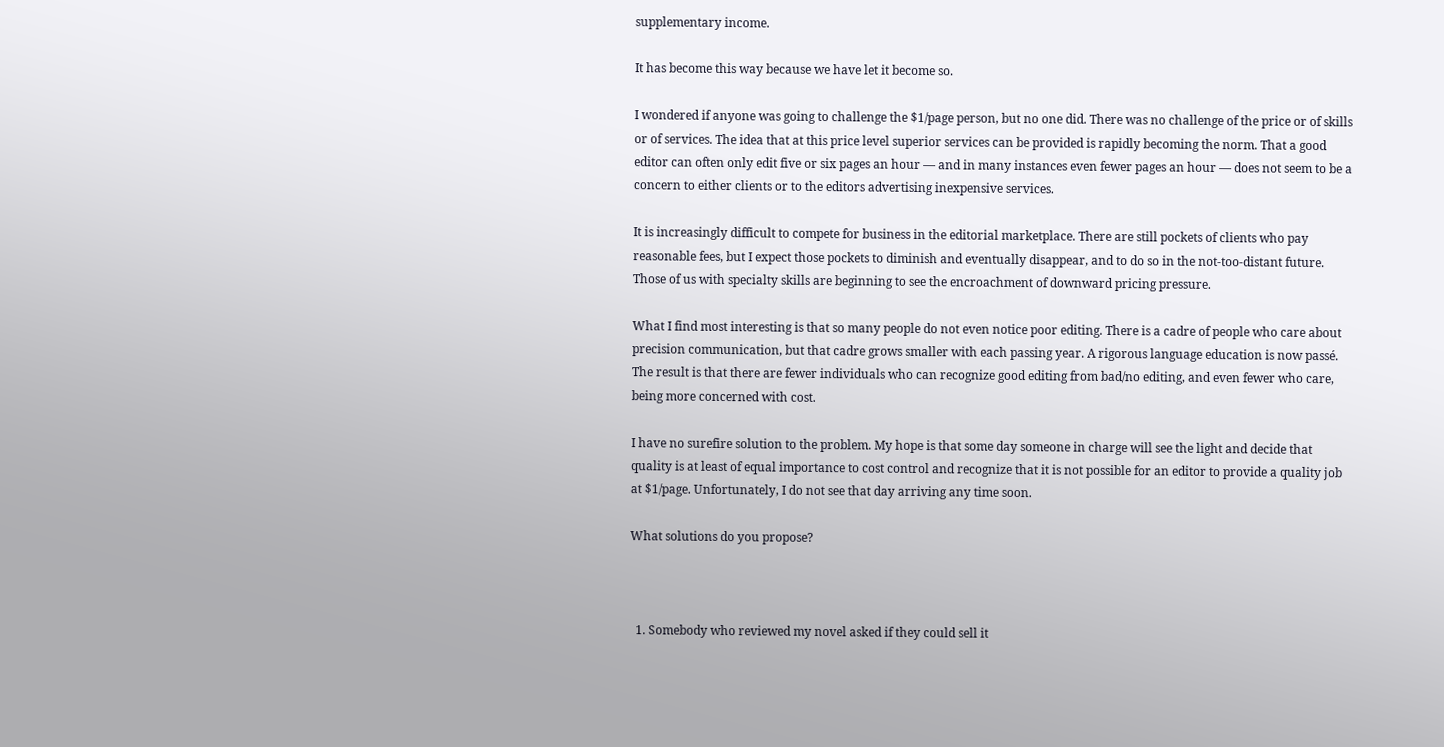supplementary income.

It has become this way because we have let it become so.

I wondered if anyone was going to challenge the $1/page person, but no one did. There was no challenge of the price or of skills or of services. The idea that at this price level superior services can be provided is rapidly becoming the norm. That a good editor can often only edit five or six pages an hour — and in many instances even fewer pages an hour — does not seem to be a concern to either clients or to the editors advertising inexpensive services.

It is increasingly difficult to compete for business in the editorial marketplace. There are still pockets of clients who pay reasonable fees, but I expect those pockets to diminish and eventually disappear, and to do so in the not-too-distant future. Those of us with specialty skills are beginning to see the encroachment of downward pricing pressure.

What I find most interesting is that so many people do not even notice poor editing. There is a cadre of people who care about precision communication, but that cadre grows smaller with each passing year. A rigorous language education is now passé. The result is that there are fewer individuals who can recognize good editing from bad/no editing, and even fewer who care, being more concerned with cost.

I have no surefire solution to the problem. My hope is that some day someone in charge will see the light and decide that quality is at least of equal importance to cost control and recognize that it is not possible for an editor to provide a quality job at $1/page. Unfortunately, I do not see that day arriving any time soon.

What solutions do you propose?



  1. Somebody who reviewed my novel asked if they could sell it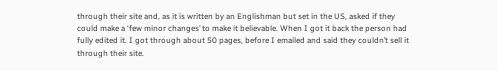through their site and, as it is written by an Englishman but set in the US, asked if they could make a ‘few minor changes’ to make it believable. When I got it back the person had fully edited it. I got through about 50 pages, before I emailed and said they couldn’t sell it through their site.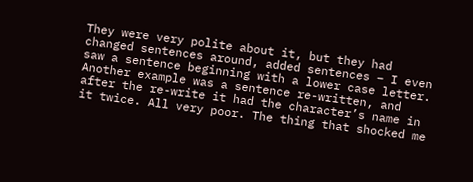They were very polite about it, but they had changed sentences around, added sentences – I even saw a sentence beginning with a lower case letter. Another example was a sentence re-written, and after the re-write it had the character’s name in it twice. All very poor. The thing that shocked me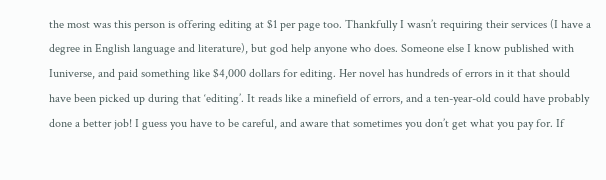the most was this person is offering editing at $1 per page too. Thankfully I wasn’t requiring their services (I have a degree in English language and literature), but god help anyone who does. Someone else I know published with Iuniverse, and paid something like $4,000 dollars for editing. Her novel has hundreds of errors in it that should have been picked up during that ‘editing’. It reads like a minefield of errors, and a ten-year-old could have probably done a better job! I guess you have to be careful, and aware that sometimes you don’t get what you pay for. If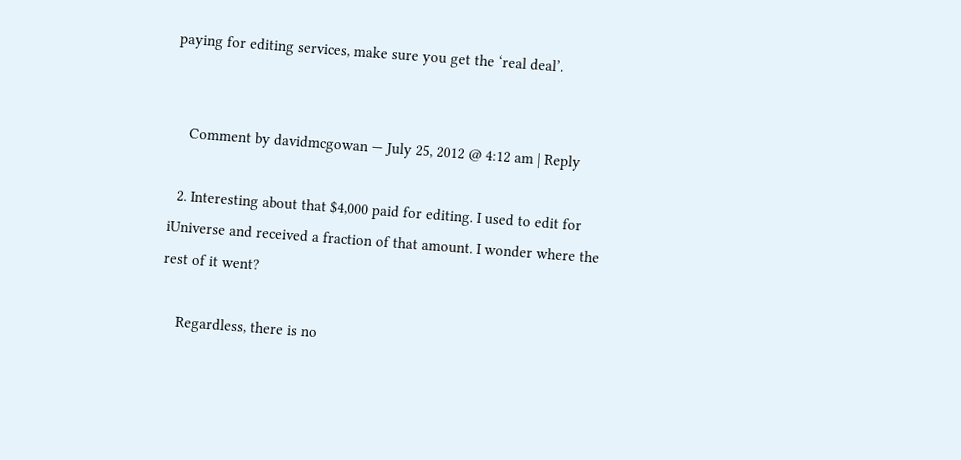paying for editing services, make sure you get the ‘real deal’.


    Comment by davidmcgowan — July 25, 2012 @ 4:12 am | Reply

  2. Interesting about that $4,000 paid for editing. I used to edit for iUniverse and received a fraction of that amount. I wonder where the rest of it went?

    Regardless, there is no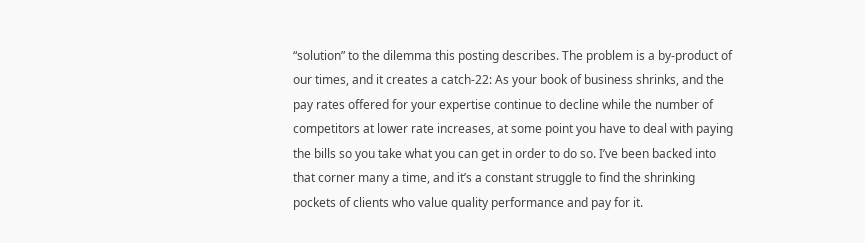“solution” to the dilemma this posting describes. The problem is a by-product of our times, and it creates a catch-22: As your book of business shrinks, and the pay rates offered for your expertise continue to decline while the number of competitors at lower rate increases, at some point you have to deal with paying the bills so you take what you can get in order to do so. I’ve been backed into that corner many a time, and it’s a constant struggle to find the shrinking pockets of clients who value quality performance and pay for it.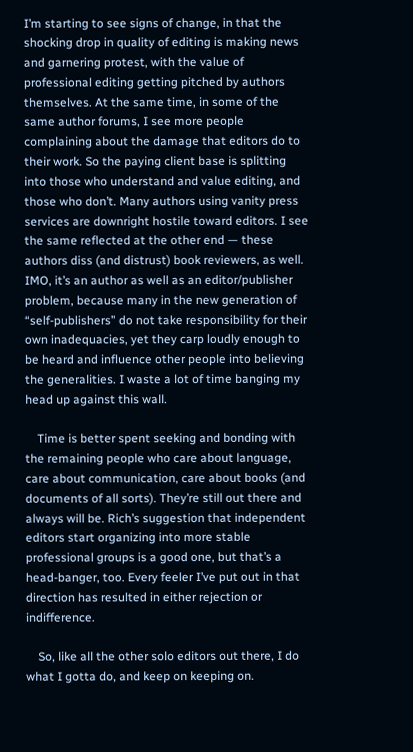I’m starting to see signs of change, in that the shocking drop in quality of editing is making news and garnering protest, with the value of professional editing getting pitched by authors themselves. At the same time, in some of the same author forums, I see more people complaining about the damage that editors do to their work. So the paying client base is splitting into those who understand and value editing, and those who don’t. Many authors using vanity press services are downright hostile toward editors. I see the same reflected at the other end — these authors diss (and distrust) book reviewers, as well. IMO, it’s an author as well as an editor/publisher problem, because many in the new generation of “self-publishers” do not take responsibility for their own inadequacies, yet they carp loudly enough to be heard and influence other people into believing the generalities. I waste a lot of time banging my head up against this wall.

    Time is better spent seeking and bonding with the remaining people who care about language, care about communication, care about books (and documents of all sorts). They’re still out there and always will be. Rich’s suggestion that independent editors start organizing into more stable professional groups is a good one, but that’s a head-banger, too. Every feeler I’ve put out in that direction has resulted in either rejection or indifference.

    So, like all the other solo editors out there, I do what I gotta do, and keep on keeping on.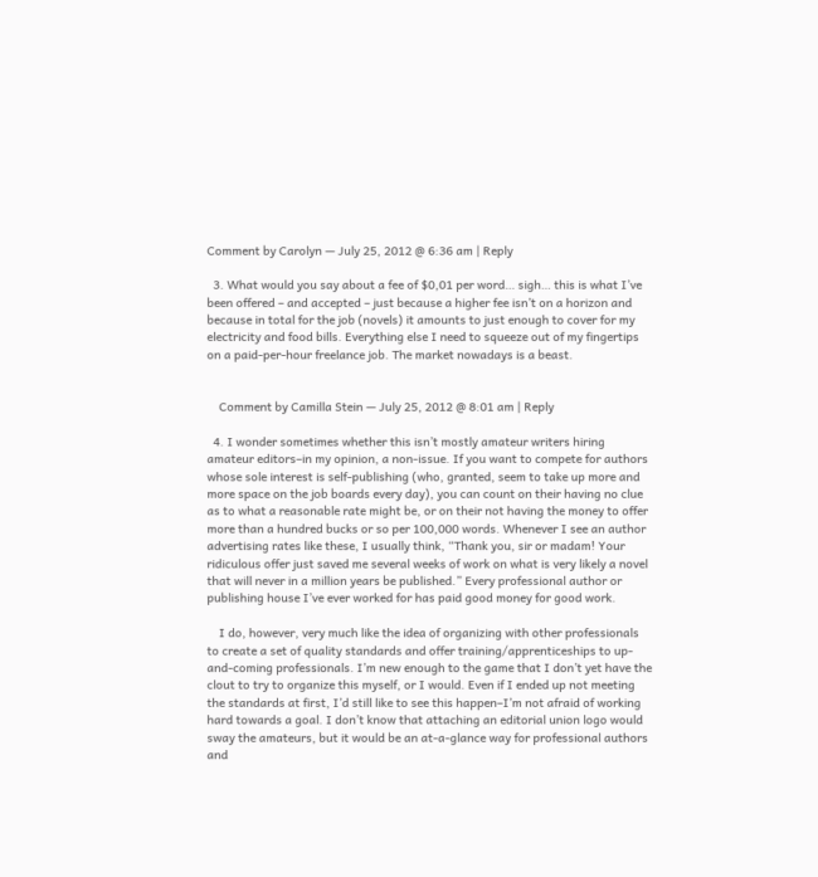Comment by Carolyn — July 25, 2012 @ 6:36 am | Reply

  3. What would you say about a fee of $0,01 per word… sigh… this is what I’ve been offered – and accepted – just because a higher fee isn’t on a horizon and because in total for the job (novels) it amounts to just enough to cover for my electricity and food bills. Everything else I need to squeeze out of my fingertips on a paid-per-hour freelance job. The market nowadays is a beast.


    Comment by Camilla Stein — July 25, 2012 @ 8:01 am | Reply

  4. I wonder sometimes whether this isn’t mostly amateur writers hiring amateur editors–in my opinion, a non-issue. If you want to compete for authors whose sole interest is self-publishing (who, granted, seem to take up more and more space on the job boards every day), you can count on their having no clue as to what a reasonable rate might be, or on their not having the money to offer more than a hundred bucks or so per 100,000 words. Whenever I see an author advertising rates like these, I usually think, “Thank you, sir or madam! Your ridiculous offer just saved me several weeks of work on what is very likely a novel that will never in a million years be published.” Every professional author or publishing house I’ve ever worked for has paid good money for good work.

    I do, however, very much like the idea of organizing with other professionals to create a set of quality standards and offer training/apprenticeships to up-and-coming professionals. I’m new enough to the game that I don’t yet have the clout to try to organize this myself, or I would. Even if I ended up not meeting the standards at first, I’d still like to see this happen–I’m not afraid of working hard towards a goal. I don’t know that attaching an editorial union logo would sway the amateurs, but it would be an at-a-glance way for professional authors and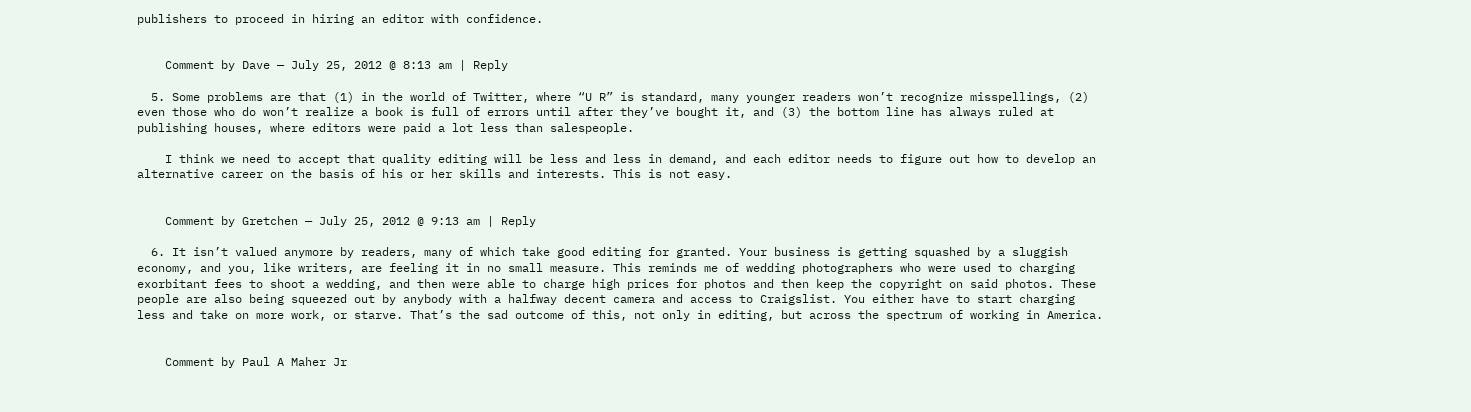publishers to proceed in hiring an editor with confidence.


    Comment by Dave — July 25, 2012 @ 8:13 am | Reply

  5. Some problems are that (1) in the world of Twitter, where “U R” is standard, many younger readers won’t recognize misspellings, (2) even those who do won’t realize a book is full of errors until after they’ve bought it, and (3) the bottom line has always ruled at publishing houses, where editors were paid a lot less than salespeople.

    I think we need to accept that quality editing will be less and less in demand, and each editor needs to figure out how to develop an alternative career on the basis of his or her skills and interests. This is not easy.


    Comment by Gretchen — July 25, 2012 @ 9:13 am | Reply

  6. It isn’t valued anymore by readers, many of which take good editing for granted. Your business is getting squashed by a sluggish economy, and you, like writers, are feeling it in no small measure. This reminds me of wedding photographers who were used to charging exorbitant fees to shoot a wedding, and then were able to charge high prices for photos and then keep the copyright on said photos. These people are also being squeezed out by anybody with a halfway decent camera and access to Craigslist. You either have to start charging less and take on more work, or starve. That’s the sad outcome of this, not only in editing, but across the spectrum of working in America.


    Comment by Paul A Maher Jr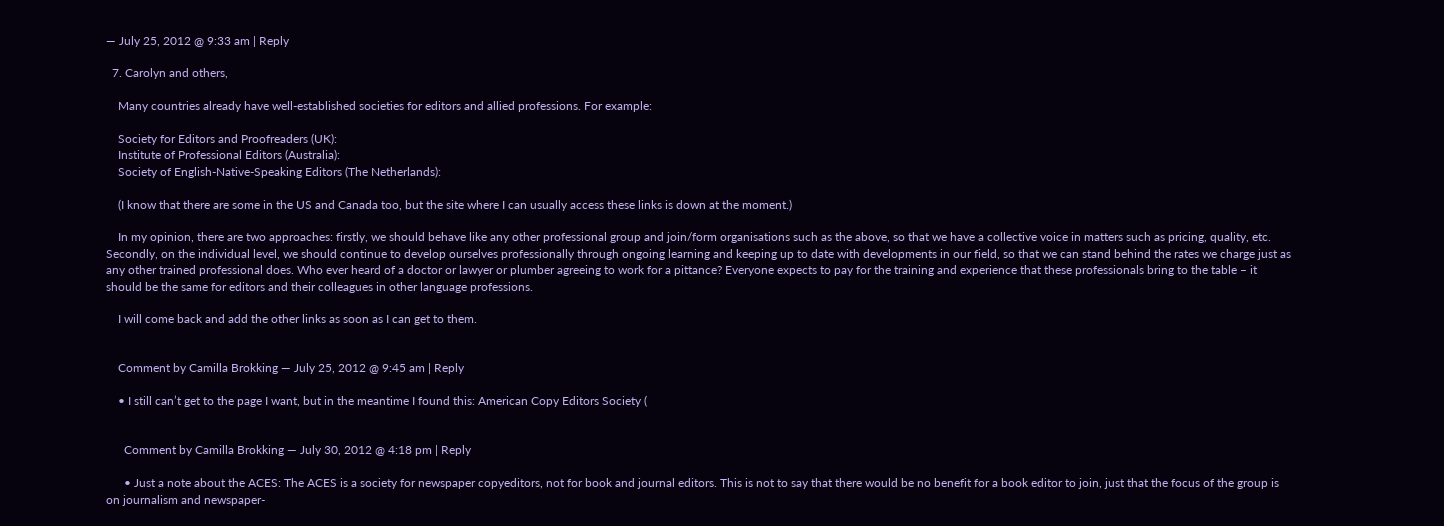— July 25, 2012 @ 9:33 am | Reply

  7. Carolyn and others,

    Many countries already have well-established societies for editors and allied professions. For example:

    Society for Editors and Proofreaders (UK):
    Institute of Professional Editors (Australia):
    Society of English-Native-Speaking Editors (The Netherlands):

    (I know that there are some in the US and Canada too, but the site where I can usually access these links is down at the moment.)

    In my opinion, there are two approaches: firstly, we should behave like any other professional group and join/form organisations such as the above, so that we have a collective voice in matters such as pricing, quality, etc. Secondly, on the individual level, we should continue to develop ourselves professionally through ongoing learning and keeping up to date with developments in our field, so that we can stand behind the rates we charge just as any other trained professional does. Who ever heard of a doctor or lawyer or plumber agreeing to work for a pittance? Everyone expects to pay for the training and experience that these professionals bring to the table – it should be the same for editors and their colleagues in other language professions.

    I will come back and add the other links as soon as I can get to them.


    Comment by Camilla Brokking — July 25, 2012 @ 9:45 am | Reply

    • I still can’t get to the page I want, but in the meantime I found this: American Copy Editors Society (


      Comment by Camilla Brokking — July 30, 2012 @ 4:18 pm | Reply

      • Just a note about the ACES: The ACES is a society for newspaper copyeditors, not for book and journal editors. This is not to say that there would be no benefit for a book editor to join, just that the focus of the group is on journalism and newspaper-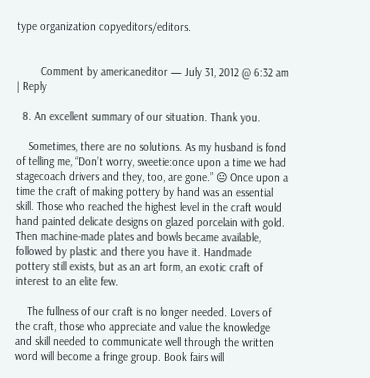type organization copyeditors/editors.


        Comment by americaneditor — July 31, 2012 @ 6:32 am | Reply

  8. An excellent summary of our situation. Thank you.

    Sometimes, there are no solutions. As my husband is fond of telling me, “Don’t worry, sweetie:once upon a time we had stagecoach drivers and they, too, are gone.” 😐 Once upon a time the craft of making pottery by hand was an essential skill. Those who reached the highest level in the craft would hand painted delicate designs on glazed porcelain with gold. Then machine-made plates and bowls became available, followed by plastic and there you have it. Handmade pottery still exists, but as an art form, an exotic craft of interest to an elite few.

    The fullness of our craft is no longer needed. Lovers of the craft, those who appreciate and value the knowledge and skill needed to communicate well through the written word will become a fringe group. Book fairs will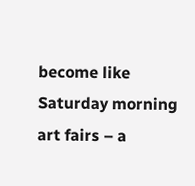become like Saturday morning art fairs – a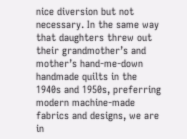nice diversion but not necessary. In the same way that daughters threw out their grandmother’s and mother’s hand-me-down handmade quilts in the 1940s and 1950s, preferring modern machine-made fabrics and designs, we are in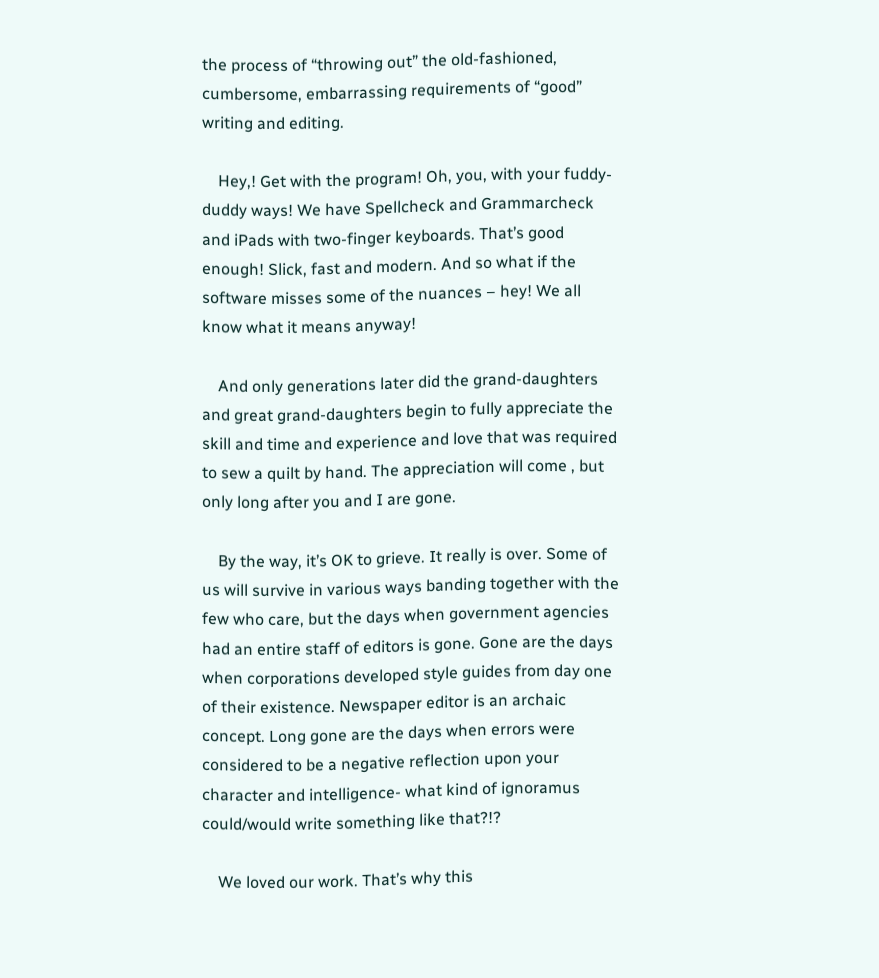the process of “throwing out” the old-fashioned, cumbersome, embarrassing requirements of “good” writing and editing.

    Hey,! Get with the program! Oh, you, with your fuddy-duddy ways! We have Spellcheck and Grammarcheck and iPads with two-finger keyboards. That’s good enough! Slick, fast and modern. And so what if the software misses some of the nuances – hey! We all know what it means anyway!

    And only generations later did the grand-daughters and great grand-daughters begin to fully appreciate the skill and time and experience and love that was required to sew a quilt by hand. The appreciation will come , but only long after you and I are gone.

    By the way, it’s OK to grieve. It really is over. Some of us will survive in various ways banding together with the few who care, but the days when government agencies had an entire staff of editors is gone. Gone are the days when corporations developed style guides from day one of their existence. Newspaper editor is an archaic concept. Long gone are the days when errors were considered to be a negative reflection upon your character and intelligence- what kind of ignoramus could/would write something like that?!?

    We loved our work. That’s why this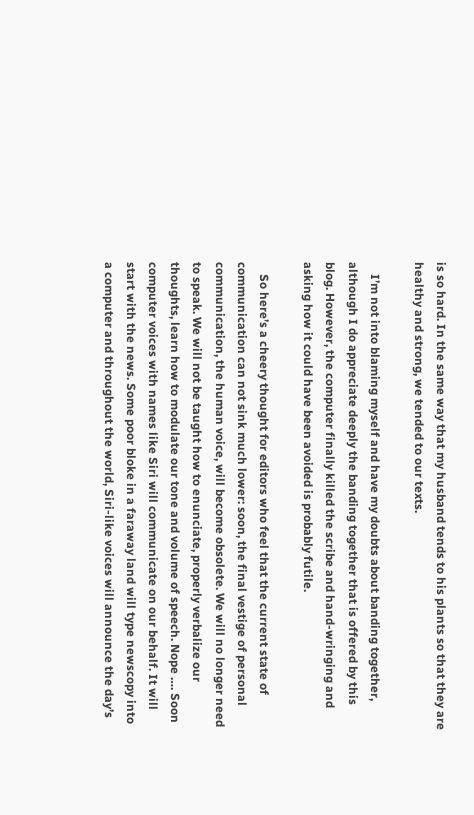is so hard. In the same way that my husband tends to his plants so that they are healthy and strong, we tended to our texts.

    I’m not into blaming myself and have my doubts about banding together, although I do appreciate deeply the banding together that is offered by this blog. However, the computer finally killed the scribe and hand-wringing and asking how it could have been avoided is probably futile.

    So here’s a cheery thought for editors who feel that the current state of communication can not sink much lower: soon, the final vestige of personal communication, the human voice, will become obsolete. We will no longer need to speak. We will not be taught how to enunciate, properly verbalize our thoughts, learn how to modulate our tone and volume of speech. Nope …. Soon computer voices with names like Siri will communicate on our behalf. It will start with the news. Some poor bloke in a faraway land will type newscopy into a computer and throughout the world, Siri-like voices will announce the day’s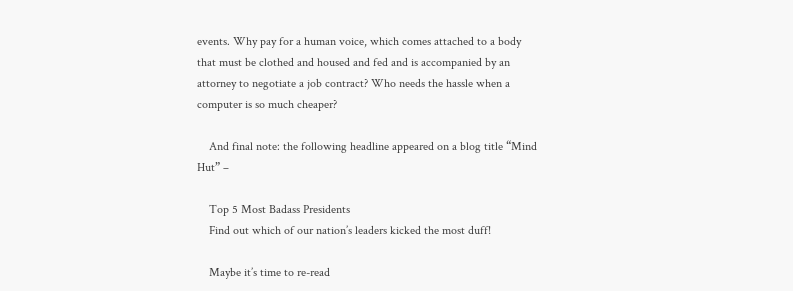events. Why pay for a human voice, which comes attached to a body that must be clothed and housed and fed and is accompanied by an attorney to negotiate a job contract? Who needs the hassle when a computer is so much cheaper?

    And final note: the following headline appeared on a blog title “Mind Hut” –

    Top 5 Most Badass Presidents
    Find out which of our nation’s leaders kicked the most duff!

    Maybe it’s time to re-read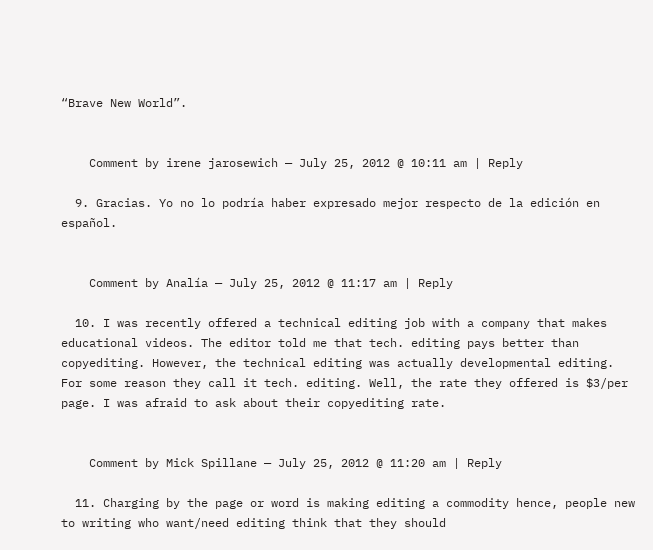“Brave New World”.


    Comment by irene jarosewich — July 25, 2012 @ 10:11 am | Reply

  9. Gracias. Yo no lo podría haber expresado mejor respecto de la edición en español.


    Comment by Analía — July 25, 2012 @ 11:17 am | Reply

  10. I was recently offered a technical editing job with a company that makes educational videos. The editor told me that tech. editing pays better than copyediting. However, the technical editing was actually developmental editing. For some reason they call it tech. editing. Well, the rate they offered is $3/per page. I was afraid to ask about their copyediting rate.


    Comment by Mick Spillane — July 25, 2012 @ 11:20 am | Reply

  11. Charging by the page or word is making editing a commodity hence, people new to writing who want/need editing think that they should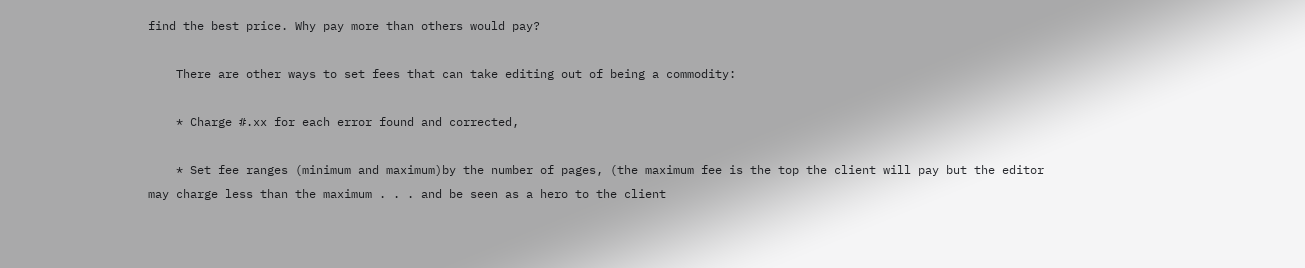find the best price. Why pay more than others would pay?

    There are other ways to set fees that can take editing out of being a commodity:

    * Charge #.xx for each error found and corrected,

    * Set fee ranges (minimum and maximum)by the number of pages, (the maximum fee is the top the client will pay but the editor may charge less than the maximum . . . and be seen as a hero to the client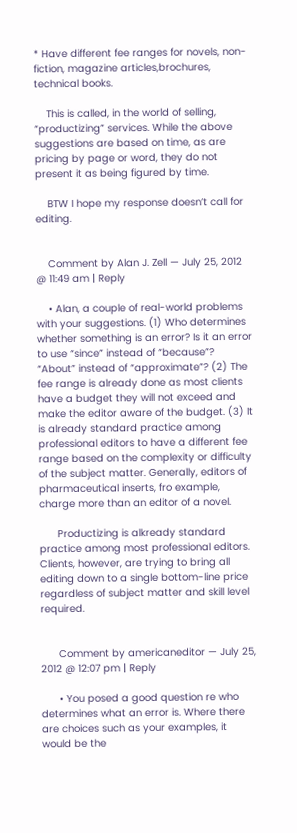* Have different fee ranges for novels, non-fiction, magazine articles,brochures, technical books.

    This is called, in the world of selling, “productizing” services. While the above suggestions are based on time, as are pricing by page or word, they do not present it as being figured by time.

    BTW I hope my response doesn’t call for editing.


    Comment by Alan J. Zell — July 25, 2012 @ 11:49 am | Reply

    • Alan, a couple of real-world problems with your suggestions. (1) Who determines whether something is an error? Is it an error to use “since” instead of “because”? “About” instead of “approximate”? (2) The fee range is already done as most clients have a budget they will not exceed and make the editor aware of the budget. (3) It is already standard practice among professional editors to have a different fee range based on the complexity or difficulty of the subject matter. Generally, editors of pharmaceutical inserts, fro example, charge more than an editor of a novel.

      Productizing is alkready standard practice among most professional editors. Clients, however, are trying to bring all editing down to a single bottom-line price regardless of subject matter and skill level required.


      Comment by americaneditor — July 25, 2012 @ 12:07 pm | Reply

      • You posed a good question re who determines what an error is. Where there are choices such as your examples, it would be the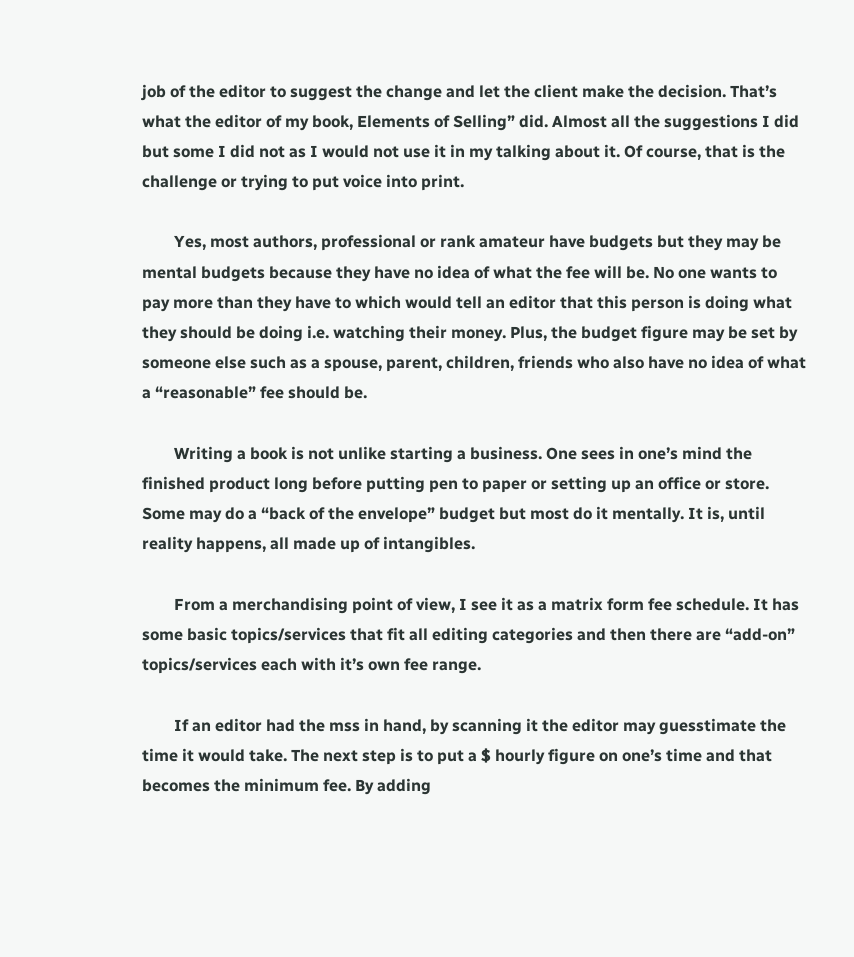job of the editor to suggest the change and let the client make the decision. That’s what the editor of my book, Elements of Selling” did. Almost all the suggestions I did but some I did not as I would not use it in my talking about it. Of course, that is the challenge or trying to put voice into print.

        Yes, most authors, professional or rank amateur have budgets but they may be mental budgets because they have no idea of what the fee will be. No one wants to pay more than they have to which would tell an editor that this person is doing what they should be doing i.e. watching their money. Plus, the budget figure may be set by someone else such as a spouse, parent, children, friends who also have no idea of what a “reasonable” fee should be.

        Writing a book is not unlike starting a business. One sees in one’s mind the finished product long before putting pen to paper or setting up an office or store. Some may do a “back of the envelope” budget but most do it mentally. It is, until reality happens, all made up of intangibles.

        From a merchandising point of view, I see it as a matrix form fee schedule. It has some basic topics/services that fit all editing categories and then there are “add-on” topics/services each with it’s own fee range.

        If an editor had the mss in hand, by scanning it the editor may guesstimate the time it would take. The next step is to put a $ hourly figure on one’s time and that becomes the minimum fee. By adding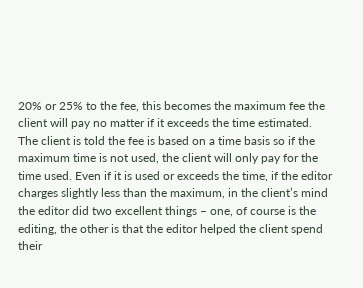20% or 25% to the fee, this becomes the maximum fee the client will pay no matter if it exceeds the time estimated. The client is told the fee is based on a time basis so if the maximum time is not used, the client will only pay for the time used. Even if it is used or exceeds the time, if the editor charges slightly less than the maximum, in the client’s mind the editor did two excellent things – one, of course is the editing, the other is that the editor helped the client spend their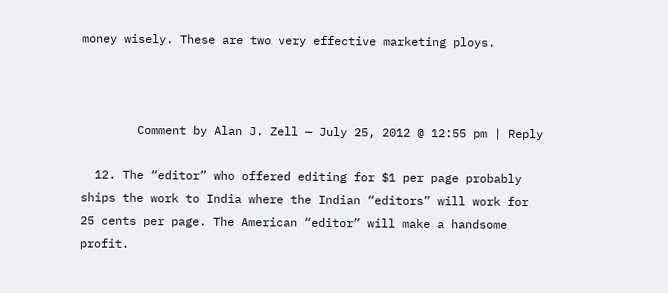money wisely. These are two very effective marketing ploys.



        Comment by Alan J. Zell — July 25, 2012 @ 12:55 pm | Reply

  12. The “editor” who offered editing for $1 per page probably ships the work to India where the Indian “editors” will work for 25 cents per page. The American “editor” will make a handsome profit.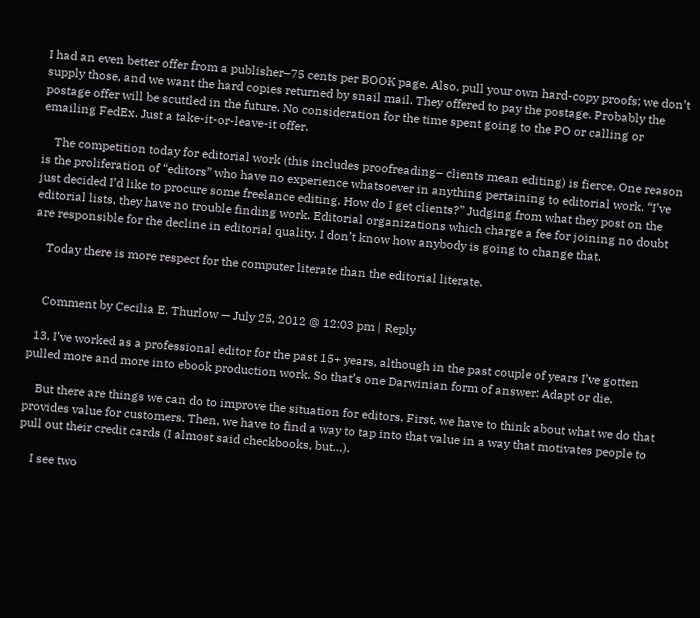I had an even better offer from a publisher–75 cents per BOOK page. Also, pull your own hard-copy proofs; we don’t supply those, and we want the hard copies returned by snail mail. They offered to pay the postage. Probably the postage offer will be scuttled in the future. No consideration for the time spent going to the PO or calling or emailing FedEx. Just a take-it-or-leave-it offer.

    The competition today for editorial work (this includes proofreading– clients mean editing) is fierce. One reason is the proliferation of “editors” who have no experience whatsoever in anything pertaining to editorial work. “I’ve just decided I’d like to procure some freelance editing. How do I get clients?” Judging from what they post on the editorial lists, they have no trouble finding work. Editorial organizations which charge a fee for joining no doubt are responsible for the decline in editorial quality. I don’t know how anybody is going to change that.

    Today there is more respect for the computer literate than the editorial literate.


    Comment by Cecilia E. Thurlow — July 25, 2012 @ 12:03 pm | Reply

  13. I’ve worked as a professional editor for the past 15+ years, although in the past couple of years I’ve gotten pulled more and more into ebook production work. So that’s one Darwinian form of answer: Adapt or die.

    But there are things we can do to improve the situation for editors. First, we have to think about what we do that provides value for customers. Then, we have to find a way to tap into that value in a way that motivates people to pull out their credit cards (I almost said checkbooks, but…).

    I see two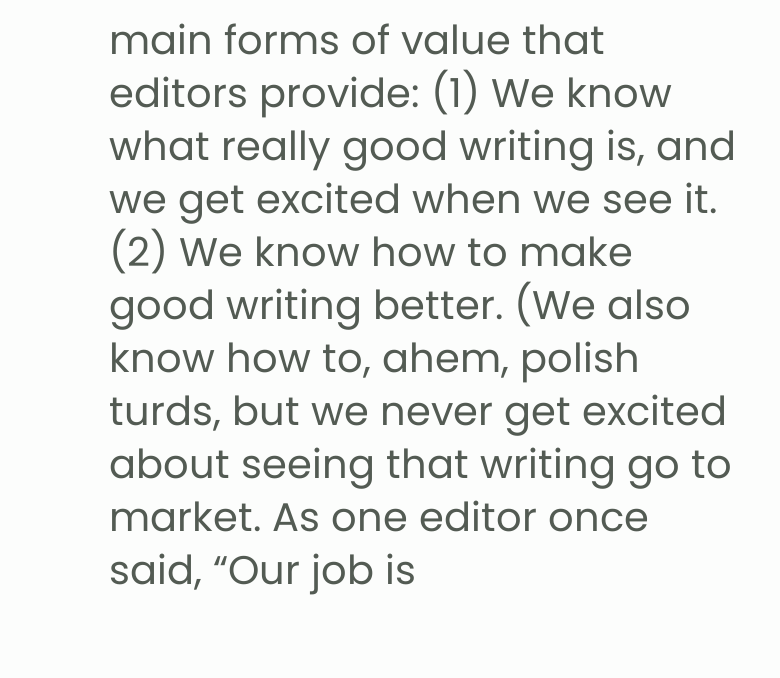main forms of value that editors provide: (1) We know what really good writing is, and we get excited when we see it. (2) We know how to make good writing better. (We also know how to, ahem, polish turds, but we never get excited about seeing that writing go to market. As one editor once said, “Our job is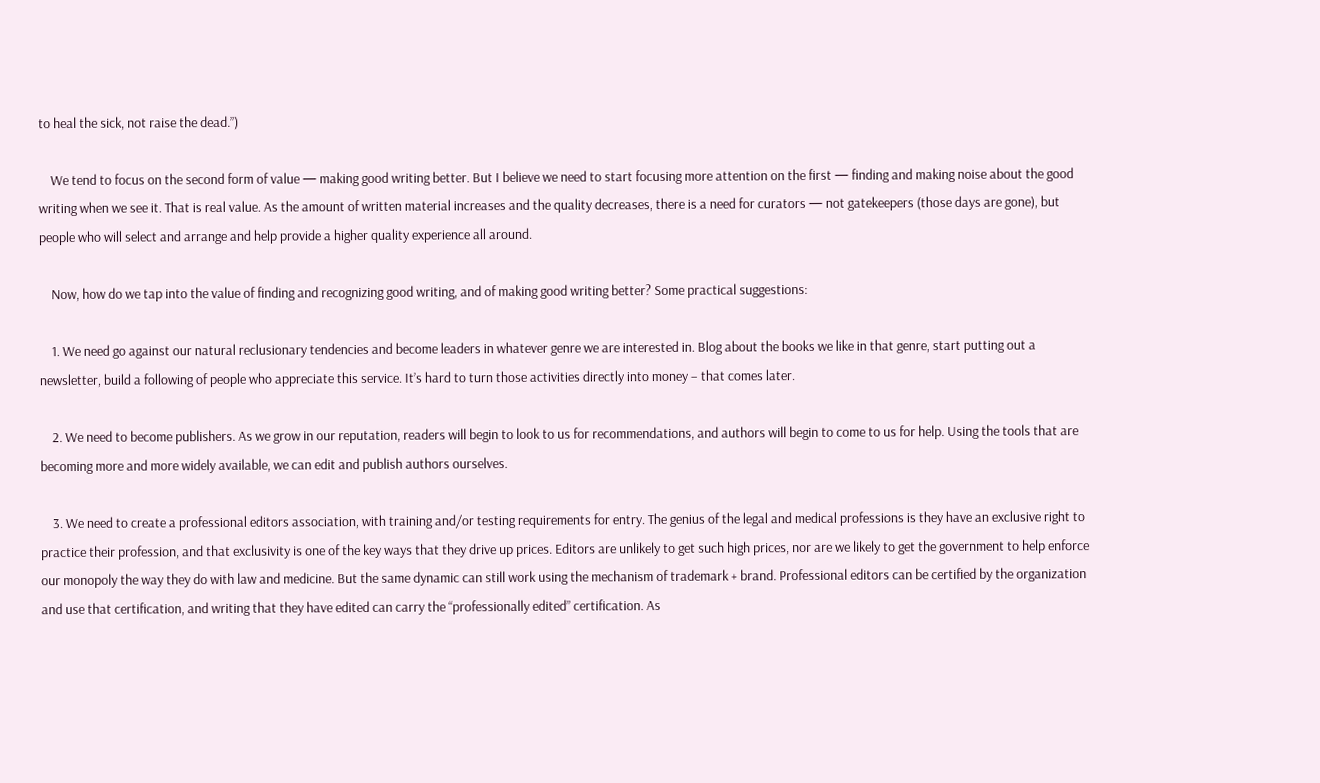to heal the sick, not raise the dead.”)

    We tend to focus on the second form of value — making good writing better. But I believe we need to start focusing more attention on the first — finding and making noise about the good writing when we see it. That is real value. As the amount of written material increases and the quality decreases, there is a need for curators — not gatekeepers (those days are gone), but people who will select and arrange and help provide a higher quality experience all around.

    Now, how do we tap into the value of finding and recognizing good writing, and of making good writing better? Some practical suggestions:

    1. We need go against our natural reclusionary tendencies and become leaders in whatever genre we are interested in. Blog about the books we like in that genre, start putting out a newsletter, build a following of people who appreciate this service. It’s hard to turn those activities directly into money – that comes later.

    2. We need to become publishers. As we grow in our reputation, readers will begin to look to us for recommendations, and authors will begin to come to us for help. Using the tools that are becoming more and more widely available, we can edit and publish authors ourselves.

    3. We need to create a professional editors association, with training and/or testing requirements for entry. The genius of the legal and medical professions is they have an exclusive right to practice their profession, and that exclusivity is one of the key ways that they drive up prices. Editors are unlikely to get such high prices, nor are we likely to get the government to help enforce our monopoly the way they do with law and medicine. But the same dynamic can still work using the mechanism of trademark + brand. Professional editors can be certified by the organization and use that certification, and writing that they have edited can carry the “professionally edited” certification. As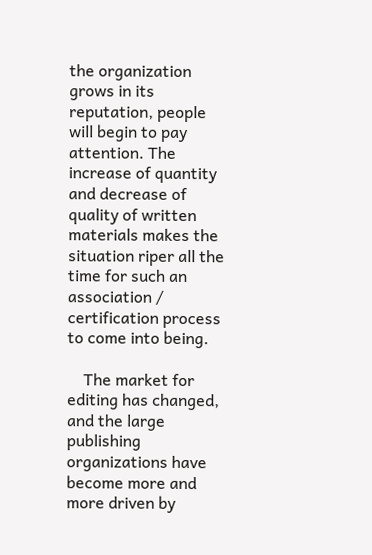the organization grows in its reputation, people will begin to pay attention. The increase of quantity and decrease of quality of written materials makes the situation riper all the time for such an association / certification process to come into being.

    The market for editing has changed, and the large publishing organizations have become more and more driven by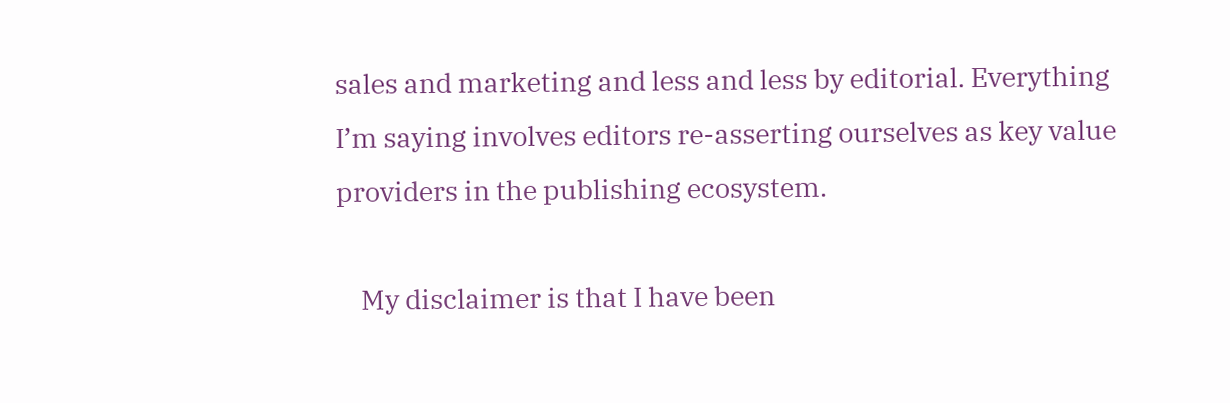sales and marketing and less and less by editorial. Everything I’m saying involves editors re-asserting ourselves as key value providers in the publishing ecosystem.

    My disclaimer is that I have been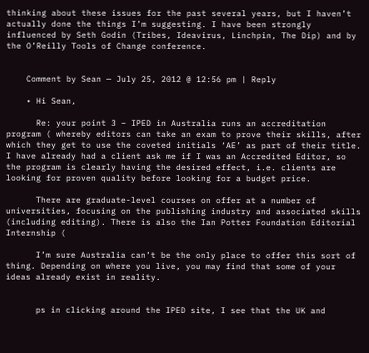thinking about these issues for the past several years, but I haven’t actually done the things I’m suggesting. I have been strongly influenced by Seth Godin (Tribes, Ideavirus, Linchpin, The Dip) and by the O’Reilly Tools of Change conference.


    Comment by Sean — July 25, 2012 @ 12:56 pm | Reply

    • Hi Sean,

      Re: your point 3 – IPED in Australia runs an accreditation program ( whereby editors can take an exam to prove their skills, after which they get to use the coveted initials ‘AE’ as part of their title. I have already had a client ask me if I was an Accredited Editor, so the program is clearly having the desired effect, i.e. clients are looking for proven quality before looking for a budget price.

      There are graduate-level courses on offer at a number of universities, focusing on the publishing industry and associated skills (including editing). There is also the Ian Potter Foundation Editorial Internship (

      I’m sure Australia can’t be the only place to offer this sort of thing. Depending on where you live, you may find that some of your ideas already exist in reality.


      ps in clicking around the IPED site, I see that the UK and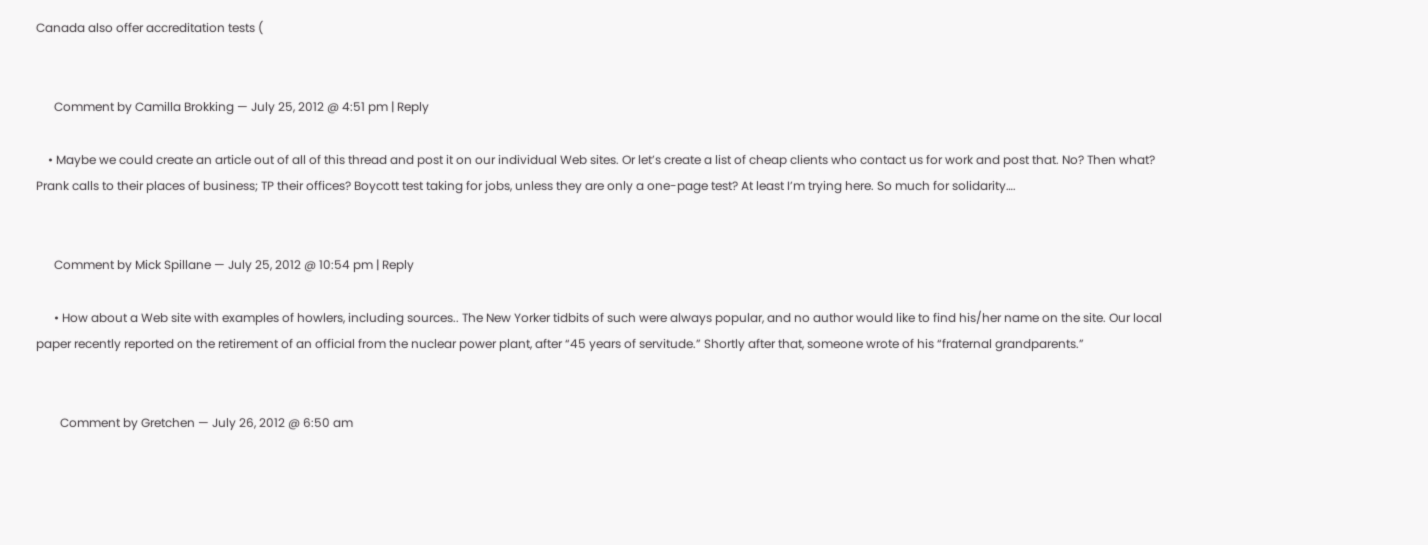Canada also offer accreditation tests (


      Comment by Camilla Brokking — July 25, 2012 @ 4:51 pm | Reply

    • Maybe we could create an article out of all of this thread and post it on our individual Web sites. Or let’s create a list of cheap clients who contact us for work and post that. No? Then what? Prank calls to their places of business; TP their offices? Boycott test taking for jobs, unless they are only a one-page test? At least I’m trying here. So much for solidarity….


      Comment by Mick Spillane — July 25, 2012 @ 10:54 pm | Reply

      • How about a Web site with examples of howlers, including sources.. The New Yorker tidbits of such were always popular, and no author would like to find his/her name on the site. Our local paper recently reported on the retirement of an official from the nuclear power plant, after “45 years of servitude.” Shortly after that, someone wrote of his “fraternal grandparents.”


        Comment by Gretchen — July 26, 2012 @ 6:50 am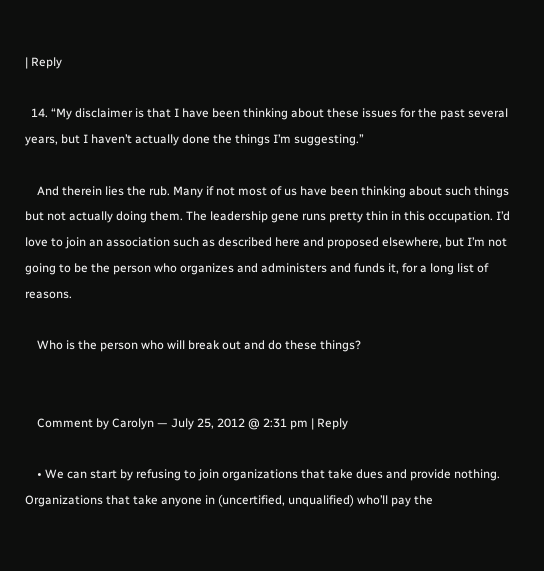| Reply

  14. “My disclaimer is that I have been thinking about these issues for the past several years, but I haven’t actually done the things I’m suggesting.”

    And therein lies the rub. Many if not most of us have been thinking about such things but not actually doing them. The leadership gene runs pretty thin in this occupation. I’d love to join an association such as described here and proposed elsewhere, but I’m not going to be the person who organizes and administers and funds it, for a long list of reasons.

    Who is the person who will break out and do these things?


    Comment by Carolyn — July 25, 2012 @ 2:31 pm | Reply

    • We can start by refusing to join organizations that take dues and provide nothing. Organizations that take anyone in (uncertified, unqualified) who’ll pay the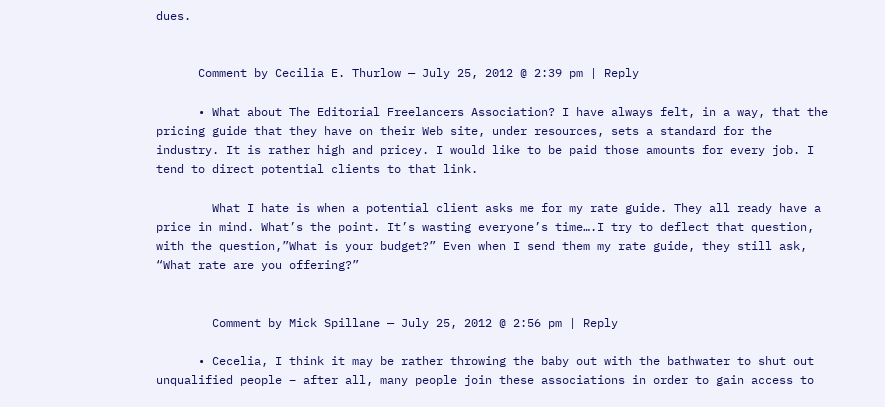dues.


      Comment by Cecilia E. Thurlow — July 25, 2012 @ 2:39 pm | Reply

      • What about The Editorial Freelancers Association? I have always felt, in a way, that the pricing guide that they have on their Web site, under resources, sets a standard for the industry. It is rather high and pricey. I would like to be paid those amounts for every job. I tend to direct potential clients to that link.

        What I hate is when a potential client asks me for my rate guide. They all ready have a price in mind. What’s the point. It’s wasting everyone’s time….I try to deflect that question, with the question,”What is your budget?” Even when I send them my rate guide, they still ask, “What rate are you offering?”


        Comment by Mick Spillane — July 25, 2012 @ 2:56 pm | Reply

      • Cecelia, I think it may be rather throwing the baby out with the bathwater to shut out unqualified people – after all, many people join these associations in order to gain access to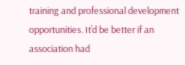training and professional development opportunities. It’d be better if an association had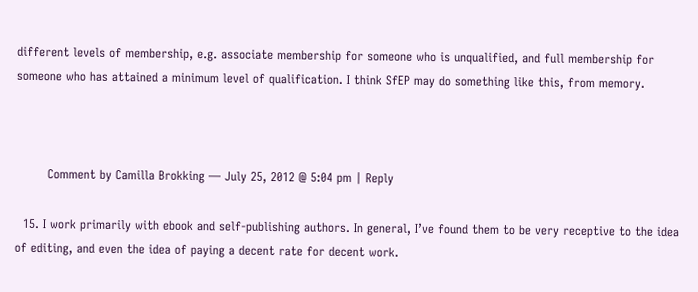different levels of membership, e.g. associate membership for someone who is unqualified, and full membership for someone who has attained a minimum level of qualification. I think SfEP may do something like this, from memory.



        Comment by Camilla Brokking — July 25, 2012 @ 5:04 pm | Reply

  15. I work primarily with ebook and self-publishing authors. In general, I’ve found them to be very receptive to the idea of editing, and even the idea of paying a decent rate for decent work.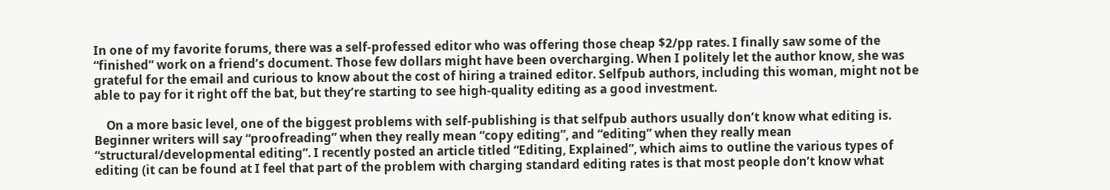In one of my favorite forums, there was a self-professed editor who was offering those cheap $2/pp rates. I finally saw some of the “finished” work on a friend’s document. Those few dollars might have been overcharging. When I politely let the author know, she was grateful for the email and curious to know about the cost of hiring a trained editor. Selfpub authors, including this woman, might not be able to pay for it right off the bat, but they’re starting to see high-quality editing as a good investment.

    On a more basic level, one of the biggest problems with self-publishing is that selfpub authors usually don’t know what editing is. Beginner writers will say “proofreading” when they really mean “copy editing”, and “editing” when they really mean “structural/developmental editing”. I recently posted an article titled “Editing, Explained”, which aims to outline the various types of editing (it can be found at I feel that part of the problem with charging standard editing rates is that most people don’t know what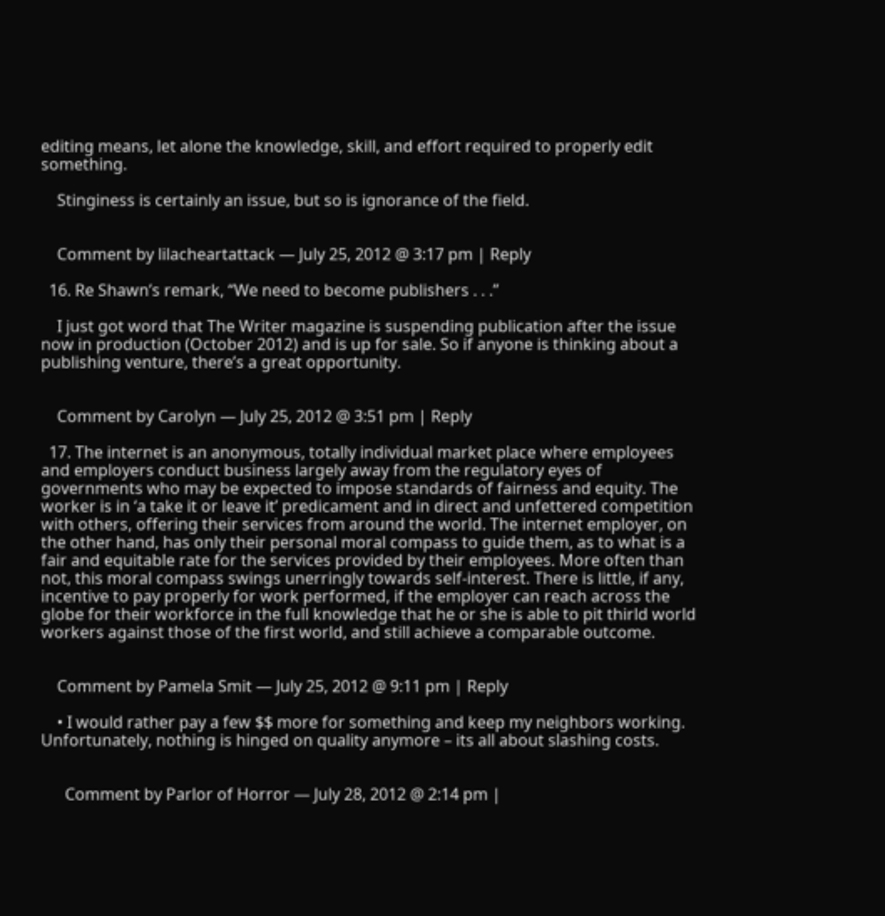editing means, let alone the knowledge, skill, and effort required to properly edit something.

    Stinginess is certainly an issue, but so is ignorance of the field.


    Comment by lilacheartattack — July 25, 2012 @ 3:17 pm | Reply

  16. Re Shawn’s remark, “We need to become publishers . . .”

    I just got word that The Writer magazine is suspending publication after the issue now in production (October 2012) and is up for sale. So if anyone is thinking about a publishing venture, there’s a great opportunity.


    Comment by Carolyn — July 25, 2012 @ 3:51 pm | Reply

  17. The internet is an anonymous, totally individual market place where employees and employers conduct business largely away from the regulatory eyes of governments who may be expected to impose standards of fairness and equity. The worker is in ‘a take it or leave it’ predicament and in direct and unfettered competition with others, offering their services from around the world. The internet employer, on the other hand, has only their personal moral compass to guide them, as to what is a fair and equitable rate for the services provided by their employees. More often than not, this moral compass swings unerringly towards self-interest. There is little, if any, incentive to pay properly for work performed, if the employer can reach across the globe for their workforce in the full knowledge that he or she is able to pit thirld world workers against those of the first world, and still achieve a comparable outcome.


    Comment by Pamela Smit — July 25, 2012 @ 9:11 pm | Reply

    • I would rather pay a few $$ more for something and keep my neighbors working. Unfortunately, nothing is hinged on quality anymore – its all about slashing costs.


      Comment by Parlor of Horror — July 28, 2012 @ 2:14 pm |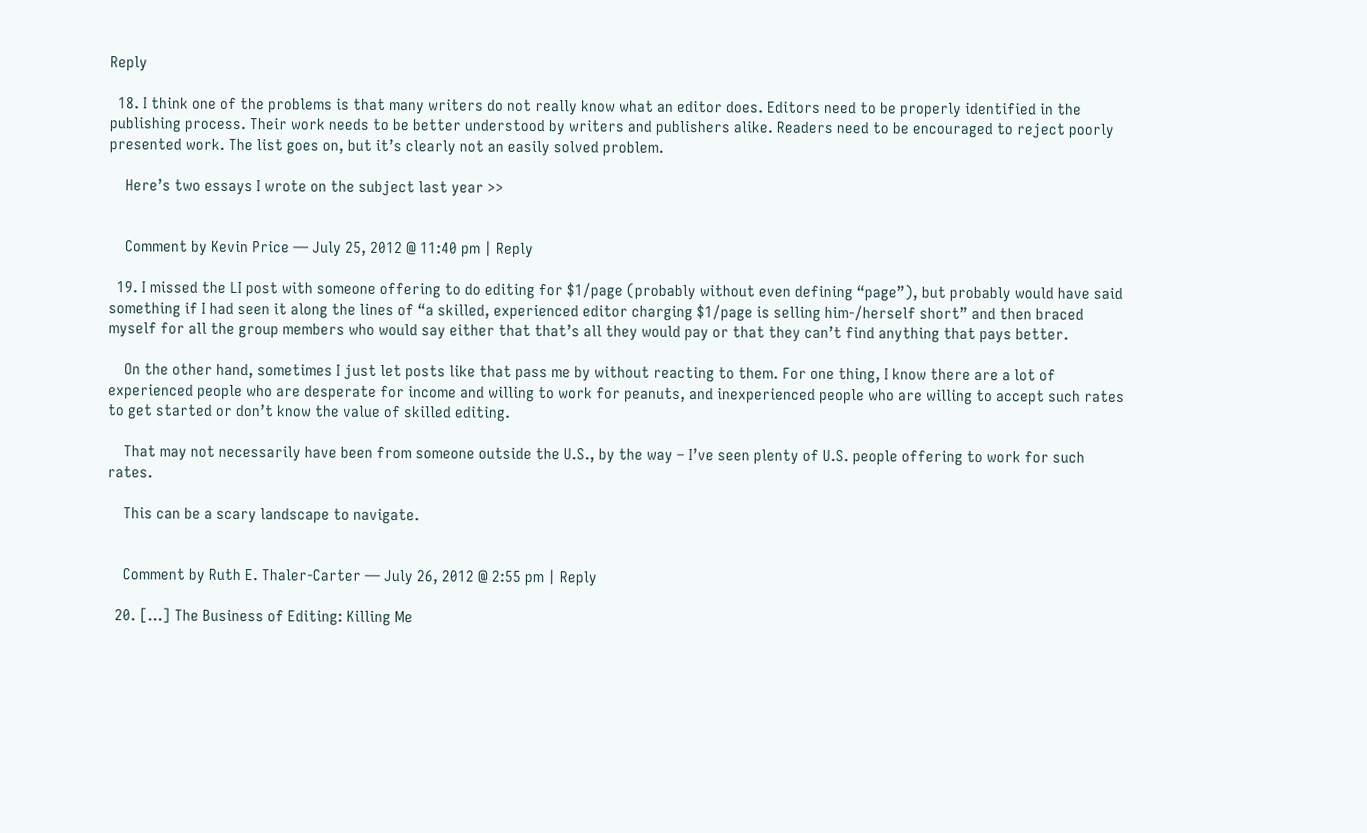Reply

  18. I think one of the problems is that many writers do not really know what an editor does. Editors need to be properly identified in the publishing process. Their work needs to be better understood by writers and publishers alike. Readers need to be encouraged to reject poorly presented work. The list goes on, but it’s clearly not an easily solved problem.

    Here’s two essays I wrote on the subject last year >>


    Comment by Kevin Price — July 25, 2012 @ 11:40 pm | Reply

  19. I missed the LI post with someone offering to do editing for $1/page (probably without even defining “page”), but probably would have said something if I had seen it along the lines of “a skilled, experienced editor charging $1/page is selling him-/herself short” and then braced myself for all the group members who would say either that that’s all they would pay or that they can’t find anything that pays better.

    On the other hand, sometimes I just let posts like that pass me by without reacting to them. For one thing, I know there are a lot of experienced people who are desperate for income and willing to work for peanuts, and inexperienced people who are willing to accept such rates to get started or don’t know the value of skilled editing.

    That may not necessarily have been from someone outside the U.S., by the way – I’ve seen plenty of U.S. people offering to work for such rates.

    This can be a scary landscape to navigate.


    Comment by Ruth E. Thaler-Carter — July 26, 2012 @ 2:55 pm | Reply

  20. […] The Business of Editing: Killing Me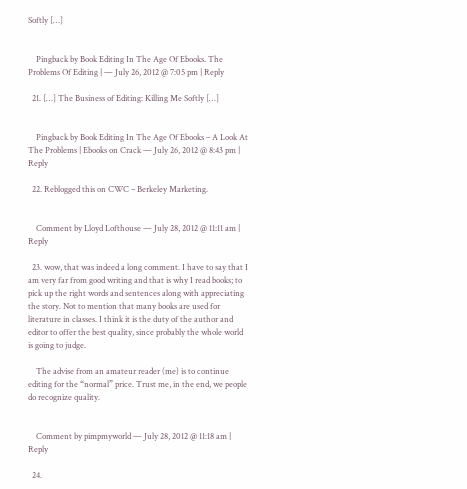Softly […]


    Pingback by Book Editing In The Age Of Ebooks. The Problems Of Editing | — July 26, 2012 @ 7:05 pm | Reply

  21. […] The Business of Editing: Killing Me Softly […]


    Pingback by Book Editing In The Age Of Ebooks – A Look At The Problems | Ebooks on Crack — July 26, 2012 @ 8:43 pm | Reply

  22. Reblogged this on CWC – Berkeley Marketing.


    Comment by Lloyd Lofthouse — July 28, 2012 @ 11:11 am | Reply

  23. wow, that was indeed a long comment. I have to say that I am very far from good writing and that is why I read books; to pick up the right words and sentences along with appreciating the story. Not to mention that many books are used for literature in classes. I think it is the duty of the author and editor to offer the best quality, since probably the whole world is going to judge.

    The advise from an amateur reader (me) is to continue editing for the “normal” price. Trust me, in the end, we people do recognize quality.


    Comment by pimpmyworld — July 28, 2012 @ 11:18 am | Reply

  24.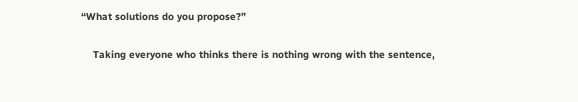“What solutions do you propose?”

    Taking everyone who thinks there is nothing wrong with the sentence,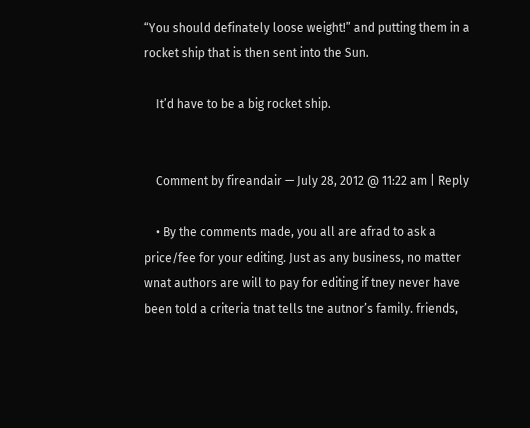“You should definately loose weight!” and putting them in a rocket ship that is then sent into the Sun.

    It’d have to be a big rocket ship.


    Comment by fireandair — July 28, 2012 @ 11:22 am | Reply

    • By the comments made, you all are afrad to ask a price/fee for your editing. Just as any business, no matter wnat authors are will to pay for editing if tney never have been told a criteria tnat tells tne autnor’s family. friends,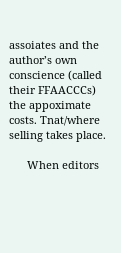assoiates and the author’s own conscience (called their FFAACCCs) the appoximate costs. Tnat/where selling takes place.

      When editors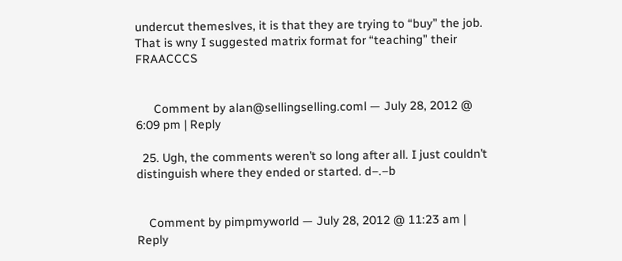undercut themeslves, it is that they are trying to “buy” the job. That is wny I suggested matrix format for “teaching” their FRAACCCS


      Comment by alan@sellingselling.coml — July 28, 2012 @ 6:09 pm | Reply

  25. Ugh, the comments weren’t so long after all. I just couldn’t distinguish where they ended or started. d–.–b


    Comment by pimpmyworld — July 28, 2012 @ 11:23 am | Reply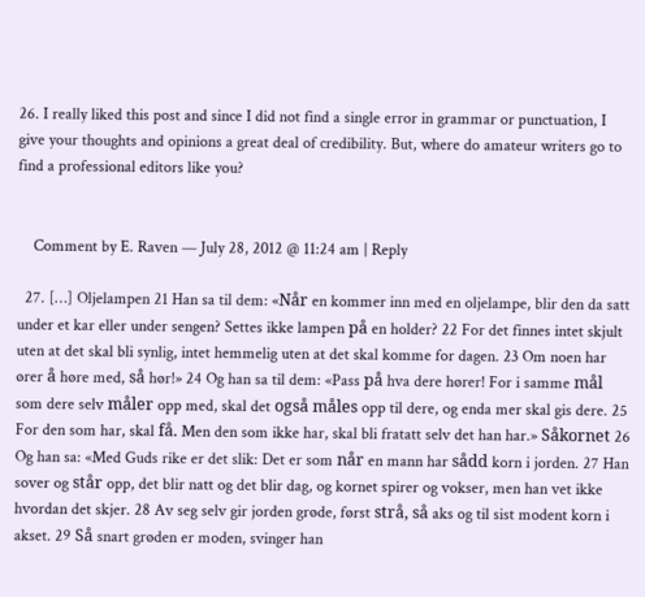26. I really liked this post and since I did not find a single error in grammar or punctuation, I give your thoughts and opinions a great deal of credibility. But, where do amateur writers go to find a professional editors like you?


    Comment by E. Raven — July 28, 2012 @ 11:24 am | Reply

  27. […] Oljelampen 21 Han sa til dem: «Når en kommer inn med en oljelampe, blir den da satt under et kar eller under sengen? Settes ikke lampen på en holder? 22 For det finnes intet skjult uten at det skal bli synlig, intet hemmelig uten at det skal komme for dagen. 23 Om noen har ører å høre med, så hør!» 24 Og han sa til dem: «Pass på hva dere hører! For i samme mål som dere selv måler opp med, skal det også måles opp til dere, og enda mer skal gis dere. 25 For den som har, skal få. Men den som ikke har, skal bli fratatt selv det han har.» Såkornet 26 Og han sa: «Med Guds rike er det slik: Det er som når en mann har sådd korn i jorden. 27 Han sover og står opp, det blir natt og det blir dag, og kornet spirer og vokser, men han vet ikke hvordan det skjer. 28 Av seg selv gir jorden grøde, først strå, så aks og til sist modent korn i akset. 29 Så snart grøden er moden, svinger han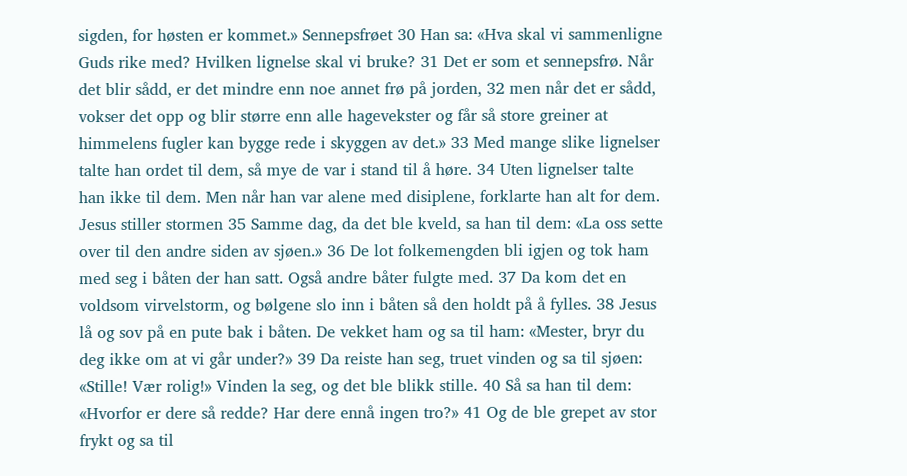sigden, for høsten er kommet.» Sennepsfrøet 30 Han sa: «Hva skal vi sammenligne Guds rike med? Hvilken lignelse skal vi bruke? 31 Det er som et sennepsfrø. Når det blir sådd, er det mindre enn noe annet frø på jorden, 32 men når det er sådd, vokser det opp og blir større enn alle hagevekster og får så store greiner at himmelens fugler kan bygge rede i skyggen av det.» 33 Med mange slike lignelser talte han ordet til dem, så mye de var i stand til å høre. 34 Uten lignelser talte han ikke til dem. Men når han var alene med disiplene, forklarte han alt for dem. Jesus stiller stormen 35 Samme dag, da det ble kveld, sa han til dem: «La oss sette over til den andre siden av sjøen.» 36 De lot folkemengden bli igjen og tok ham med seg i båten der han satt. Også andre båter fulgte med. 37 Da kom det en voldsom virvelstorm, og bølgene slo inn i båten så den holdt på å fylles. 38 Jesus lå og sov på en pute bak i båten. De vekket ham og sa til ham: «Mester, bryr du deg ikke om at vi går under?» 39 Da reiste han seg, truet vinden og sa til sjøen: «Stille! Vær rolig!» Vinden la seg, og det ble blikk stille. 40 Så sa han til dem: «Hvorfor er dere så redde? Har dere ennå ingen tro?» 41 Og de ble grepet av stor frykt og sa til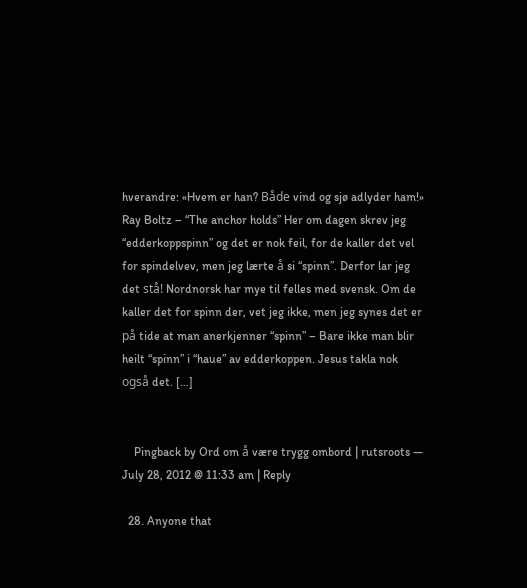hverandre: «Hvem er han? Både vind og sjø adlyder ham!» Ray Boltz – “The anchor holds” Her om dagen skrev jeg “edderkoppspinn” og det er nok feil, for de kaller det vel for spindelvev, men jeg lærte å si “spinn”. Derfor lar jeg det stå! Nordnorsk har mye til felles med svensk. Om de kaller det for spinn der, vet jeg ikke, men jeg synes det er på tide at man anerkjenner “spinn” – Bare ikke man blir heilt “spinn” i “haue” av edderkoppen. Jesus takla nok også det. […]


    Pingback by Ord om å være trygg ombord | rutsroots — July 28, 2012 @ 11:33 am | Reply

  28. Anyone that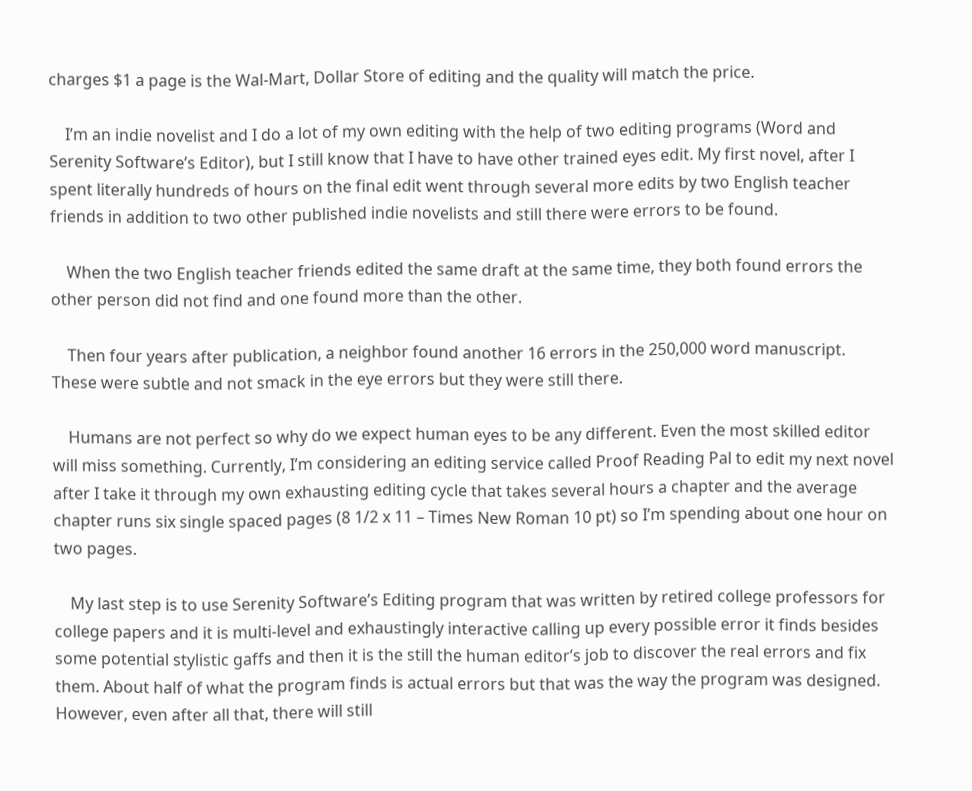charges $1 a page is the Wal-Mart, Dollar Store of editing and the quality will match the price.

    I’m an indie novelist and I do a lot of my own editing with the help of two editing programs (Word and Serenity Software’s Editor), but I still know that I have to have other trained eyes edit. My first novel, after I spent literally hundreds of hours on the final edit went through several more edits by two English teacher friends in addition to two other published indie novelists and still there were errors to be found.

    When the two English teacher friends edited the same draft at the same time, they both found errors the other person did not find and one found more than the other.

    Then four years after publication, a neighbor found another 16 errors in the 250,000 word manuscript. These were subtle and not smack in the eye errors but they were still there.

    Humans are not perfect so why do we expect human eyes to be any different. Even the most skilled editor will miss something. Currently, I’m considering an editing service called Proof Reading Pal to edit my next novel after I take it through my own exhausting editing cycle that takes several hours a chapter and the average chapter runs six single spaced pages (8 1/2 x 11 – Times New Roman 10 pt) so I’m spending about one hour on two pages.

    My last step is to use Serenity Software’s Editing program that was written by retired college professors for college papers and it is multi-level and exhaustingly interactive calling up every possible error it finds besides some potential stylistic gaffs and then it is the still the human editor’s job to discover the real errors and fix them. About half of what the program finds is actual errors but that was the way the program was designed. However, even after all that, there will still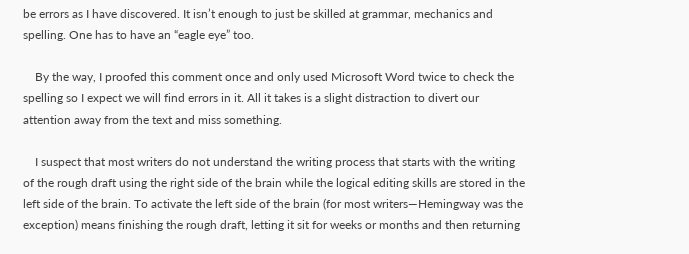be errors as I have discovered. It isn’t enough to just be skilled at grammar, mechanics and spelling. One has to have an “eagle eye” too.

    By the way, I proofed this comment once and only used Microsoft Word twice to check the spelling so I expect we will find errors in it. All it takes is a slight distraction to divert our attention away from the text and miss something.

    I suspect that most writers do not understand the writing process that starts with the writing of the rough draft using the right side of the brain while the logical editing skills are stored in the left side of the brain. To activate the left side of the brain (for most writers—Hemingway was the exception) means finishing the rough draft, letting it sit for weeks or months and then returning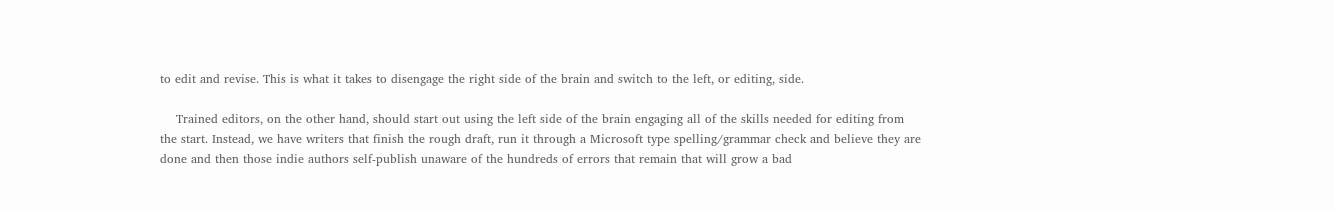to edit and revise. This is what it takes to disengage the right side of the brain and switch to the left, or editing, side.

    Trained editors, on the other hand, should start out using the left side of the brain engaging all of the skills needed for editing from the start. Instead, we have writers that finish the rough draft, run it through a Microsoft type spelling/grammar check and believe they are done and then those indie authors self-publish unaware of the hundreds of errors that remain that will grow a bad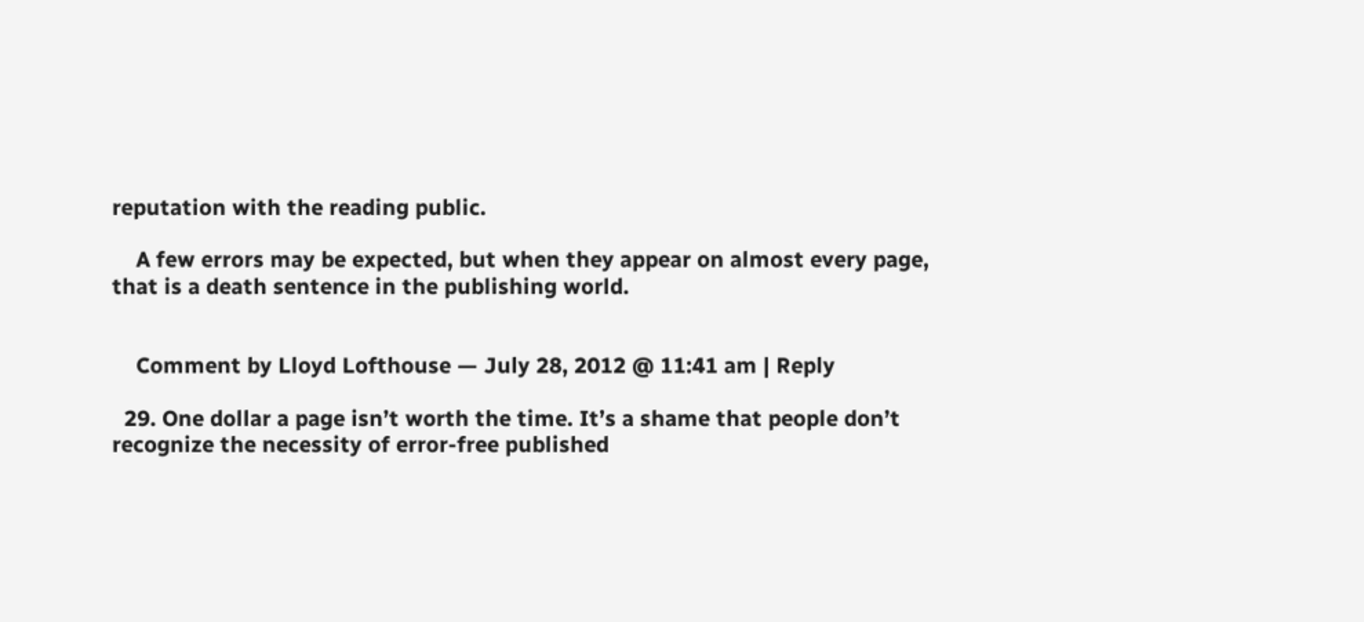reputation with the reading public.

    A few errors may be expected, but when they appear on almost every page, that is a death sentence in the publishing world.


    Comment by Lloyd Lofthouse — July 28, 2012 @ 11:41 am | Reply

  29. One dollar a page isn’t worth the time. It’s a shame that people don’t recognize the necessity of error-free published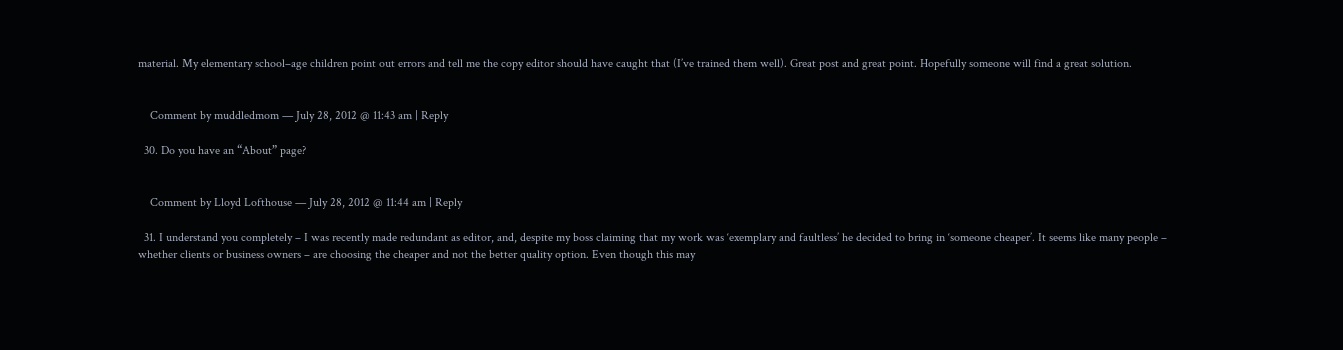material. My elementary school–age children point out errors and tell me the copy editor should have caught that (I’ve trained them well). Great post and great point. Hopefully someone will find a great solution.


    Comment by muddledmom — July 28, 2012 @ 11:43 am | Reply

  30. Do you have an “About” page?


    Comment by Lloyd Lofthouse — July 28, 2012 @ 11:44 am | Reply

  31. I understand you completely – I was recently made redundant as editor, and, despite my boss claiming that my work was ‘exemplary and faultless’ he decided to bring in ‘someone cheaper’. It seems like many people – whether clients or business owners – are choosing the cheaper and not the better quality option. Even though this may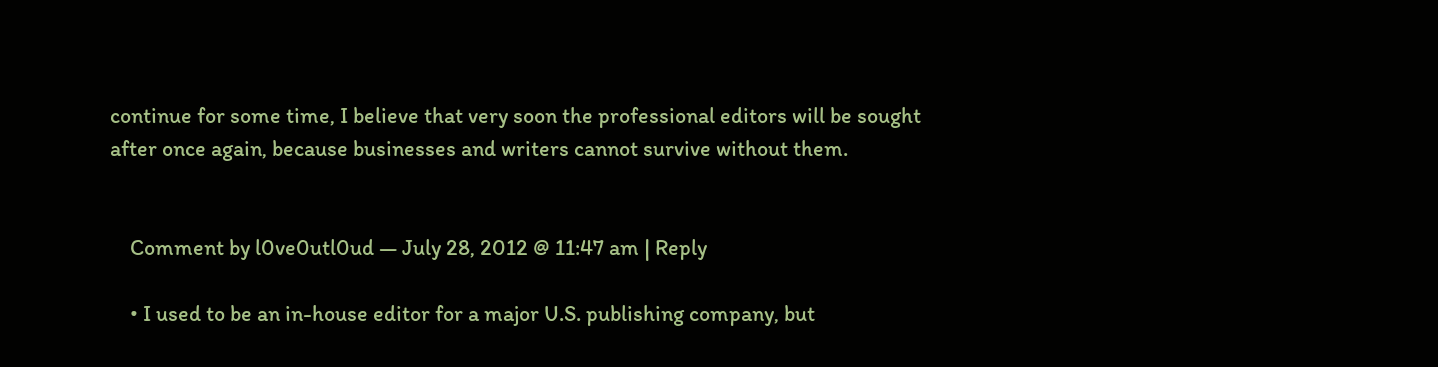continue for some time, I believe that very soon the professional editors will be sought after once again, because businesses and writers cannot survive without them.


    Comment by l0ve0utl0ud — July 28, 2012 @ 11:47 am | Reply

    • I used to be an in-house editor for a major U.S. publishing company, but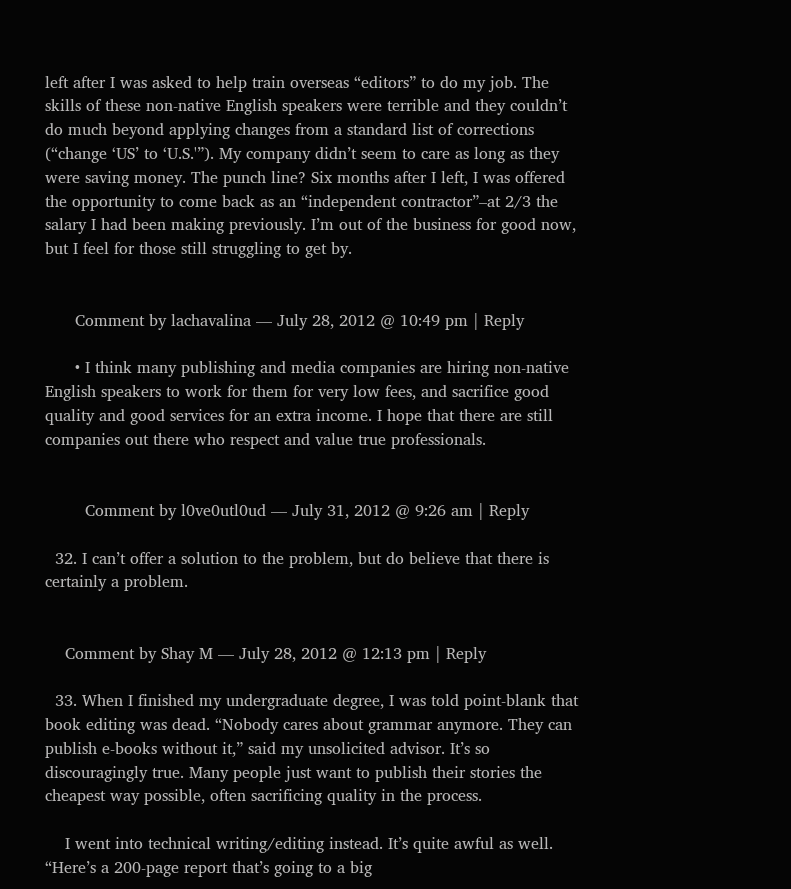left after I was asked to help train overseas “editors” to do my job. The skills of these non-native English speakers were terrible and they couldn’t do much beyond applying changes from a standard list of corrections (“change ‘US’ to ‘U.S.'”). My company didn’t seem to care as long as they were saving money. The punch line? Six months after I left, I was offered the opportunity to come back as an “independent contractor”–at 2/3 the salary I had been making previously. I’m out of the business for good now, but I feel for those still struggling to get by.


      Comment by lachavalina — July 28, 2012 @ 10:49 pm | Reply

      • I think many publishing and media companies are hiring non-native English speakers to work for them for very low fees, and sacrifice good quality and good services for an extra income. I hope that there are still companies out there who respect and value true professionals.


        Comment by l0ve0utl0ud — July 31, 2012 @ 9:26 am | Reply

  32. I can’t offer a solution to the problem, but do believe that there is certainly a problem.


    Comment by Shay M — July 28, 2012 @ 12:13 pm | Reply

  33. When I finished my undergraduate degree, I was told point-blank that book editing was dead. “Nobody cares about grammar anymore. They can publish e-books without it,” said my unsolicited advisor. It’s so discouragingly true. Many people just want to publish their stories the cheapest way possible, often sacrificing quality in the process.

    I went into technical writing/editing instead. It’s quite awful as well. “Here’s a 200-page report that’s going to a big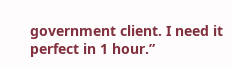government client. I need it perfect in 1 hour.”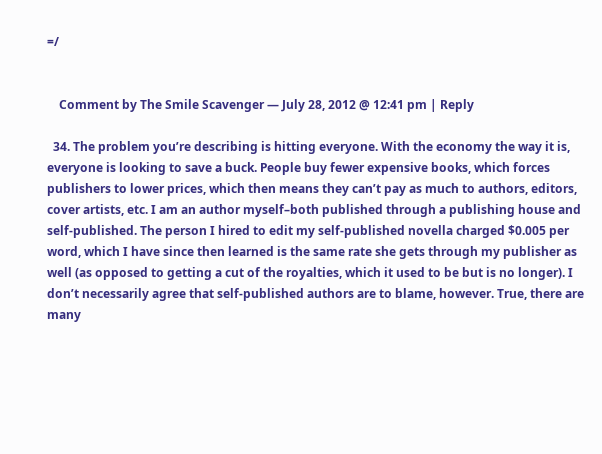=/


    Comment by The Smile Scavenger — July 28, 2012 @ 12:41 pm | Reply

  34. The problem you’re describing is hitting everyone. With the economy the way it is, everyone is looking to save a buck. People buy fewer expensive books, which forces publishers to lower prices, which then means they can’t pay as much to authors, editors, cover artists, etc. I am an author myself–both published through a publishing house and self-published. The person I hired to edit my self-published novella charged $0.005 per word, which I have since then learned is the same rate she gets through my publisher as well (as opposed to getting a cut of the royalties, which it used to be but is no longer). I don’t necessarily agree that self-published authors are to blame, however. True, there are many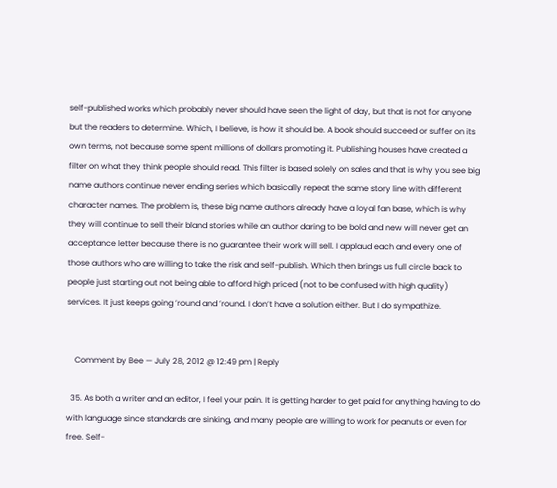self-published works which probably never should have seen the light of day, but that is not for anyone but the readers to determine. Which, I believe, is how it should be. A book should succeed or suffer on its own terms, not because some spent millions of dollars promoting it. Publishing houses have created a filter on what they think people should read. This filter is based solely on sales and that is why you see big name authors continue never ending series which basically repeat the same story line with different character names. The problem is, these big name authors already have a loyal fan base, which is why they will continue to sell their bland stories while an author daring to be bold and new will never get an acceptance letter because there is no guarantee their work will sell. I applaud each and every one of those authors who are willing to take the risk and self-publish. Which then brings us full circle back to people just starting out not being able to afford high priced (not to be confused with high quality) services. It just keeps going ’round and ’round. I don’t have a solution either. But I do sympathize.


    Comment by Bee — July 28, 2012 @ 12:49 pm | Reply

  35. As both a writer and an editor, I feel your pain. It is getting harder to get paid for anything having to do with language since standards are sinking, and many people are willing to work for peanuts or even for free. Self-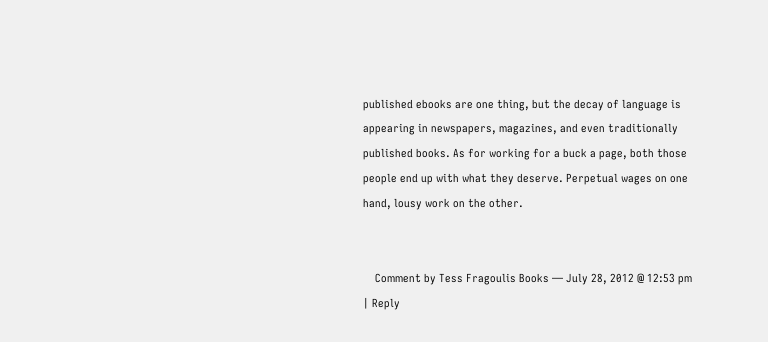published ebooks are one thing, but the decay of language is appearing in newspapers, magazines, and even traditionally published books. As for working for a buck a page, both those people end up with what they deserve. Perpetual wages on one hand, lousy work on the other.


    Comment by Tess Fragoulis Books — July 28, 2012 @ 12:53 pm | Reply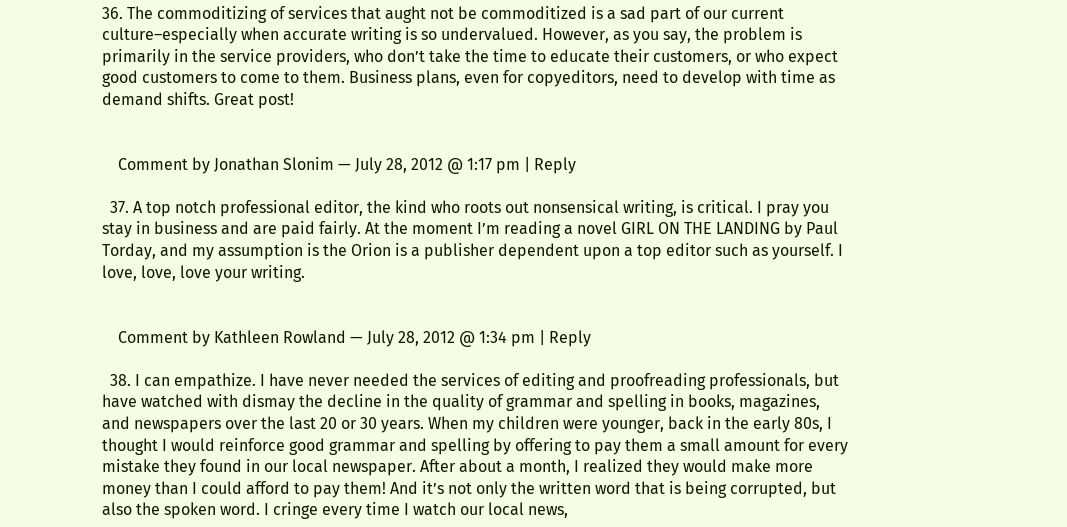36. The commoditizing of services that aught not be commoditized is a sad part of our current culture–especially when accurate writing is so undervalued. However, as you say, the problem is primarily in the service providers, who don’t take the time to educate their customers, or who expect good customers to come to them. Business plans, even for copyeditors, need to develop with time as demand shifts. Great post!


    Comment by Jonathan Slonim — July 28, 2012 @ 1:17 pm | Reply

  37. A top notch professional editor, the kind who roots out nonsensical writing, is critical. I pray you stay in business and are paid fairly. At the moment I’m reading a novel GIRL ON THE LANDING by Paul Torday, and my assumption is the Orion is a publisher dependent upon a top editor such as yourself. I love, love, love your writing.


    Comment by Kathleen Rowland — July 28, 2012 @ 1:34 pm | Reply

  38. I can empathize. I have never needed the services of editing and proofreading professionals, but have watched with dismay the decline in the quality of grammar and spelling in books, magazines, and newspapers over the last 20 or 30 years. When my children were younger, back in the early 80s, I thought I would reinforce good grammar and spelling by offering to pay them a small amount for every mistake they found in our local newspaper. After about a month, I realized they would make more money than I could afford to pay them! And it’s not only the written word that is being corrupted, but also the spoken word. I cringe every time I watch our local news,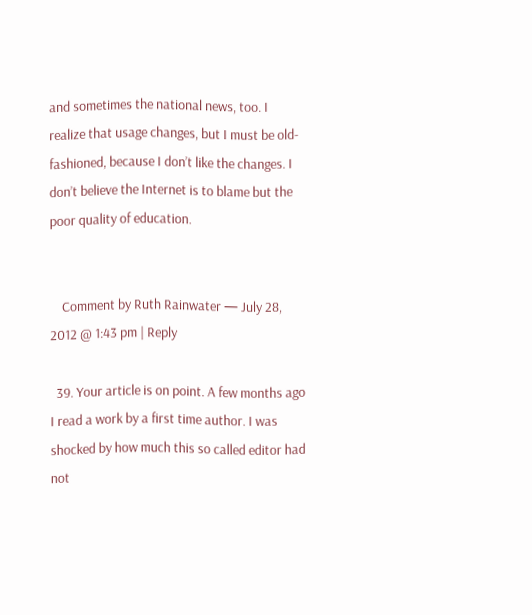and sometimes the national news, too. I realize that usage changes, but I must be old-fashioned, because I don’t like the changes. I don’t believe the Internet is to blame but the poor quality of education.


    Comment by Ruth Rainwater — July 28, 2012 @ 1:43 pm | Reply

  39. Your article is on point. A few months ago I read a work by a first time author. I was shocked by how much this so called editor had not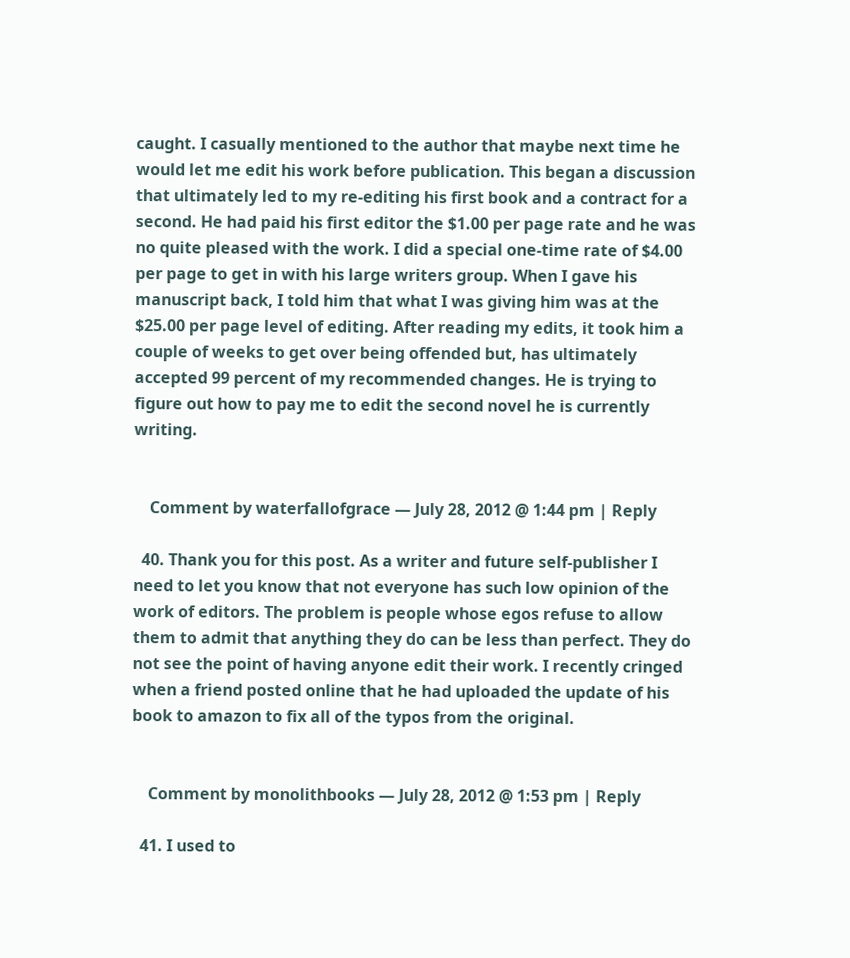caught. I casually mentioned to the author that maybe next time he would let me edit his work before publication. This began a discussion that ultimately led to my re-editing his first book and a contract for a second. He had paid his first editor the $1.00 per page rate and he was no quite pleased with the work. I did a special one-time rate of $4.00 per page to get in with his large writers group. When I gave his manuscript back, I told him that what I was giving him was at the $25.00 per page level of editing. After reading my edits, it took him a couple of weeks to get over being offended but, has ultimately accepted 99 percent of my recommended changes. He is trying to figure out how to pay me to edit the second novel he is currently writing.


    Comment by waterfallofgrace — July 28, 2012 @ 1:44 pm | Reply

  40. Thank you for this post. As a writer and future self-publisher I need to let you know that not everyone has such low opinion of the work of editors. The problem is people whose egos refuse to allow them to admit that anything they do can be less than perfect. They do not see the point of having anyone edit their work. I recently cringed when a friend posted online that he had uploaded the update of his book to amazon to fix all of the typos from the original.


    Comment by monolithbooks — July 28, 2012 @ 1:53 pm | Reply

  41. I used to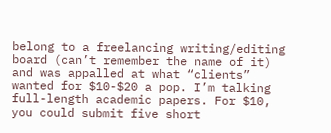belong to a freelancing writing/editing board (can’t remember the name of it) and was appalled at what “clients” wanted for $10-$20 a pop. I’m talking full-length academic papers. For $10, you could submit five short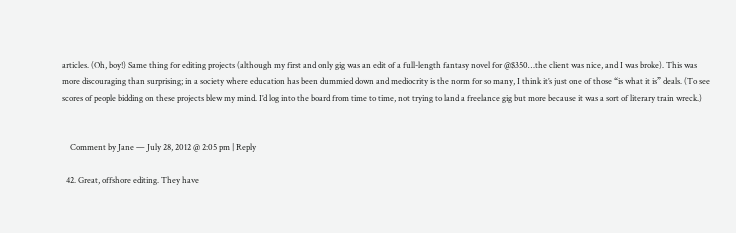articles. (Oh, boy!) Same thing for editing projects (although my first and only gig was an edit of a full-length fantasy novel for @$350…the client was nice, and I was broke). This was more discouraging than surprising; in a society where education has been dummied down and mediocrity is the norm for so many, I think it’s just one of those “is what it is” deals. (To see scores of people bidding on these projects blew my mind. I’d log into the board from time to time, not trying to land a freelance gig but more because it was a sort of literary train wreck.)


    Comment by Jane — July 28, 2012 @ 2:05 pm | Reply

  42. Great, offshore editing. They have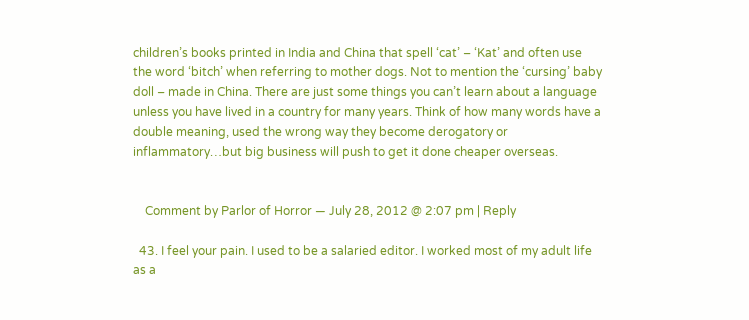children’s books printed in India and China that spell ‘cat’ – ‘Kat’ and often use the word ‘bitch’ when referring to mother dogs. Not to mention the ‘cursing’ baby doll – made in China. There are just some things you can’t learn about a language unless you have lived in a country for many years. Think of how many words have a double meaning, used the wrong way they become derogatory or inflammatory…but big business will push to get it done cheaper overseas.


    Comment by Parlor of Horror — July 28, 2012 @ 2:07 pm | Reply

  43. I feel your pain. I used to be a salaried editor. I worked most of my adult life as a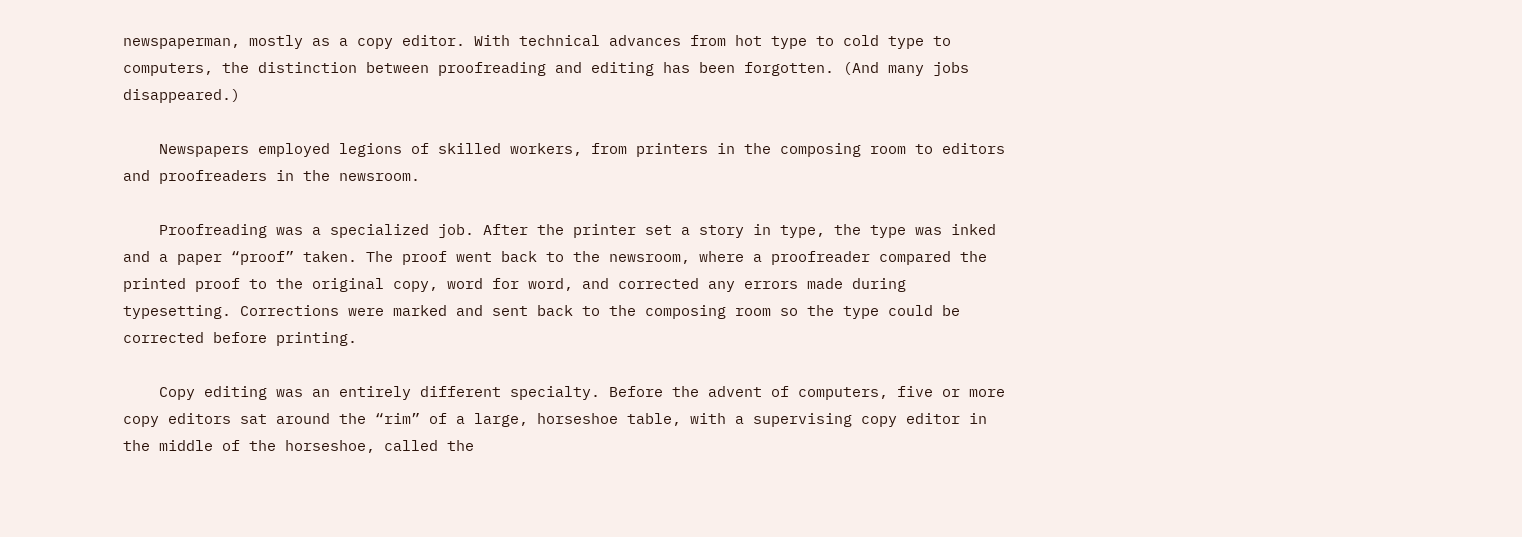newspaperman, mostly as a copy editor. With technical advances from hot type to cold type to computers, the distinction between proofreading and editing has been forgotten. (And many jobs disappeared.)

    Newspapers employed legions of skilled workers, from printers in the composing room to editors and proofreaders in the newsroom.

    Proofreading was a specialized job. After the printer set a story in type, the type was inked and a paper “proof” taken. The proof went back to the newsroom, where a proofreader compared the printed proof to the original copy, word for word, and corrected any errors made during typesetting. Corrections were marked and sent back to the composing room so the type could be corrected before printing.

    Copy editing was an entirely different specialty. Before the advent of computers, five or more copy editors sat around the “rim” of a large, horseshoe table, with a supervising copy editor in the middle of the horseshoe, called the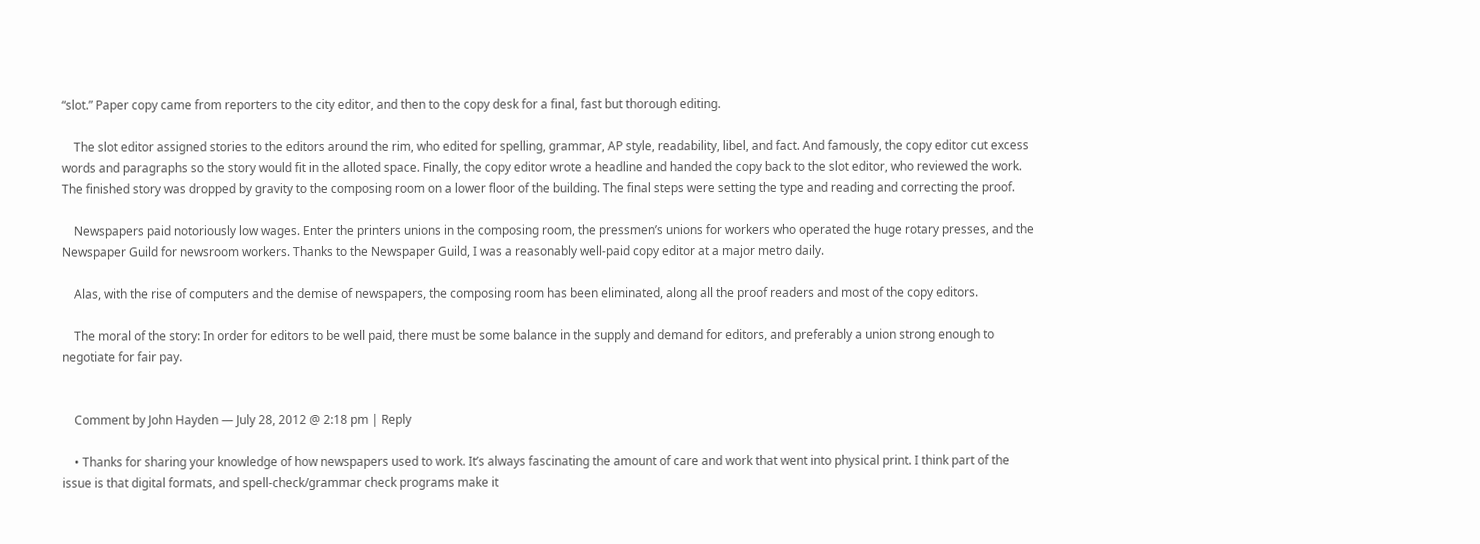“slot.” Paper copy came from reporters to the city editor, and then to the copy desk for a final, fast but thorough editing.

    The slot editor assigned stories to the editors around the rim, who edited for spelling, grammar, AP style, readability, libel, and fact. And famously, the copy editor cut excess words and paragraphs so the story would fit in the alloted space. Finally, the copy editor wrote a headline and handed the copy back to the slot editor, who reviewed the work. The finished story was dropped by gravity to the composing room on a lower floor of the building. The final steps were setting the type and reading and correcting the proof.

    Newspapers paid notoriously low wages. Enter the printers unions in the composing room, the pressmen’s unions for workers who operated the huge rotary presses, and the Newspaper Guild for newsroom workers. Thanks to the Newspaper Guild, I was a reasonably well-paid copy editor at a major metro daily.

    Alas, with the rise of computers and the demise of newspapers, the composing room has been eliminated, along all the proof readers and most of the copy editors.

    The moral of the story: In order for editors to be well paid, there must be some balance in the supply and demand for editors, and preferably a union strong enough to negotiate for fair pay.


    Comment by John Hayden — July 28, 2012 @ 2:18 pm | Reply

    • Thanks for sharing your knowledge of how newspapers used to work. It’s always fascinating the amount of care and work that went into physical print. I think part of the issue is that digital formats, and spell-check/grammar check programs make it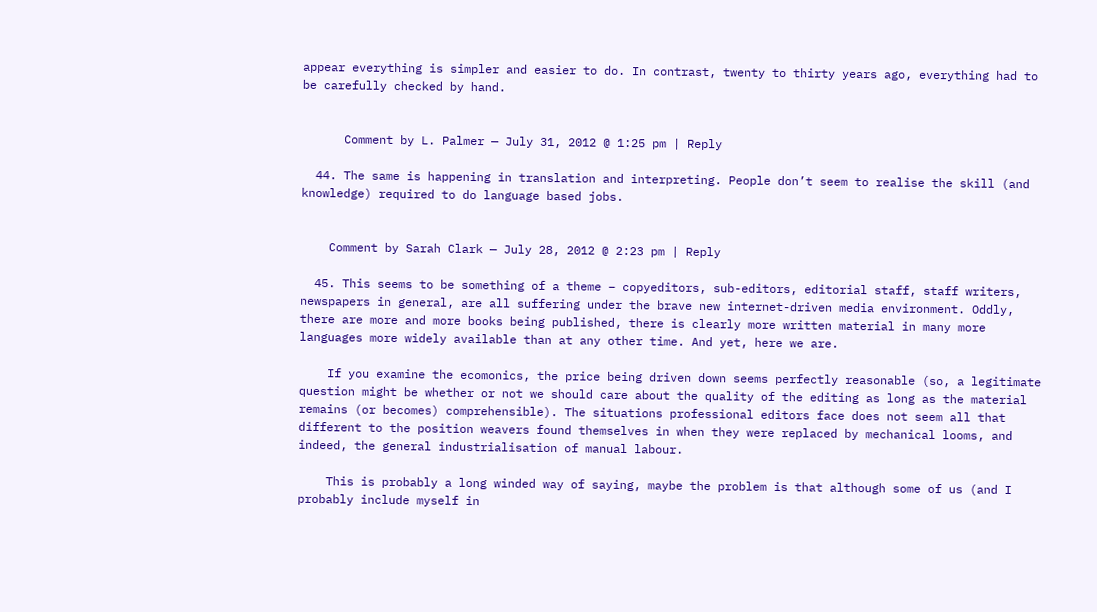appear everything is simpler and easier to do. In contrast, twenty to thirty years ago, everything had to be carefully checked by hand.


      Comment by L. Palmer — July 31, 2012 @ 1:25 pm | Reply

  44. The same is happening in translation and interpreting. People don’t seem to realise the skill (and knowledge) required to do language based jobs.


    Comment by Sarah Clark — July 28, 2012 @ 2:23 pm | Reply

  45. This seems to be something of a theme – copyeditors, sub-editors, editorial staff, staff writers, newspapers in general, are all suffering under the brave new internet-driven media environment. Oddly, there are more and more books being published, there is clearly more written material in many more languages more widely available than at any other time. And yet, here we are.

    If you examine the ecomonics, the price being driven down seems perfectly reasonable (so, a legitimate question might be whether or not we should care about the quality of the editing as long as the material remains (or becomes) comprehensible). The situations professional editors face does not seem all that different to the position weavers found themselves in when they were replaced by mechanical looms, and indeed, the general industrialisation of manual labour.

    This is probably a long winded way of saying, maybe the problem is that although some of us (and I probably include myself in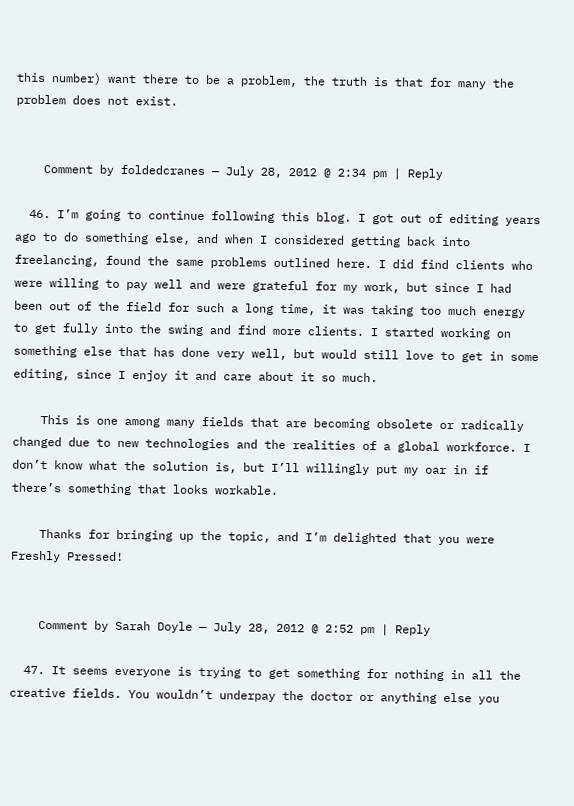this number) want there to be a problem, the truth is that for many the problem does not exist.


    Comment by foldedcranes — July 28, 2012 @ 2:34 pm | Reply

  46. I’m going to continue following this blog. I got out of editing years ago to do something else, and when I considered getting back into freelancing, found the same problems outlined here. I did find clients who were willing to pay well and were grateful for my work, but since I had been out of the field for such a long time, it was taking too much energy to get fully into the swing and find more clients. I started working on something else that has done very well, but would still love to get in some editing, since I enjoy it and care about it so much.

    This is one among many fields that are becoming obsolete or radically changed due to new technologies and the realities of a global workforce. I don’t know what the solution is, but I’ll willingly put my oar in if there’s something that looks workable.

    Thanks for bringing up the topic, and I’m delighted that you were Freshly Pressed!


    Comment by Sarah Doyle — July 28, 2012 @ 2:52 pm | Reply

  47. It seems everyone is trying to get something for nothing in all the creative fields. You wouldn’t underpay the doctor or anything else you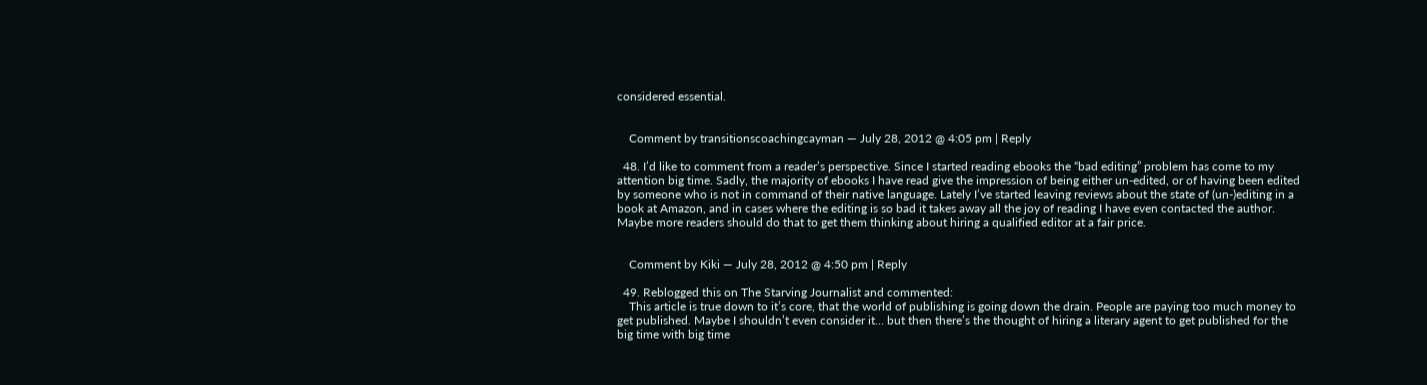considered essential.


    Comment by transitionscoachingcayman — July 28, 2012 @ 4:05 pm | Reply

  48. I’d like to comment from a reader’s perspective. Since I started reading ebooks the “bad editing” problem has come to my attention big time. Sadly, the majority of ebooks I have read give the impression of being either un-edited, or of having been edited by someone who is not in command of their native language. Lately I’ve started leaving reviews about the state of (un-)editing in a book at Amazon, and in cases where the editing is so bad it takes away all the joy of reading I have even contacted the author. Maybe more readers should do that to get them thinking about hiring a qualified editor at a fair price.


    Comment by Kiki — July 28, 2012 @ 4:50 pm | Reply

  49. Reblogged this on The Starving Journalist and commented:
    This article is true down to it’s core, that the world of publishing is going down the drain. People are paying too much money to get published. Maybe I shouldn’t even consider it… but then there’s the thought of hiring a literary agent to get published for the big time with big time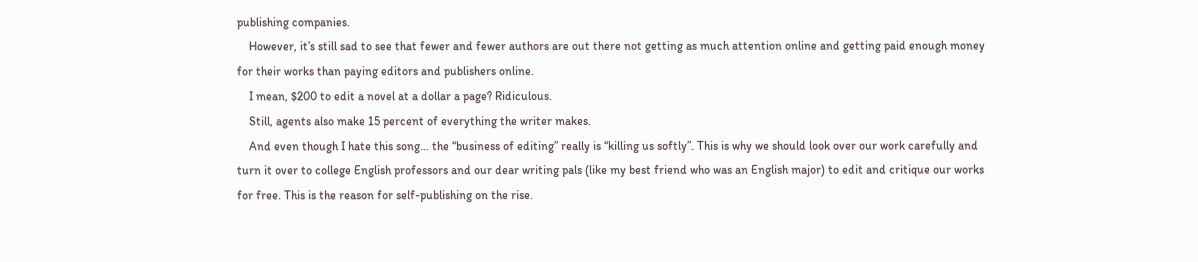publishing companies.
    However, it’s still sad to see that fewer and fewer authors are out there not getting as much attention online and getting paid enough money for their works than paying editors and publishers online.
    I mean, $200 to edit a novel at a dollar a page? Ridiculous.
    Still, agents also make 15 percent of everything the writer makes.
    And even though I hate this song… the “business of editing” really is “killing us softly”. This is why we should look over our work carefully and turn it over to college English professors and our dear writing pals (like my best friend who was an English major) to edit and critique our works for free. This is the reason for self-publishing on the rise.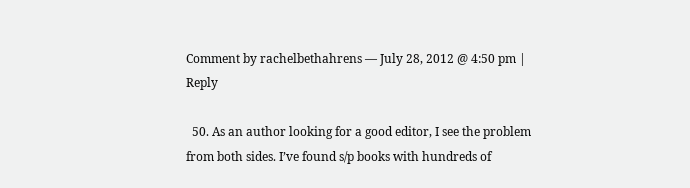Comment by rachelbethahrens — July 28, 2012 @ 4:50 pm | Reply

  50. As an author looking for a good editor, I see the problem from both sides. I’ve found s/p books with hundreds of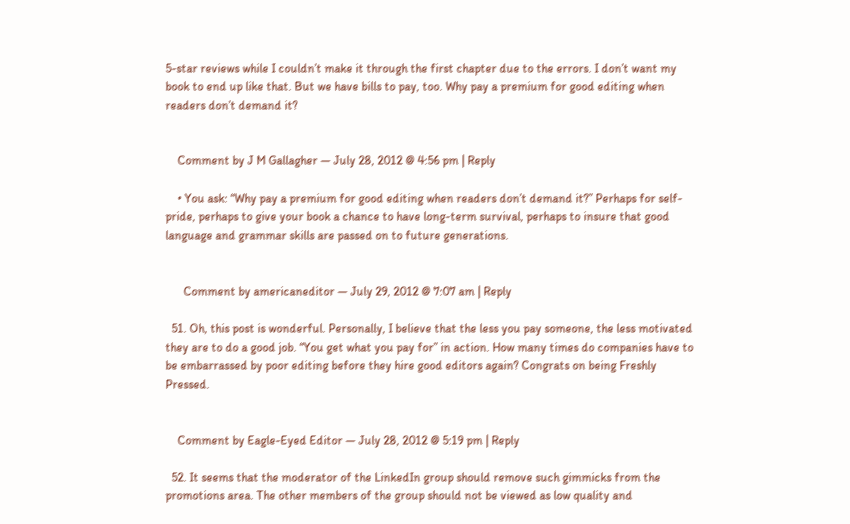5-star reviews while I couldn’t make it through the first chapter due to the errors. I don’t want my book to end up like that. But we have bills to pay, too. Why pay a premium for good editing when readers don’t demand it?


    Comment by J M Gallagher — July 28, 2012 @ 4:56 pm | Reply

    • You ask: “Why pay a premium for good editing when readers don’t demand it?” Perhaps for self-pride, perhaps to give your book a chance to have long-term survival, perhaps to insure that good language and grammar skills are passed on to future generations.


      Comment by americaneditor — July 29, 2012 @ 7:07 am | Reply

  51. Oh, this post is wonderful. Personally, I believe that the less you pay someone, the less motivated they are to do a good job. “You get what you pay for” in action. How many times do companies have to be embarrassed by poor editing before they hire good editors again? Congrats on being Freshly Pressed.


    Comment by Eagle-Eyed Editor — July 28, 2012 @ 5:19 pm | Reply

  52. It seems that the moderator of the LinkedIn group should remove such gimmicks from the promotions area. The other members of the group should not be viewed as low quality and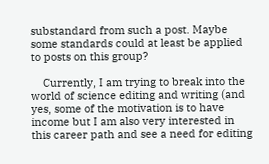substandard from such a post. Maybe some standards could at least be applied to posts on this group?

    Currently, I am trying to break into the world of science editing and writing (and yes, some of the motivation is to have income but I am also very interested in this career path and see a need for editing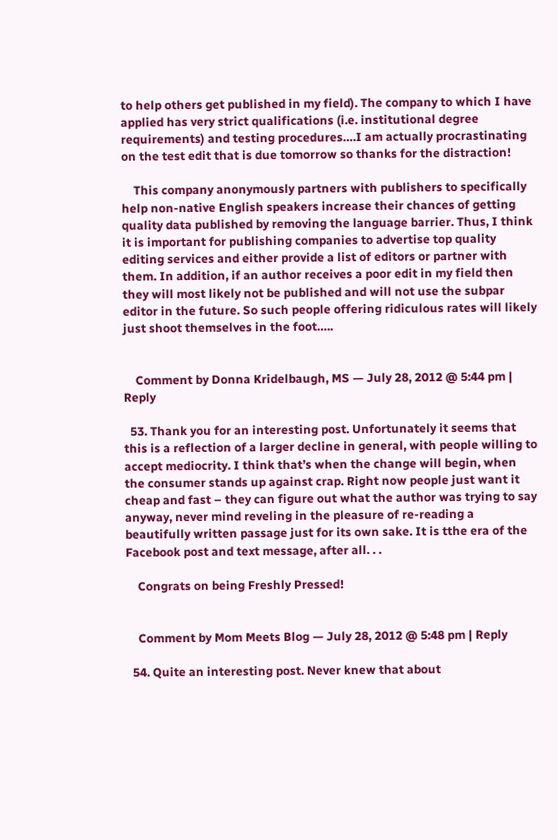to help others get published in my field). The company to which I have applied has very strict qualifications (i.e. institutional degree requirements) and testing procedures….I am actually procrastinating on the test edit that is due tomorrow so thanks for the distraction!

    This company anonymously partners with publishers to specifically help non-native English speakers increase their chances of getting quality data published by removing the language barrier. Thus, I think it is important for publishing companies to advertise top quality editing services and either provide a list of editors or partner with them. In addition, if an author receives a poor edit in my field then they will most likely not be published and will not use the subpar editor in the future. So such people offering ridiculous rates will likely just shoot themselves in the foot…..


    Comment by Donna Kridelbaugh, MS — July 28, 2012 @ 5:44 pm | Reply

  53. Thank you for an interesting post. Unfortunately it seems that this is a reflection of a larger decline in general, with people willing to accept mediocrity. I think that’s when the change will begin, when the consumer stands up against crap. Right now people just want it cheap and fast – they can figure out what the author was trying to say anyway, never mind reveling in the pleasure of re-reading a beautifully written passage just for its own sake. It is tthe era of the Facebook post and text message, after all. . .

    Congrats on being Freshly Pressed!


    Comment by Mom Meets Blog — July 28, 2012 @ 5:48 pm | Reply

  54. Quite an interesting post. Never knew that about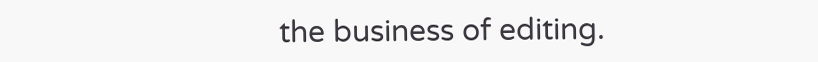the business of editing.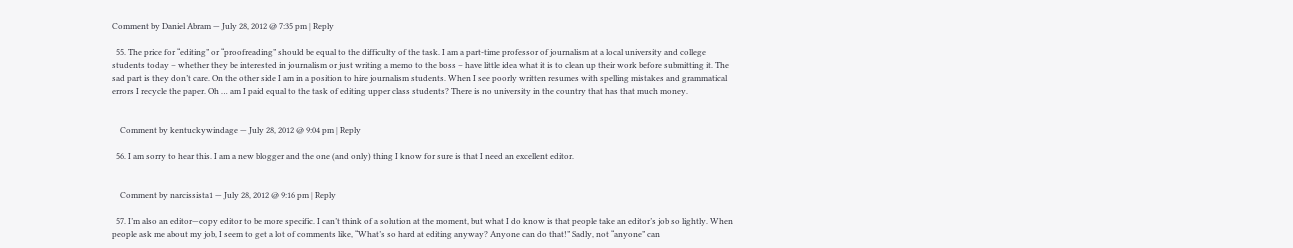Comment by Daniel Abram — July 28, 2012 @ 7:35 pm | Reply

  55. The price for “editing” or “proofreading” should be equal to the difficulty of the task. I am a part-time professor of journalism at a local university and college students today – whether they be interested in journalism or just writing a memo to the boss – have little idea what it is to clean up their work before submitting it. The sad part is they don’t care. On the other side I am in a position to hire journalism students. When I see poorly written resumes with spelling mistakes and grammatical errors I recycle the paper. Oh … am I paid equal to the task of editing upper class students? There is no university in the country that has that much money.


    Comment by kentuckywindage — July 28, 2012 @ 9:04 pm | Reply

  56. I am sorry to hear this. I am a new blogger and the one (and only) thing I know for sure is that I need an excellent editor.


    Comment by narcissista1 — July 28, 2012 @ 9:16 pm | Reply

  57. I’m also an editor—copy editor to be more specific. I can’t think of a solution at the moment, but what I do know is that people take an editor’s job so lightly. When people ask me about my job, I seem to get a lot of comments like, “What’s so hard at editing anyway? Anyone can do that!” Sadly, not “anyone” can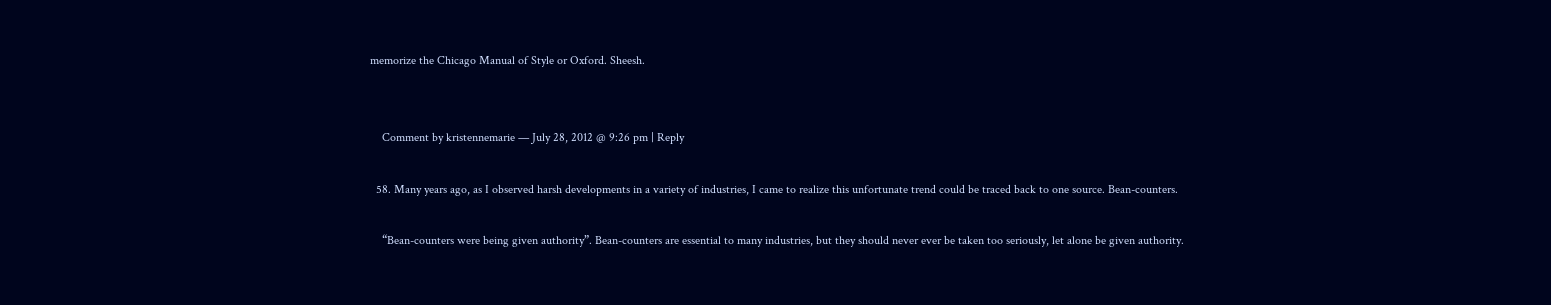memorize the Chicago Manual of Style or Oxford. Sheesh.


    Comment by kristennemarie — July 28, 2012 @ 9:26 pm | Reply

  58. Many years ago, as I observed harsh developments in a variety of industries, I came to realize this unfortunate trend could be traced back to one source. Bean-counters.

    “Bean-counters were being given authority”. Bean-counters are essential to many industries, but they should never ever be taken too seriously, let alone be given authority.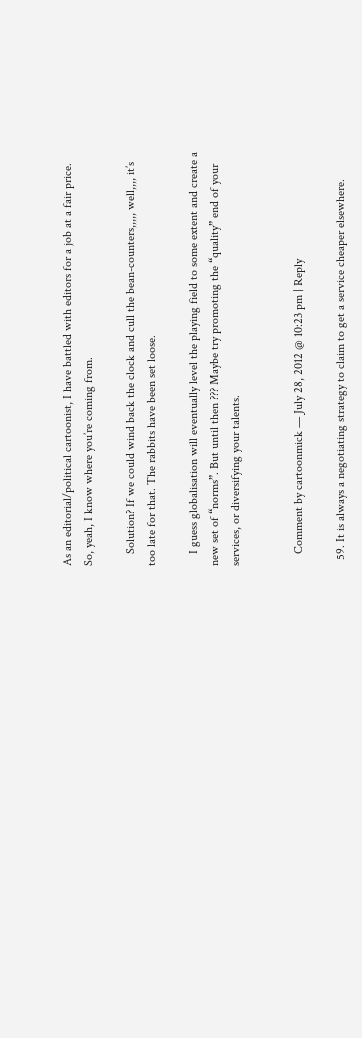As an editorial/political cartoonist, I have battled with editors for a job at a fair price. So, yeah, I know where you’re coming from.

    Solution? If we could wind back the clock and cull the bean-counters,,,,, well,,,, it’s too late for that. The rabbits have been set loose.

    I guess globalisation will eventually level the playing field to some extent and create a new set of “norms”. But until then ??? Maybe try promoting the “quality” end of your services, or diversifying your talents.


    Comment by cartoonmick — July 28, 2012 @ 10:23 pm | Reply

  59. It is always a negotiating strategy to claim to get a service cheaper elsewhere.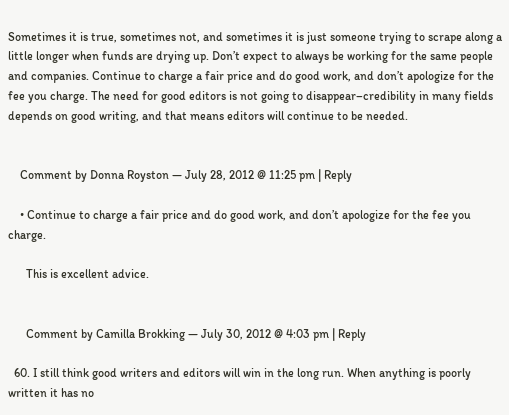Sometimes it is true, sometimes not, and sometimes it is just someone trying to scrape along a little longer when funds are drying up. Don’t expect to always be working for the same people and companies. Continue to charge a fair price and do good work, and don’t apologize for the fee you charge. The need for good editors is not going to disappear–credibility in many fields depends on good writing, and that means editors will continue to be needed.


    Comment by Donna Royston — July 28, 2012 @ 11:25 pm | Reply

    • Continue to charge a fair price and do good work, and don’t apologize for the fee you charge.

      This is excellent advice.


      Comment by Camilla Brokking — July 30, 2012 @ 4:03 pm | Reply

  60. I still think good writers and editors will win in the long run. When anything is poorly written it has no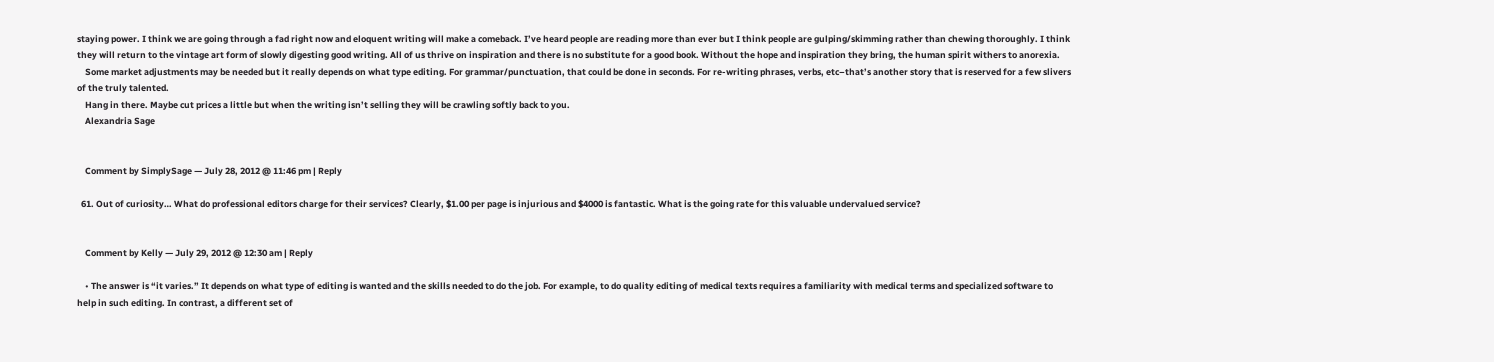staying power. I think we are going through a fad right now and eloquent writing will make a comeback. I’ve heard people are reading more than ever but I think people are gulping/skimming rather than chewing thoroughly. I think they will return to the vintage art form of slowly digesting good writing. All of us thrive on inspiration and there is no substitute for a good book. Without the hope and inspiration they bring, the human spirit withers to anorexia.
    Some market adjustments may be needed but it really depends on what type editing. For grammar/punctuation, that could be done in seconds. For re-writing phrases, verbs, etc–that’s another story that is reserved for a few slivers of the truly talented.
    Hang in there. Maybe cut prices a little but when the writing isn’t selling they will be crawling softly back to you.
    Alexandria Sage


    Comment by SimplySage — July 28, 2012 @ 11:46 pm | Reply

  61. Out of curiosity… What do professional editors charge for their services? Clearly, $1.00 per page is injurious and $4000 is fantastic. What is the going rate for this valuable undervalued service?


    Comment by Kelly — July 29, 2012 @ 12:30 am | Reply

    • The answer is “it varies.” It depends on what type of editing is wanted and the skills needed to do the job. For example, to do quality editing of medical texts requires a familiarity with medical terms and specialized software to help in such editing. In contrast, a different set of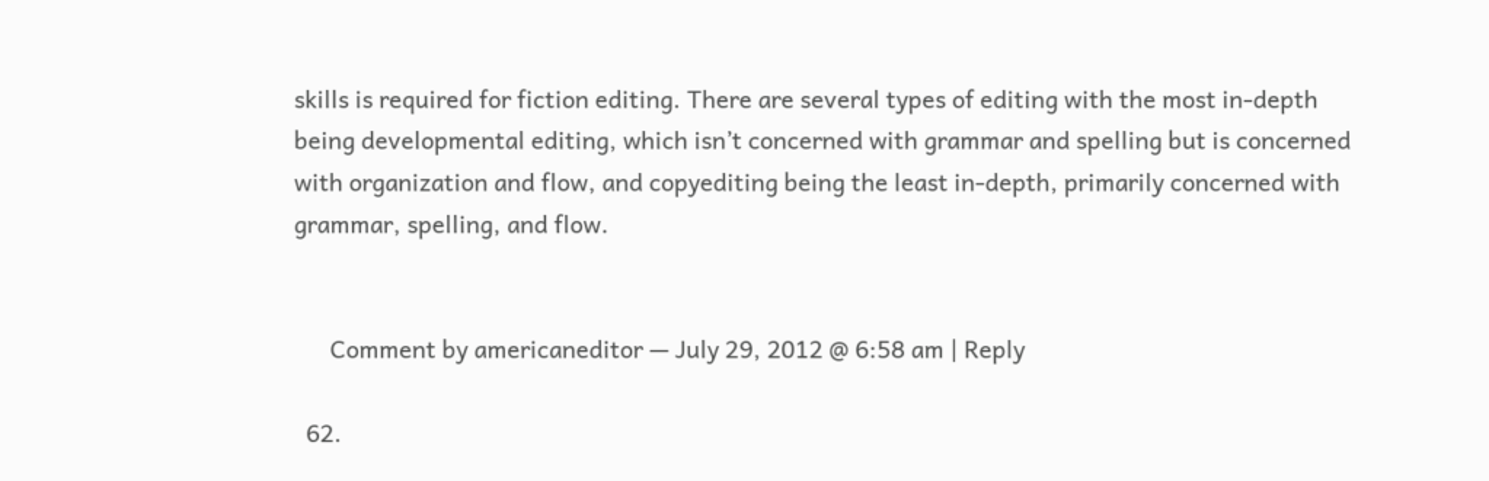skills is required for fiction editing. There are several types of editing with the most in-depth being developmental editing, which isn’t concerned with grammar and spelling but is concerned with organization and flow, and copyediting being the least in-depth, primarily concerned with grammar, spelling, and flow.


      Comment by americaneditor — July 29, 2012 @ 6:58 am | Reply

  62.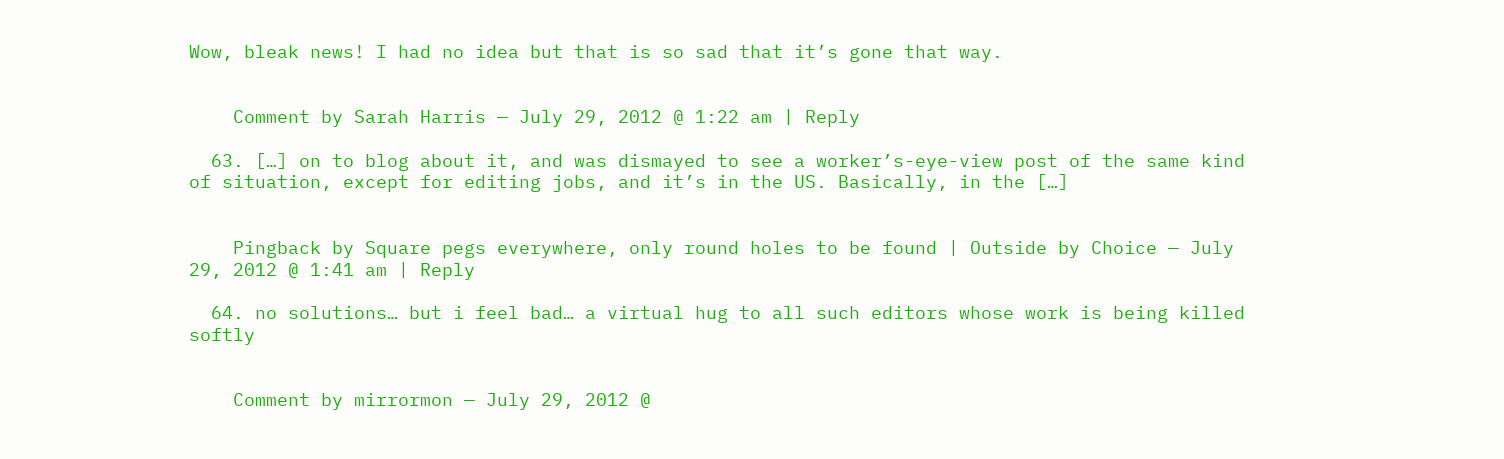Wow, bleak news! I had no idea but that is so sad that it’s gone that way.


    Comment by Sarah Harris — July 29, 2012 @ 1:22 am | Reply

  63. […] on to blog about it, and was dismayed to see a worker’s-eye-view post of the same kind of situation, except for editing jobs, and it’s in the US. Basically, in the […]


    Pingback by Square pegs everywhere, only round holes to be found | Outside by Choice — July 29, 2012 @ 1:41 am | Reply

  64. no solutions… but i feel bad… a virtual hug to all such editors whose work is being killed softly


    Comment by mirrormon — July 29, 2012 @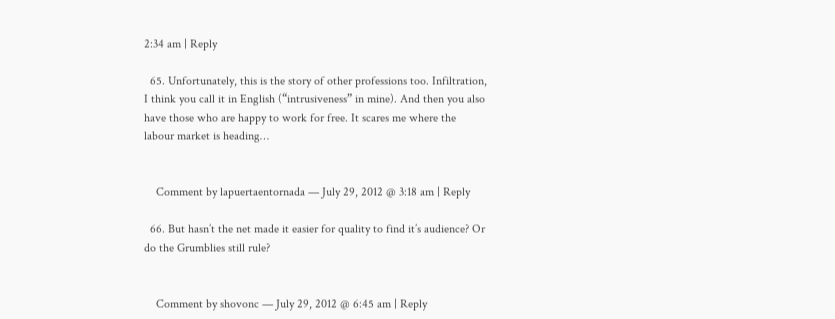2:34 am | Reply

  65. Unfortunately, this is the story of other professions too. Infiltration, I think you call it in English (“intrusiveness” in mine). And then you also have those who are happy to work for free. It scares me where the labour market is heading…


    Comment by lapuertaentornada — July 29, 2012 @ 3:18 am | Reply

  66. But hasn’t the net made it easier for quality to find it’s audience? Or do the Grumblies still rule?


    Comment by shovonc — July 29, 2012 @ 6:45 am | Reply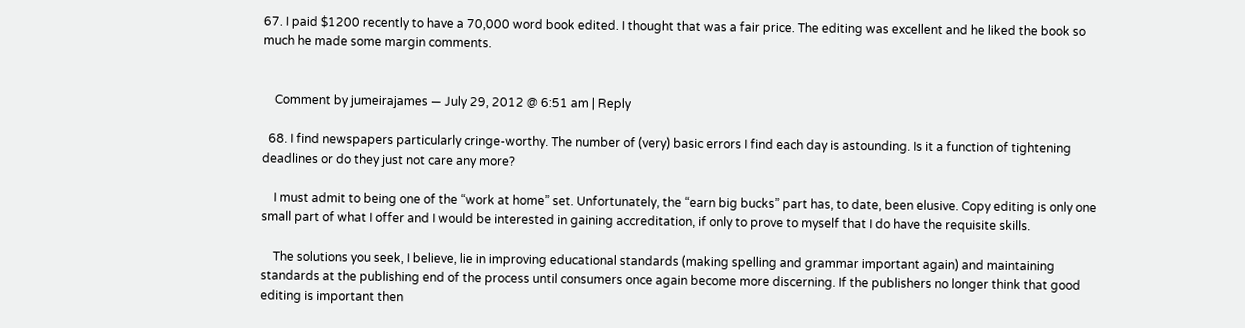67. I paid $1200 recently to have a 70,000 word book edited. I thought that was a fair price. The editing was excellent and he liked the book so much he made some margin comments.


    Comment by jumeirajames — July 29, 2012 @ 6:51 am | Reply

  68. I find newspapers particularly cringe-worthy. The number of (very) basic errors I find each day is astounding. Is it a function of tightening deadlines or do they just not care any more?

    I must admit to being one of the “work at home” set. Unfortunately, the “earn big bucks” part has, to date, been elusive. Copy editing is only one small part of what I offer and I would be interested in gaining accreditation, if only to prove to myself that I do have the requisite skills.

    The solutions you seek, I believe, lie in improving educational standards (making spelling and grammar important again) and maintaining standards at the publishing end of the process until consumers once again become more discerning. If the publishers no longer think that good editing is important then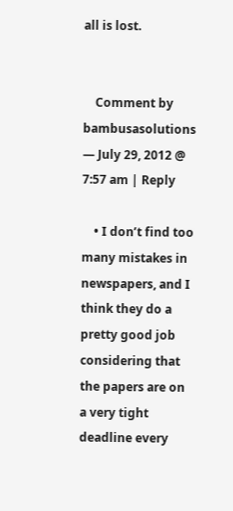all is lost.


    Comment by bambusasolutions — July 29, 2012 @ 7:57 am | Reply

    • I don’t find too many mistakes in newspapers, and I think they do a pretty good job considering that the papers are on a very tight deadline every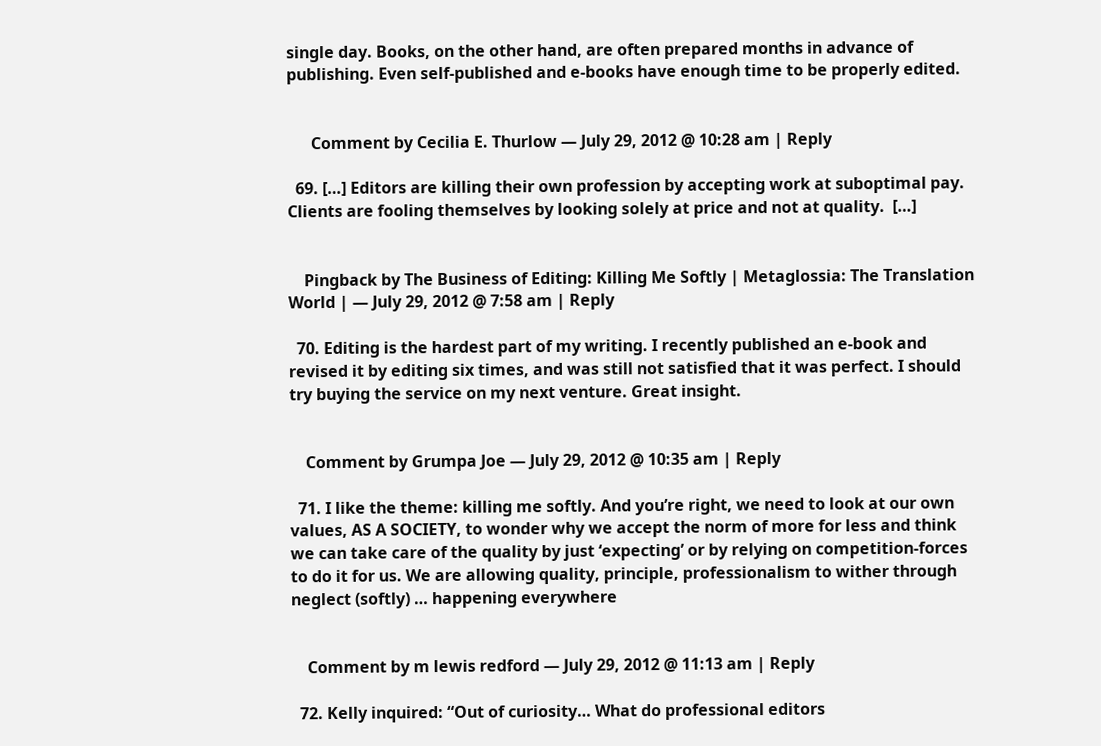single day. Books, on the other hand, are often prepared months in advance of publishing. Even self-published and e-books have enough time to be properly edited.


      Comment by Cecilia E. Thurlow — July 29, 2012 @ 10:28 am | Reply

  69. […] Editors are killing their own profession by accepting work at suboptimal pay. Clients are fooling themselves by looking solely at price and not at quality.  […]


    Pingback by The Business of Editing: Killing Me Softly | Metaglossia: The Translation World | — July 29, 2012 @ 7:58 am | Reply

  70. Editing is the hardest part of my writing. I recently published an e-book and revised it by editing six times, and was still not satisfied that it was perfect. I should try buying the service on my next venture. Great insight.


    Comment by Grumpa Joe — July 29, 2012 @ 10:35 am | Reply

  71. I like the theme: killing me softly. And you’re right, we need to look at our own values, AS A SOCIETY, to wonder why we accept the norm of more for less and think we can take care of the quality by just ‘expecting’ or by relying on competition-forces to do it for us. We are allowing quality, principle, professionalism to wither through neglect (softly) … happening everywhere


    Comment by m lewis redford — July 29, 2012 @ 11:13 am | Reply

  72. Kelly inquired: “Out of curiosity… What do professional editors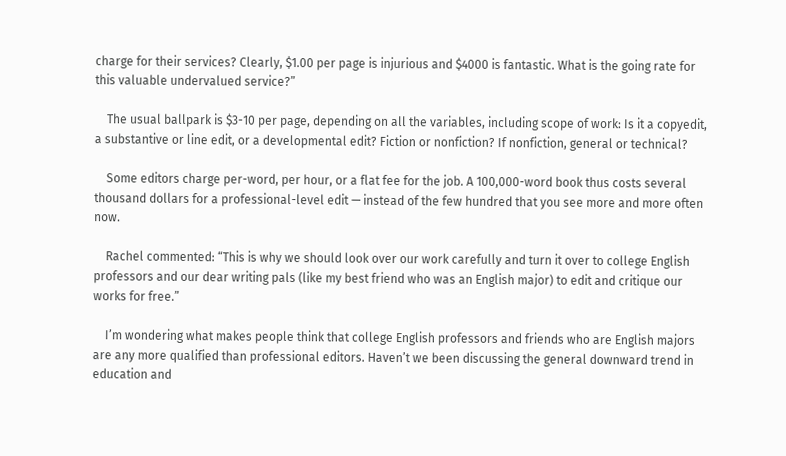charge for their services? Clearly, $1.00 per page is injurious and $4000 is fantastic. What is the going rate for this valuable undervalued service?”

    The usual ballpark is $3-10 per page, depending on all the variables, including scope of work: Is it a copyedit, a substantive or line edit, or a developmental edit? Fiction or nonfiction? If nonfiction, general or technical?

    Some editors charge per-word, per hour, or a flat fee for the job. A 100,000-word book thus costs several thousand dollars for a professional-level edit — instead of the few hundred that you see more and more often now.

    Rachel commented: “This is why we should look over our work carefully and turn it over to college English professors and our dear writing pals (like my best friend who was an English major) to edit and critique our works for free.”

    I’m wondering what makes people think that college English professors and friends who are English majors are any more qualified than professional editors. Haven’t we been discussing the general downward trend in education and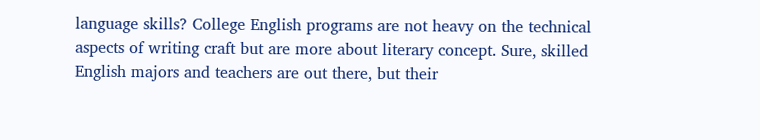language skills? College English programs are not heavy on the technical aspects of writing craft but are more about literary concept. Sure, skilled English majors and teachers are out there, but their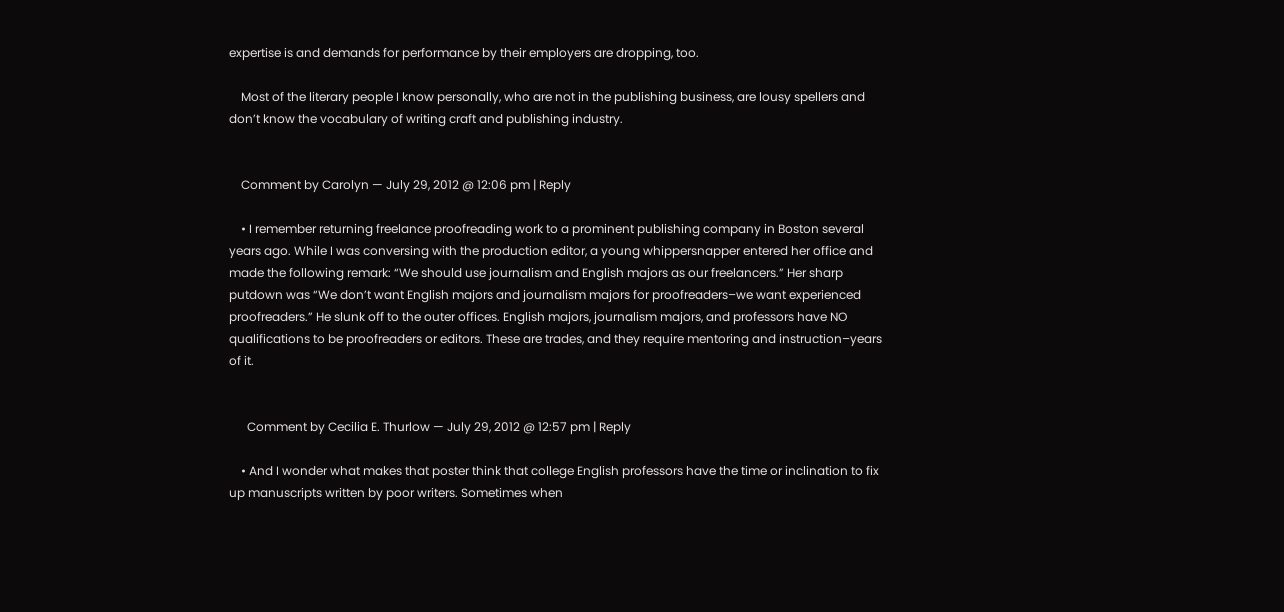expertise is and demands for performance by their employers are dropping, too.

    Most of the literary people I know personally, who are not in the publishing business, are lousy spellers and don’t know the vocabulary of writing craft and publishing industry.


    Comment by Carolyn — July 29, 2012 @ 12:06 pm | Reply

    • I remember returning freelance proofreading work to a prominent publishing company in Boston several years ago. While I was conversing with the production editor, a young whippersnapper entered her office and made the following remark: “We should use journalism and English majors as our freelancers.” Her sharp putdown was “We don’t want English majors and journalism majors for proofreaders–we want experienced proofreaders.” He slunk off to the outer offices. English majors, journalism majors, and professors have NO qualifications to be proofreaders or editors. These are trades, and they require mentoring and instruction–years of it.


      Comment by Cecilia E. Thurlow — July 29, 2012 @ 12:57 pm | Reply

    • And I wonder what makes that poster think that college English professors have the time or inclination to fix up manuscripts written by poor writers. Sometimes when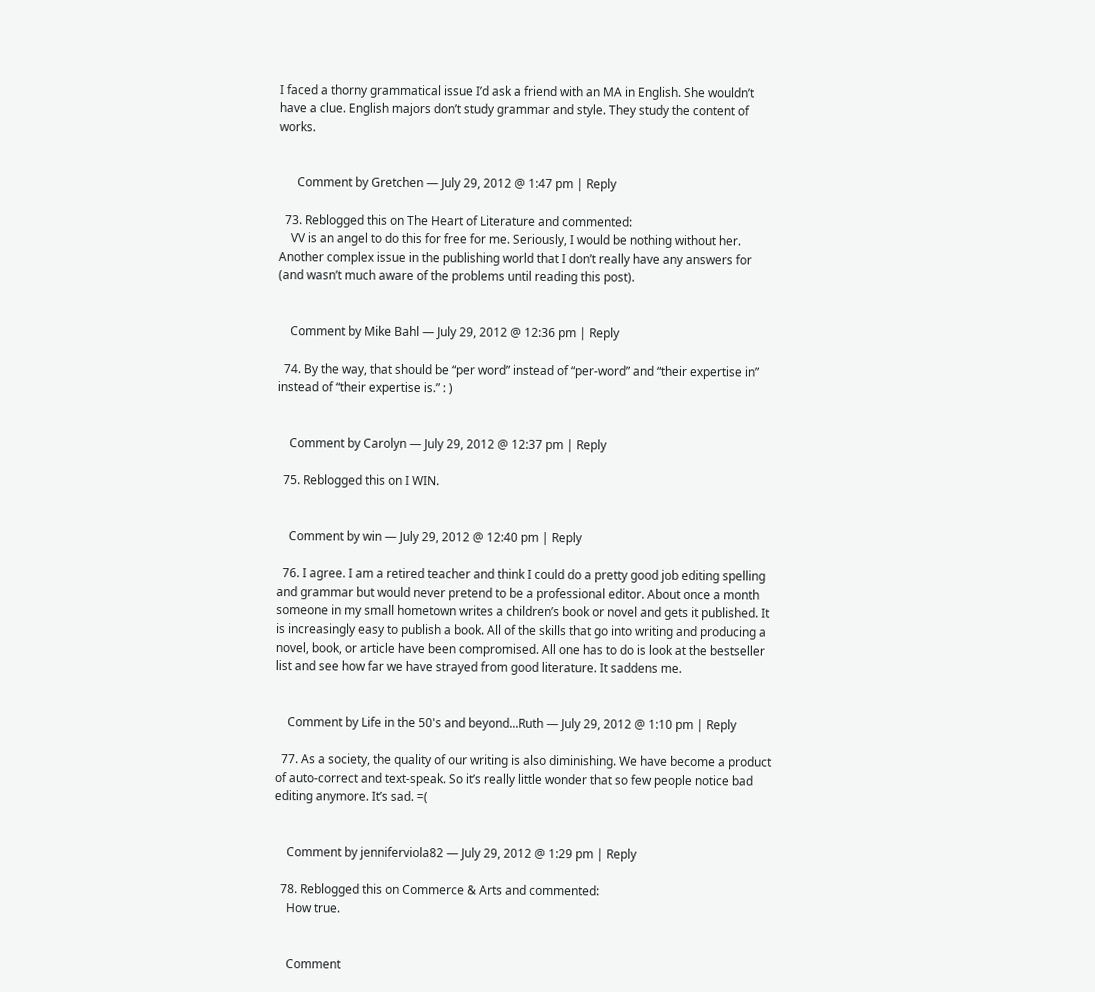I faced a thorny grammatical issue I’d ask a friend with an MA in English. She wouldn’t have a clue. English majors don’t study grammar and style. They study the content of works.


      Comment by Gretchen — July 29, 2012 @ 1:47 pm | Reply

  73. Reblogged this on The Heart of Literature and commented:
    VV is an angel to do this for free for me. Seriously, I would be nothing without her. Another complex issue in the publishing world that I don’t really have any answers for (and wasn’t much aware of the problems until reading this post).


    Comment by Mike Bahl — July 29, 2012 @ 12:36 pm | Reply

  74. By the way, that should be “per word” instead of “per-word” and “their expertise in” instead of “their expertise is.” : )


    Comment by Carolyn — July 29, 2012 @ 12:37 pm | Reply

  75. Reblogged this on I WIN.


    Comment by win — July 29, 2012 @ 12:40 pm | Reply

  76. I agree. I am a retired teacher and think I could do a pretty good job editing spelling and grammar but would never pretend to be a professional editor. About once a month someone in my small hometown writes a children’s book or novel and gets it published. It is increasingly easy to publish a book. All of the skills that go into writing and producing a novel, book, or article have been compromised. All one has to do is look at the bestseller list and see how far we have strayed from good literature. It saddens me.


    Comment by Life in the 50's and beyond...Ruth — July 29, 2012 @ 1:10 pm | Reply

  77. As a society, the quality of our writing is also diminishing. We have become a product of auto-correct and text-speak. So it’s really little wonder that so few people notice bad editing anymore. It’s sad. =(


    Comment by jenniferviola82 — July 29, 2012 @ 1:29 pm | Reply

  78. Reblogged this on Commerce & Arts and commented:
    How true.


    Comment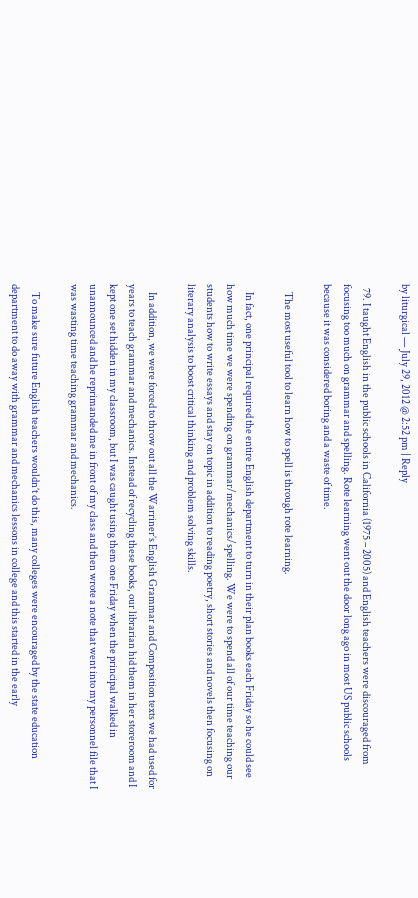by liturgical — July 29, 2012 @ 2:52 pm | Reply

  79. I taught English in the public schools in California (1975 – 2005) and English teachers were discouraged from focusing too much on grammar and spelling. Rote learning went out the door long ago in most US public schools because it was considered boring and a waste of time.

    The most useful tool to learn how to spell is through rote learning.

    In fact, one principal required the entire English department to turn in their plan books each Friday so he could see how much time we were spending on grammar/mechanics/spelling. We were to spend all of our time teaching our students how to write essays and stay on topic in addition to reading poetry, short stories and novels then focusing on literary analysis to boost critical thinking and problem solving skills.

    In addition, we were forced to throw out all the Warriner’s English Grammar and Composition texts we had used for years to teach grammar and mechanics. Instead of recycling these books, our librarian hid them in her storeroom and I kept one set hidden in my classroom, but I was caught using them one Friday when the principal walked in unannounced and he reprimanded me in front of my class and then wrote a note that went into my personnel file that I was wasting time teaching grammar and mechanics.

    To make sure future English teachers wouldn’t do this, many colleges were encouraged by the state education department to do away with grammar and mechanics lessons in college and this started in the early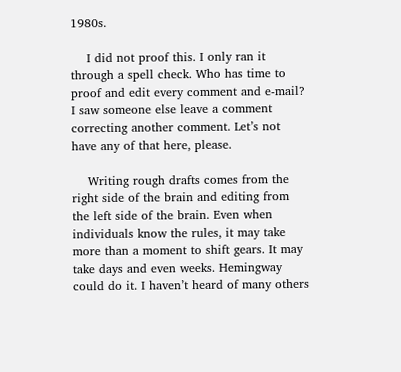1980s.

    I did not proof this. I only ran it through a spell check. Who has time to proof and edit every comment and e-mail? I saw someone else leave a comment correcting another comment. Let’s not have any of that here, please.

    Writing rough drafts comes from the right side of the brain and editing from the left side of the brain. Even when individuals know the rules, it may take more than a moment to shift gears. It may take days and even weeks. Hemingway could do it. I haven’t heard of many others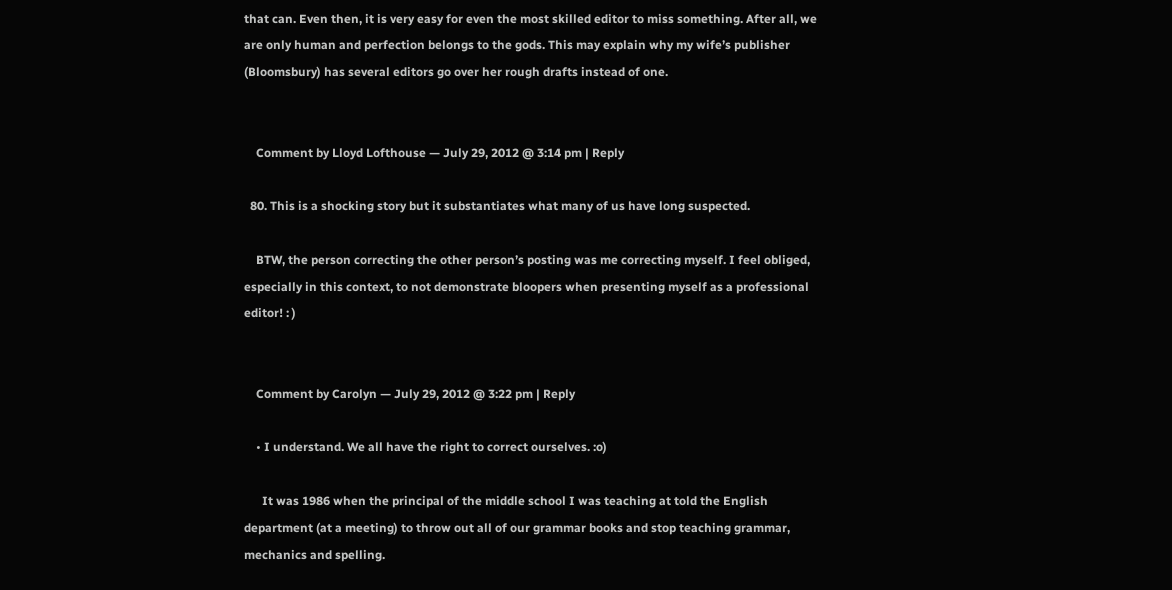that can. Even then, it is very easy for even the most skilled editor to miss something. After all, we are only human and perfection belongs to the gods. This may explain why my wife’s publisher (Bloomsbury) has several editors go over her rough drafts instead of one.


    Comment by Lloyd Lofthouse — July 29, 2012 @ 3:14 pm | Reply

  80. This is a shocking story but it substantiates what many of us have long suspected.

    BTW, the person correcting the other person’s posting was me correcting myself. I feel obliged, especially in this context, to not demonstrate bloopers when presenting myself as a professional editor! : )


    Comment by Carolyn — July 29, 2012 @ 3:22 pm | Reply

    • I understand. We all have the right to correct ourselves. :o)

      It was 1986 when the principal of the middle school I was teaching at told the English department (at a meeting) to throw out all of our grammar books and stop teaching grammar, mechanics and spelling.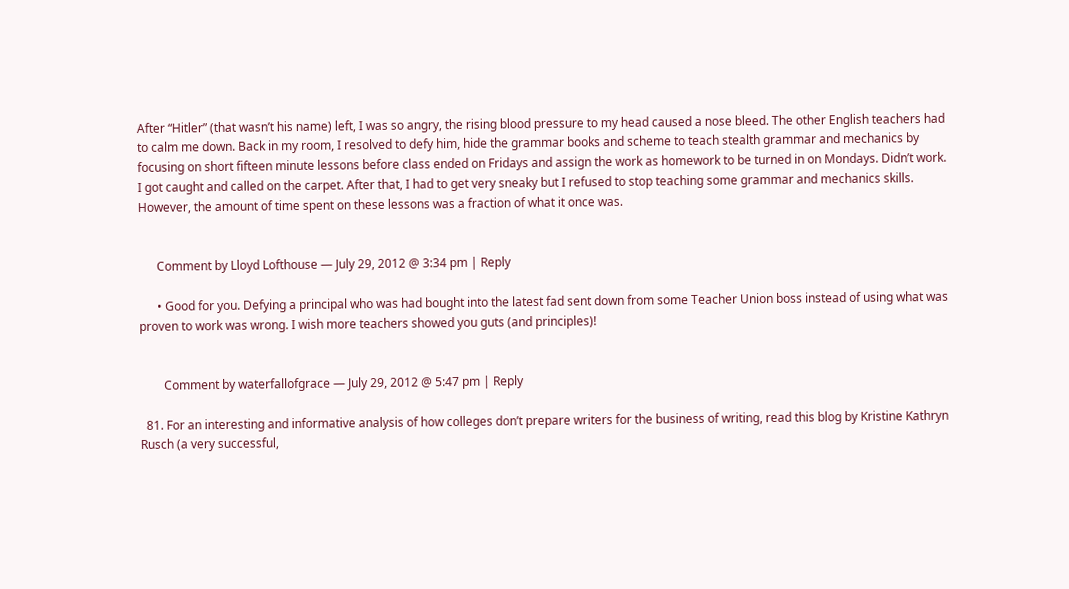After “Hitler” (that wasn’t his name) left, I was so angry, the rising blood pressure to my head caused a nose bleed. The other English teachers had to calm me down. Back in my room, I resolved to defy him, hide the grammar books and scheme to teach stealth grammar and mechanics by focusing on short fifteen minute lessons before class ended on Fridays and assign the work as homework to be turned in on Mondays. Didn’t work. I got caught and called on the carpet. After that, I had to get very sneaky but I refused to stop teaching some grammar and mechanics skills. However, the amount of time spent on these lessons was a fraction of what it once was.


      Comment by Lloyd Lofthouse — July 29, 2012 @ 3:34 pm | Reply

      • Good for you. Defying a principal who was had bought into the latest fad sent down from some Teacher Union boss instead of using what was proven to work was wrong. I wish more teachers showed you guts (and principles)!


        Comment by waterfallofgrace — July 29, 2012 @ 5:47 pm | Reply

  81. For an interesting and informative analysis of how colleges don’t prepare writers for the business of writing, read this blog by Kristine Kathryn Rusch (a very successful,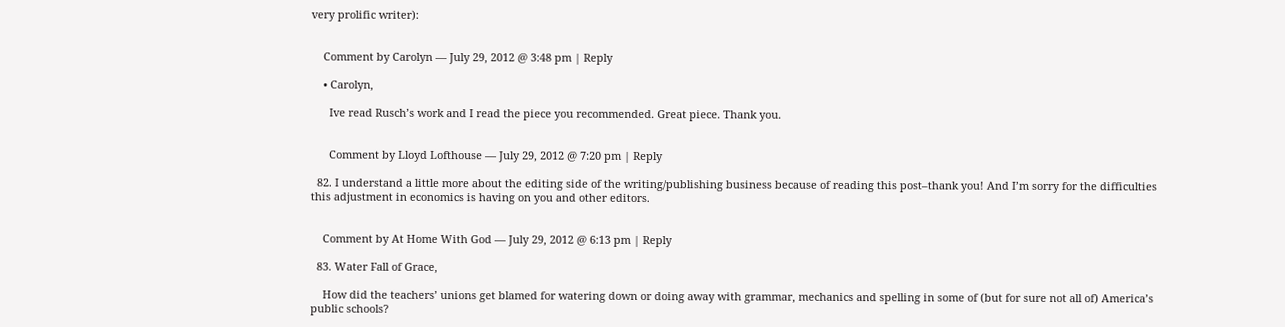very prolific writer):


    Comment by Carolyn — July 29, 2012 @ 3:48 pm | Reply

    • Carolyn,

      Ive read Rusch’s work and I read the piece you recommended. Great piece. Thank you.


      Comment by Lloyd Lofthouse — July 29, 2012 @ 7:20 pm | Reply

  82. I understand a little more about the editing side of the writing/publishing business because of reading this post–thank you! And I’m sorry for the difficulties this adjustment in economics is having on you and other editors.


    Comment by At Home With God — July 29, 2012 @ 6:13 pm | Reply

  83. Water Fall of Grace,

    How did the teachers’ unions get blamed for watering down or doing away with grammar, mechanics and spelling in some of (but for sure not all of) America’s public schools?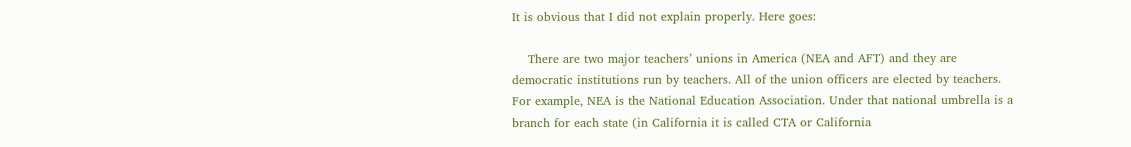It is obvious that I did not explain properly. Here goes:

    There are two major teachers’ unions in America (NEA and AFT) and they are democratic institutions run by teachers. All of the union officers are elected by teachers. For example, NEA is the National Education Association. Under that national umbrella is a branch for each state (in California it is called CTA or California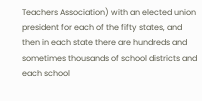Teachers Association) with an elected union president for each of the fifty states, and then in each state there are hundreds and sometimes thousands of school districts and each school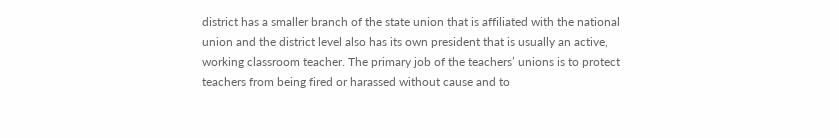district has a smaller branch of the state union that is affiliated with the national union and the district level also has its own president that is usually an active, working classroom teacher. The primary job of the teachers’ unions is to protect teachers from being fired or harassed without cause and to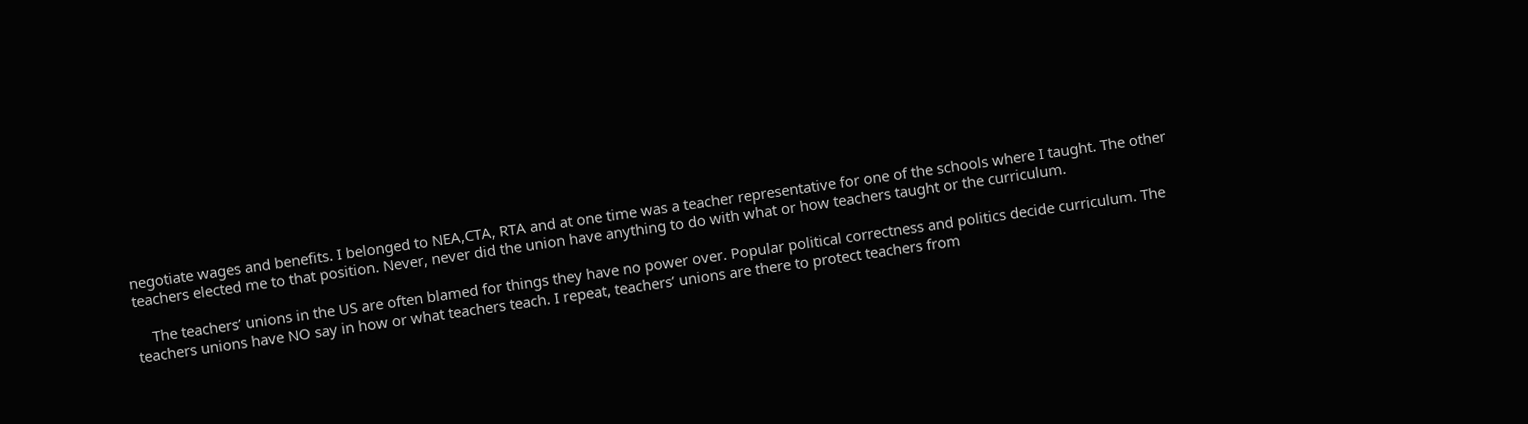negotiate wages and benefits. I belonged to NEA,CTA, RTA and at one time was a teacher representative for one of the schools where I taught. The other teachers elected me to that position. Never, never did the union have anything to do with what or how teachers taught or the curriculum.

    The teachers’ unions in the US are often blamed for things they have no power over. Popular political correctness and politics decide curriculum. The teachers unions have NO say in how or what teachers teach. I repeat, teachers’ unions are there to protect teachers from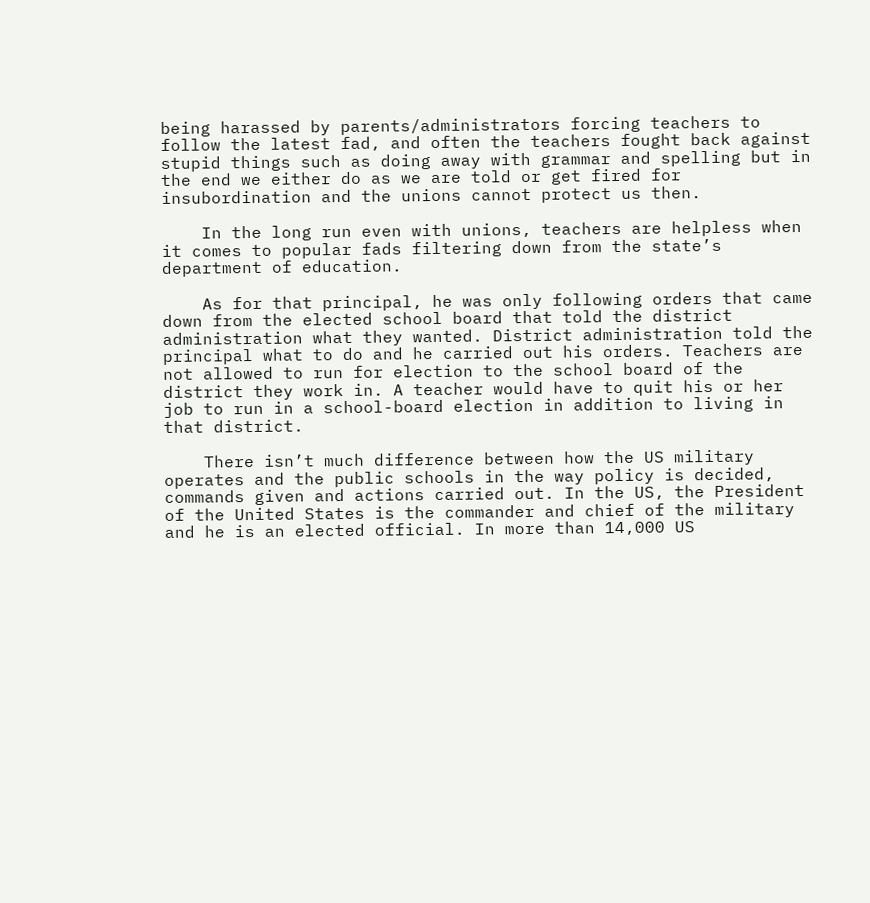being harassed by parents/administrators forcing teachers to follow the latest fad, and often the teachers fought back against stupid things such as doing away with grammar and spelling but in the end we either do as we are told or get fired for insubordination and the unions cannot protect us then.

    In the long run even with unions, teachers are helpless when it comes to popular fads filtering down from the state’s department of education.

    As for that principal, he was only following orders that came down from the elected school board that told the district administration what they wanted. District administration told the principal what to do and he carried out his orders. Teachers are not allowed to run for election to the school board of the district they work in. A teacher would have to quit his or her job to run in a school-board election in addition to living in that district.

    There isn’t much difference between how the US military operates and the public schools in the way policy is decided, commands given and actions carried out. In the US, the President of the United States is the commander and chief of the military and he is an elected official. In more than 14,000 US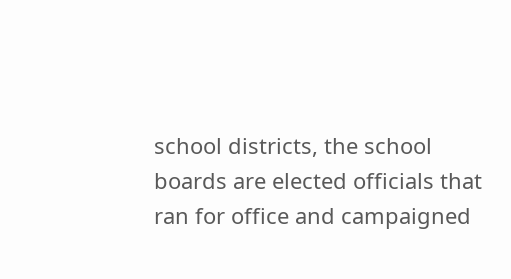school districts, the school boards are elected officials that ran for office and campaigned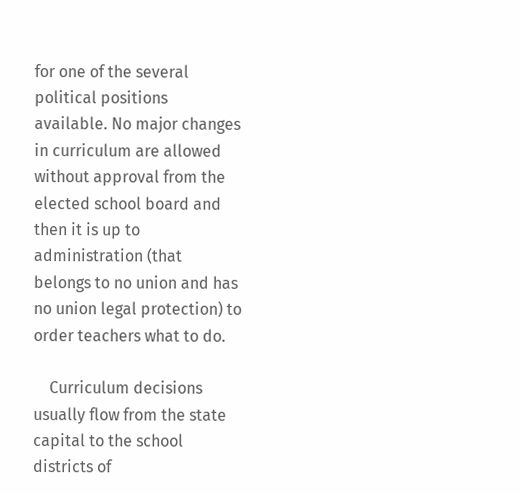for one of the several political positions available. No major changes in curriculum are allowed without approval from the elected school board and then it is up to administration (that belongs to no union and has no union legal protection) to order teachers what to do.

    Curriculum decisions usually flow from the state capital to the school districts of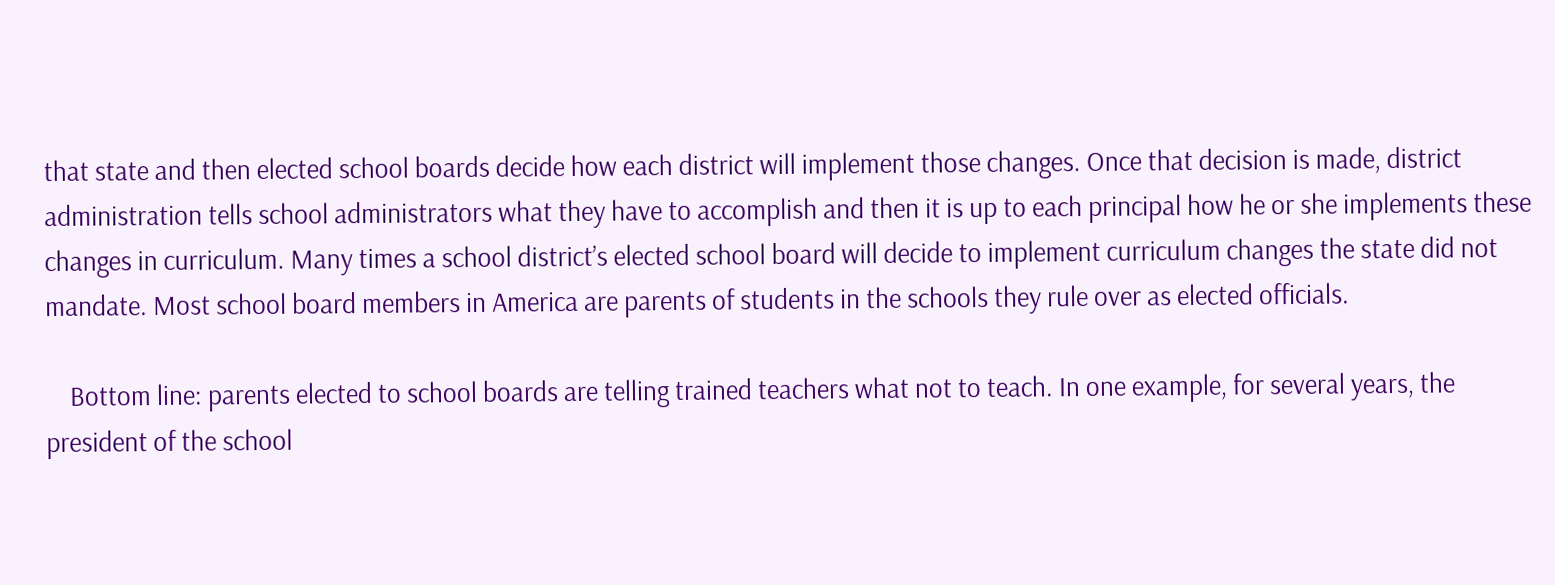that state and then elected school boards decide how each district will implement those changes. Once that decision is made, district administration tells school administrators what they have to accomplish and then it is up to each principal how he or she implements these changes in curriculum. Many times a school district’s elected school board will decide to implement curriculum changes the state did not mandate. Most school board members in America are parents of students in the schools they rule over as elected officials.

    Bottom line: parents elected to school boards are telling trained teachers what not to teach. In one example, for several years, the president of the school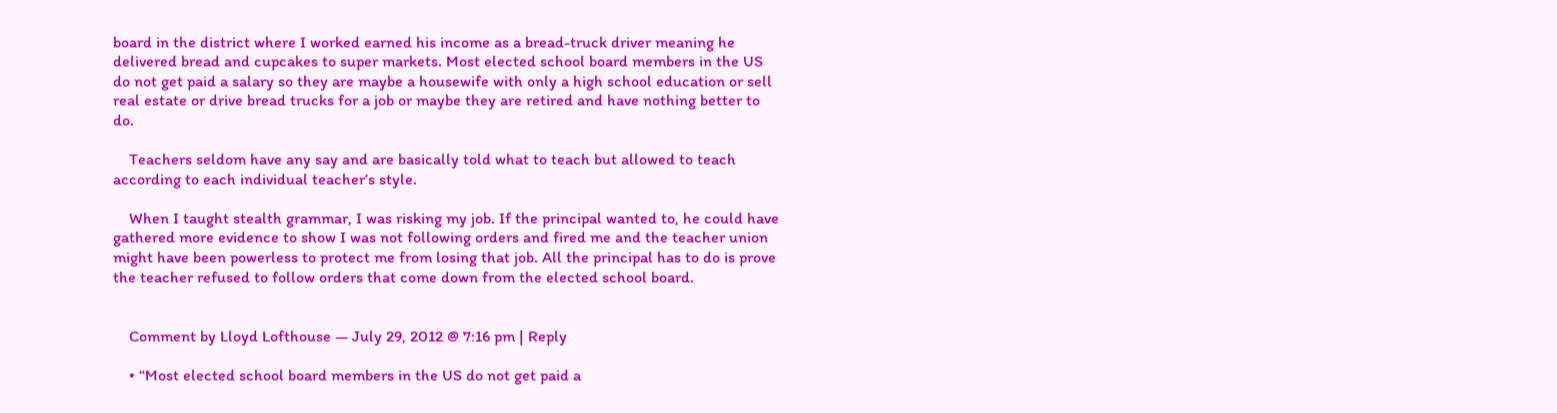board in the district where I worked earned his income as a bread-truck driver meaning he delivered bread and cupcakes to super markets. Most elected school board members in the US do not get paid a salary so they are maybe a housewife with only a high school education or sell real estate or drive bread trucks for a job or maybe they are retired and have nothing better to do.

    Teachers seldom have any say and are basically told what to teach but allowed to teach according to each individual teacher’s style.

    When I taught stealth grammar, I was risking my job. If the principal wanted to, he could have gathered more evidence to show I was not following orders and fired me and the teacher union might have been powerless to protect me from losing that job. All the principal has to do is prove the teacher refused to follow orders that come down from the elected school board.


    Comment by Lloyd Lofthouse — July 29, 2012 @ 7:16 pm | Reply

    • “Most elected school board members in the US do not get paid a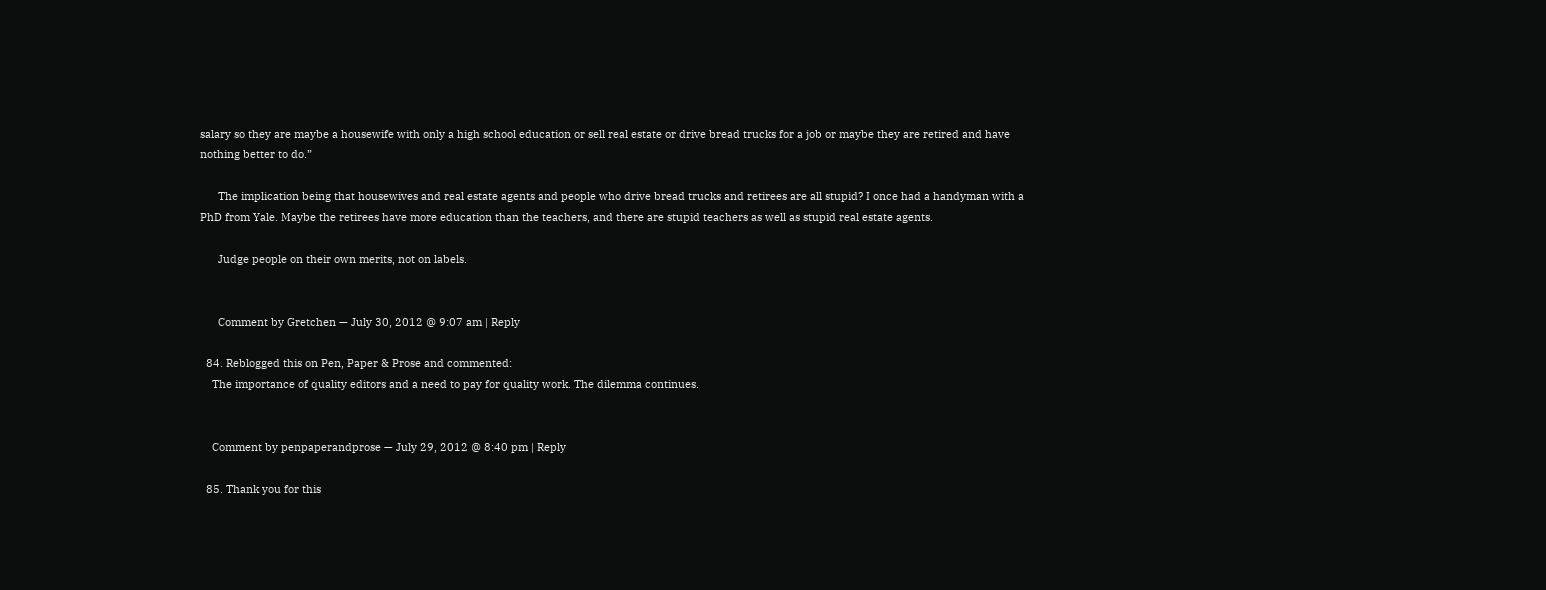salary so they are maybe a housewife with only a high school education or sell real estate or drive bread trucks for a job or maybe they are retired and have nothing better to do.”

      The implication being that housewives and real estate agents and people who drive bread trucks and retirees are all stupid? I once had a handyman with a PhD from Yale. Maybe the retirees have more education than the teachers, and there are stupid teachers as well as stupid real estate agents.

      Judge people on their own merits, not on labels.


      Comment by Gretchen — July 30, 2012 @ 9:07 am | Reply

  84. Reblogged this on Pen, Paper & Prose and commented:
    The importance of quality editors and a need to pay for quality work. The dilemma continues.


    Comment by penpaperandprose — July 29, 2012 @ 8:40 pm | Reply

  85. Thank you for this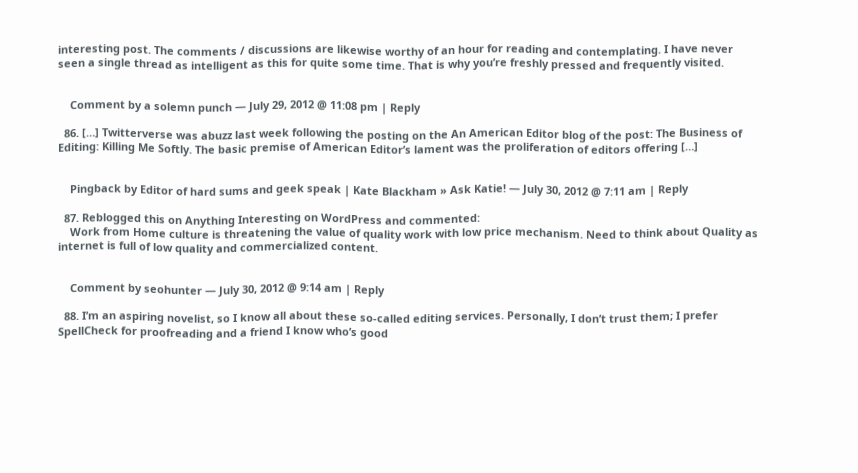interesting post. The comments / discussions are likewise worthy of an hour for reading and contemplating. I have never seen a single thread as intelligent as this for quite some time. That is why you’re freshly pressed and frequently visited.


    Comment by a solemn punch — July 29, 2012 @ 11:08 pm | Reply

  86. […] Twitterverse was abuzz last week following the posting on the An American Editor blog of the post: The Business of Editing: Killing Me Softly. The basic premise of American Editor’s lament was the proliferation of editors offering […]


    Pingback by Editor of hard sums and geek speak | Kate Blackham » Ask Katie! — July 30, 2012 @ 7:11 am | Reply

  87. Reblogged this on Anything Interesting on WordPress and commented:
    Work from Home culture is threatening the value of quality work with low price mechanism. Need to think about Quality as internet is full of low quality and commercialized content.


    Comment by seohunter — July 30, 2012 @ 9:14 am | Reply

  88. I’m an aspiring novelist, so I know all about these so-called editing services. Personally, I don’t trust them; I prefer SpellCheck for proofreading and a friend I know who’s good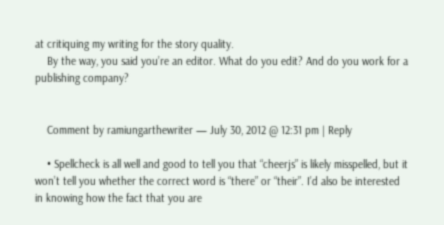at critiquing my writing for the story quality.
    By the way, you said you’re an editor. What do you edit? And do you work for a publishing company?


    Comment by ramiungarthewriter — July 30, 2012 @ 12:31 pm | Reply

    • Spellcheck is all well and good to tell you that “cheerjs” is likely misspelled, but it won’t tell you whether the correct word is “there” or “their”. I’d also be interested in knowing how the fact that you are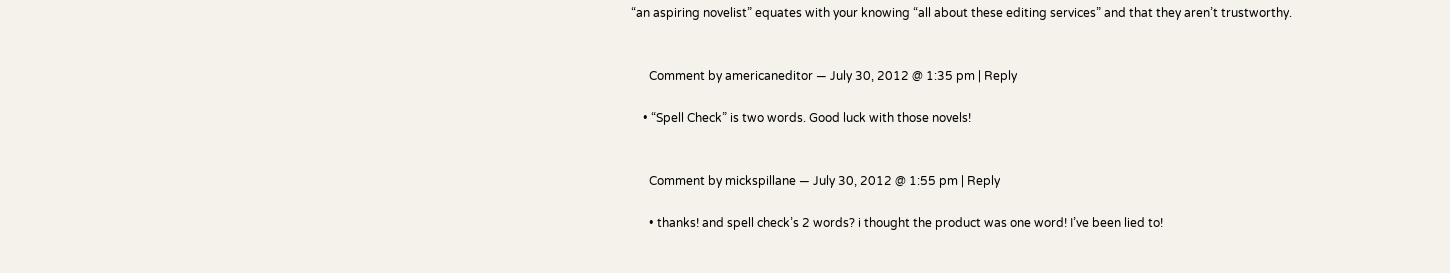“an aspiring novelist” equates with your knowing “all about these editing services” and that they aren’t trustworthy.


      Comment by americaneditor — July 30, 2012 @ 1:35 pm | Reply

    • “Spell Check” is two words. Good luck with those novels!


      Comment by mickspillane — July 30, 2012 @ 1:55 pm | Reply

      • thanks! and spell check’s 2 words? i thought the product was one word! I’ve been lied to!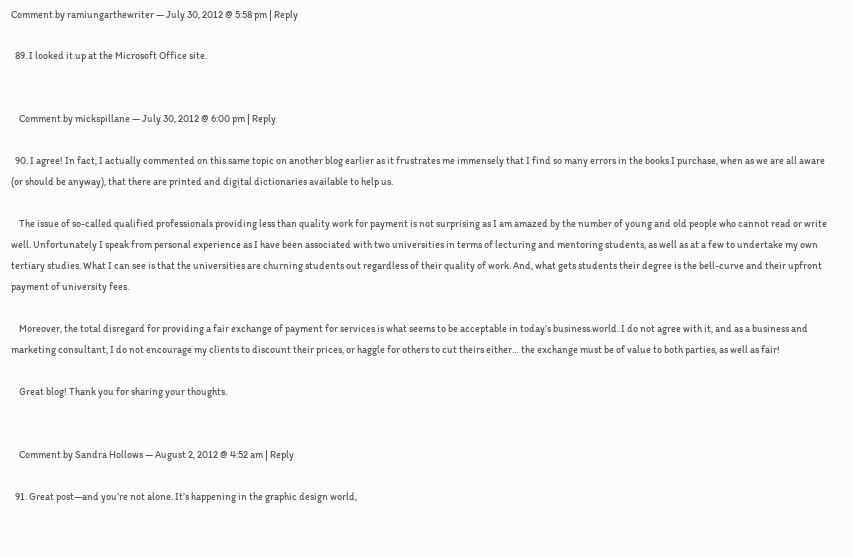Comment by ramiungarthewriter — July 30, 2012 @ 5:58 pm | Reply

  89. I looked it up at the Microsoft Office site.


    Comment by mickspillane — July 30, 2012 @ 6:00 pm | Reply

  90. I agree! In fact, I actually commented on this same topic on another blog earlier as it frustrates me immensely that I find so many errors in the books I purchase, when as we are all aware (or should be anyway), that there are printed and digital dictionaries available to help us.

    The issue of so-called qualified professionals providing less than quality work for payment is not surprising as I am amazed by the number of young and old people who cannot read or write well. Unfortunately I speak from personal experience as I have been associated with two universities in terms of lecturing and mentoring students, as well as at a few to undertake my own tertiary studies. What I can see is that the universities are churning students out regardless of their quality of work. And, what gets students their degree is the bell-curve and their upfront payment of university fees.

    Moreover, the total disregard for providing a fair exchange of payment for services is what seems to be acceptable in today’s business world. I do not agree with it, and as a business and marketing consultant, I do not encourage my clients to discount their prices, or haggle for others to cut theirs either… the exchange must be of value to both parties, as well as fair!

    Great blog! Thank you for sharing your thoughts.


    Comment by Sandra Hollows — August 2, 2012 @ 4:52 am | Reply

  91. Great post—and you’re not alone. It’s happening in the graphic design world,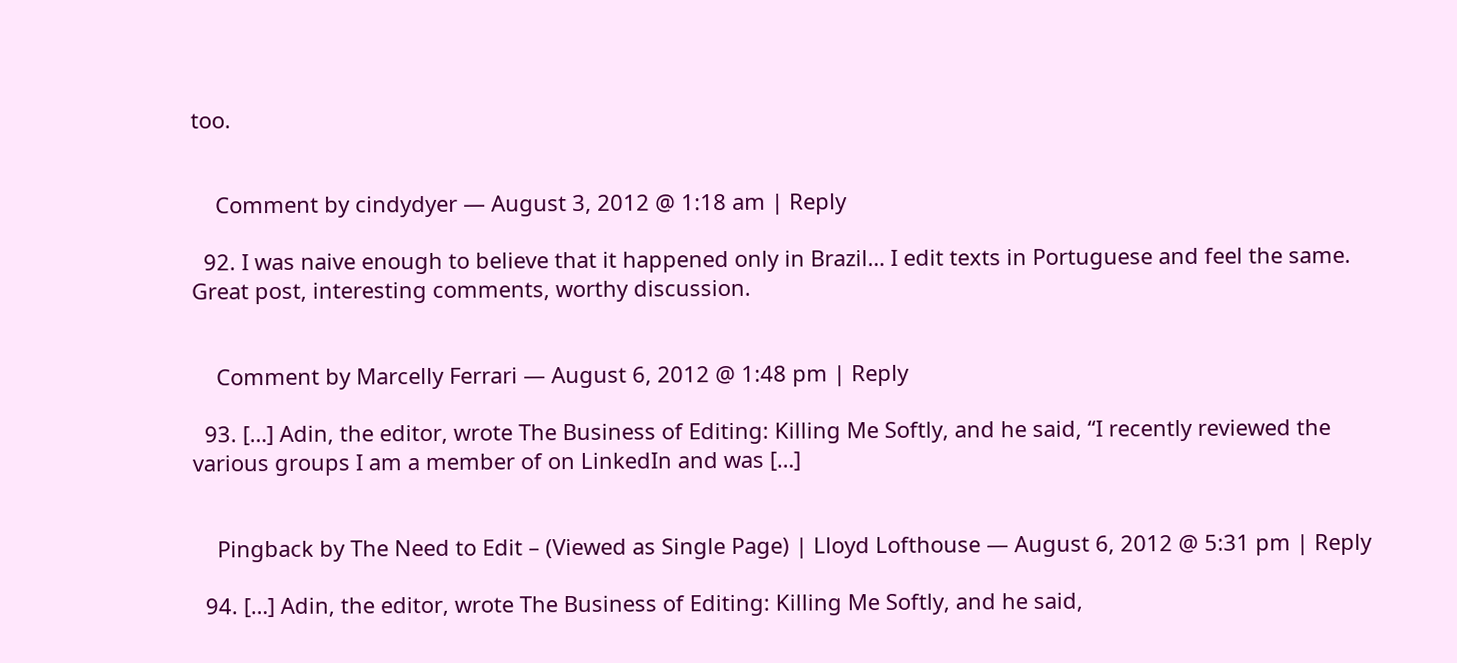too.


    Comment by cindydyer — August 3, 2012 @ 1:18 am | Reply

  92. I was naive enough to believe that it happened only in Brazil… I edit texts in Portuguese and feel the same. Great post, interesting comments, worthy discussion.


    Comment by Marcelly Ferrari — August 6, 2012 @ 1:48 pm | Reply

  93. […] Adin, the editor, wrote The Business of Editing: Killing Me Softly, and he said, “I recently reviewed the various groups I am a member of on LinkedIn and was […]


    Pingback by The Need to Edit – (Viewed as Single Page) | Lloyd Lofthouse — August 6, 2012 @ 5:31 pm | Reply

  94. […] Adin, the editor, wrote The Business of Editing: Killing Me Softly, and he said,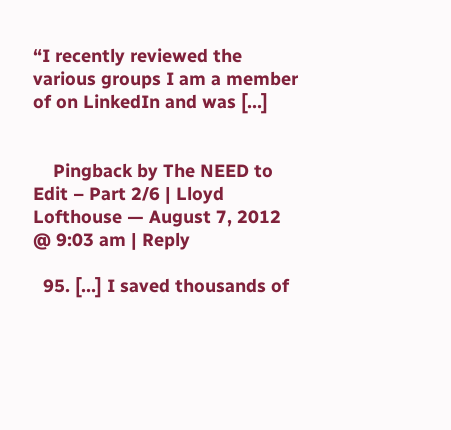“I recently reviewed the various groups I am a member of on LinkedIn and was […]


    Pingback by The NEED to Edit – Part 2/6 | Lloyd Lofthouse — August 7, 2012 @ 9:03 am | Reply

  95. […] I saved thousands of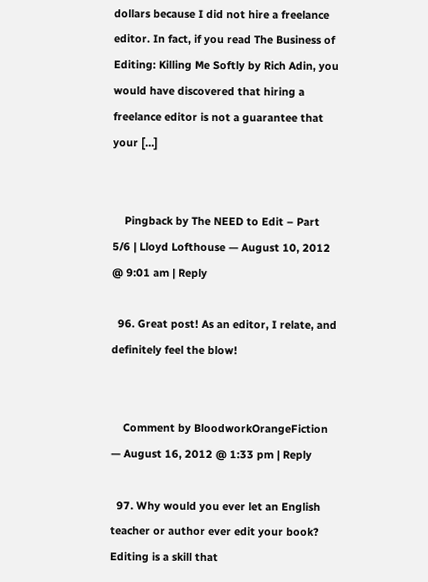dollars because I did not hire a freelance editor. In fact, if you read The Business of Editing: Killing Me Softly by Rich Adin, you would have discovered that hiring a freelance editor is not a guarantee that your […]


    Pingback by The NEED to Edit – Part 5/6 | Lloyd Lofthouse — August 10, 2012 @ 9:01 am | Reply

  96. Great post! As an editor, I relate, and definitely feel the blow!


    Comment by BloodworkOrangeFiction — August 16, 2012 @ 1:33 pm | Reply

  97. Why would you ever let an English teacher or author ever edit your book? Editing is a skill that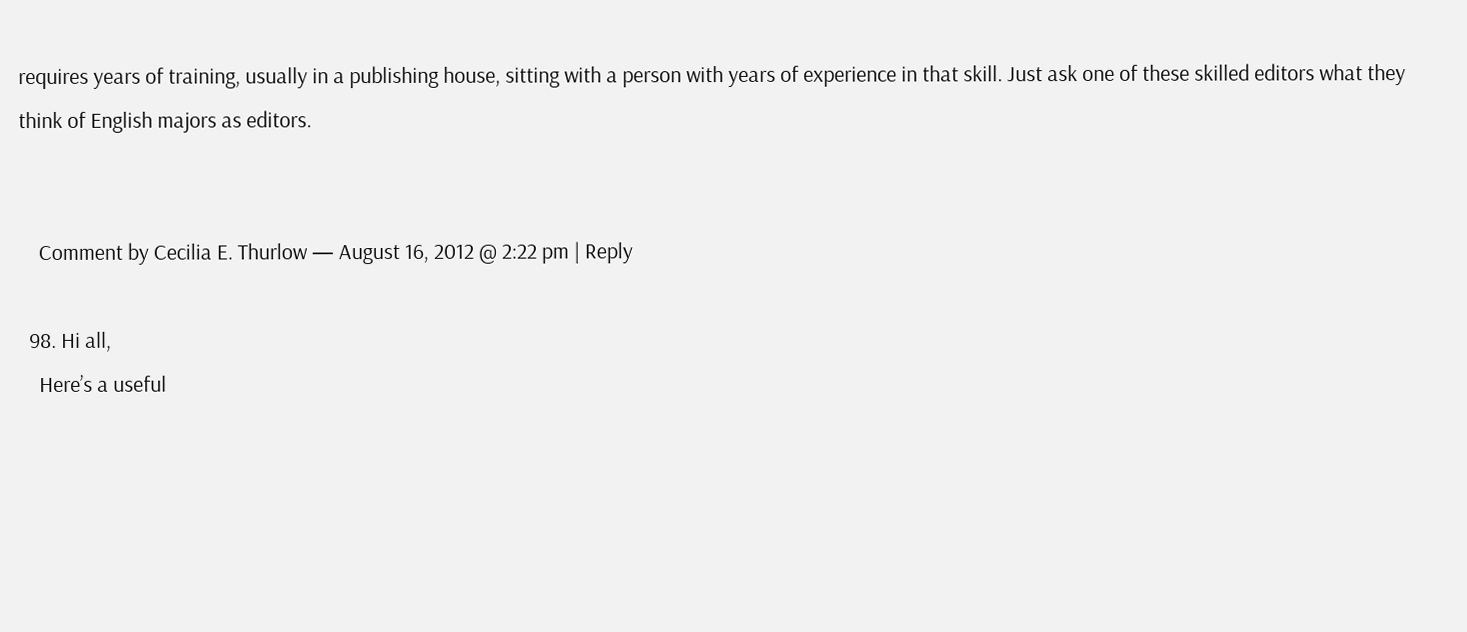requires years of training, usually in a publishing house, sitting with a person with years of experience in that skill. Just ask one of these skilled editors what they think of English majors as editors.


    Comment by Cecilia E. Thurlow — August 16, 2012 @ 2:22 pm | Reply

  98. Hi all,
    Here’s a useful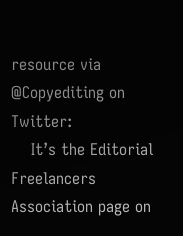resource via @Copyediting on Twitter:
    It’s the Editorial Freelancers Association page on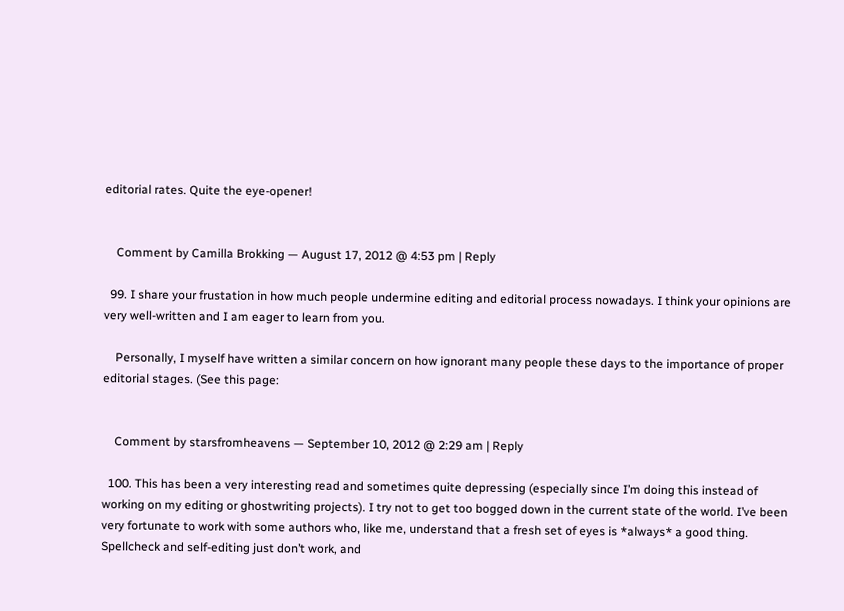editorial rates. Quite the eye-opener!


    Comment by Camilla Brokking — August 17, 2012 @ 4:53 pm | Reply

  99. I share your frustation in how much people undermine editing and editorial process nowadays. I think your opinions are very well-written and I am eager to learn from you.

    Personally, I myself have written a similar concern on how ignorant many people these days to the importance of proper editorial stages. (See this page:


    Comment by starsfromheavens — September 10, 2012 @ 2:29 am | Reply

  100. This has been a very interesting read and sometimes quite depressing (especially since I’m doing this instead of working on my editing or ghostwriting projects). I try not to get too bogged down in the current state of the world. I’ve been very fortunate to work with some authors who, like me, understand that a fresh set of eyes is *always* a good thing. Spellcheck and self-editing just don’t work, and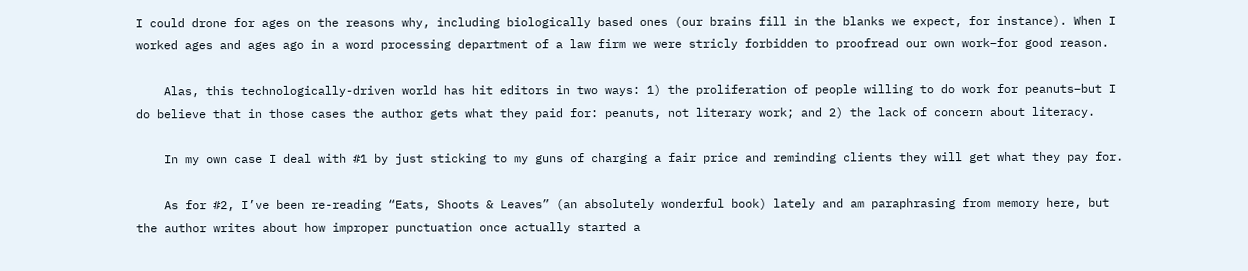I could drone for ages on the reasons why, including biologically based ones (our brains fill in the blanks we expect, for instance). When I worked ages and ages ago in a word processing department of a law firm we were stricly forbidden to proofread our own work–for good reason.

    Alas, this technologically-driven world has hit editors in two ways: 1) the proliferation of people willing to do work for peanuts–but I do believe that in those cases the author gets what they paid for: peanuts, not literary work; and 2) the lack of concern about literacy.

    In my own case I deal with #1 by just sticking to my guns of charging a fair price and reminding clients they will get what they pay for.

    As for #2, I’ve been re-reading “Eats, Shoots & Leaves” (an absolutely wonderful book) lately and am paraphrasing from memory here, but the author writes about how improper punctuation once actually started a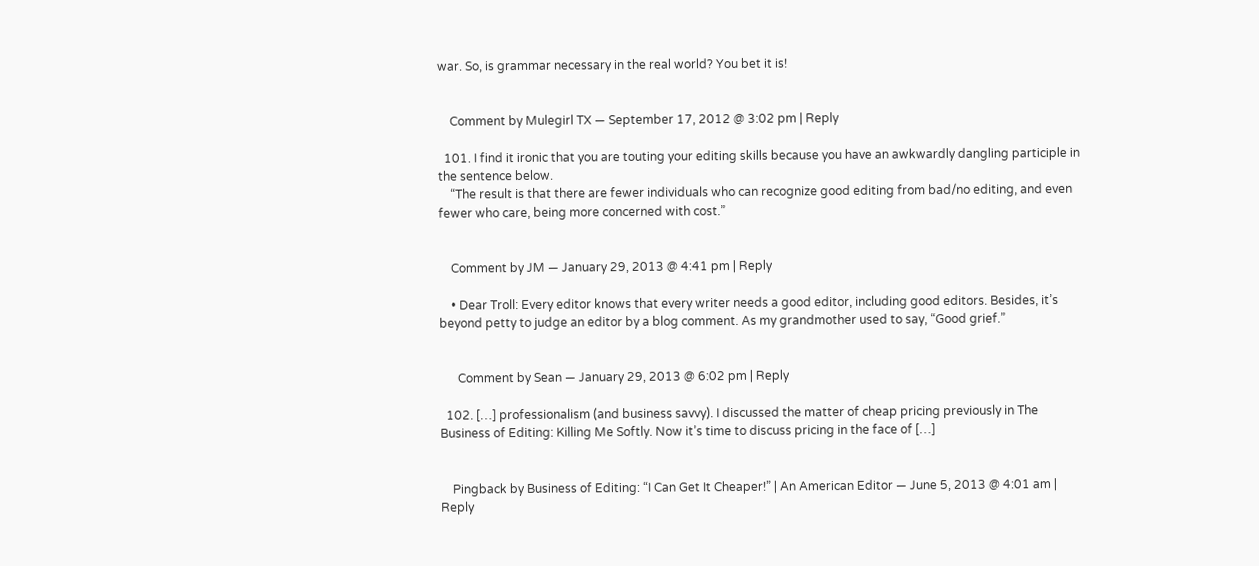war. So, is grammar necessary in the real world? You bet it is!


    Comment by Mulegirl TX — September 17, 2012 @ 3:02 pm | Reply

  101. I find it ironic that you are touting your editing skills because you have an awkwardly dangling participle in the sentence below.
    “The result is that there are fewer individuals who can recognize good editing from bad/no editing, and even fewer who care, being more concerned with cost.”


    Comment by JM — January 29, 2013 @ 4:41 pm | Reply

    • Dear Troll: Every editor knows that every writer needs a good editor, including good editors. Besides, it’s beyond petty to judge an editor by a blog comment. As my grandmother used to say, “Good grief.”


      Comment by Sean — January 29, 2013 @ 6:02 pm | Reply

  102. […] professionalism (and business savvy). I discussed the matter of cheap pricing previously in The Business of Editing: Killing Me Softly. Now it’s time to discuss pricing in the face of […]


    Pingback by Business of Editing: “I Can Get It Cheaper!” | An American Editor — June 5, 2013 @ 4:01 am | Reply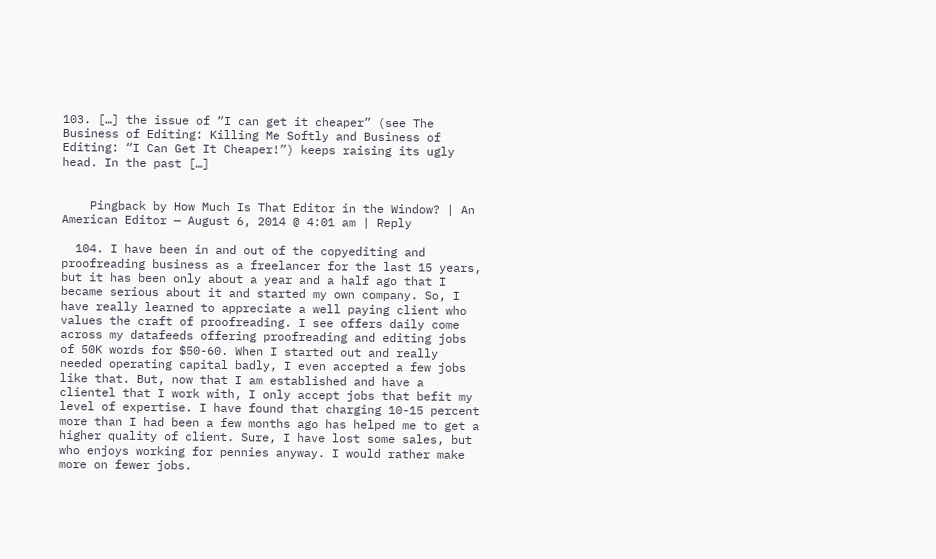103. […] the issue of “I can get it cheaper” (see The Business of Editing: Killing Me Softly and Business of Editing: “I Can Get It Cheaper!”) keeps raising its ugly head. In the past […]


    Pingback by How Much Is That Editor in the Window? | An American Editor — August 6, 2014 @ 4:01 am | Reply

  104. I have been in and out of the copyediting and proofreading business as a freelancer for the last 15 years, but it has been only about a year and a half ago that I became serious about it and started my own company. So, I have really learned to appreciate a well paying client who values the craft of proofreading. I see offers daily come across my datafeeds offering proofreading and editing jobs of 50K words for $50-60. When I started out and really needed operating capital badly, I even accepted a few jobs like that. But, now that I am established and have a clientel that I work with, I only accept jobs that befit my level of expertise. I have found that charging 10-15 percent more than I had been a few months ago has helped me to get a higher quality of client. Sure, I have lost some sales, but who enjoys working for pennies anyway. I would rather make more on fewer jobs.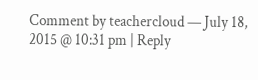Comment by teachercloud — July 18, 2015 @ 10:31 pm | Reply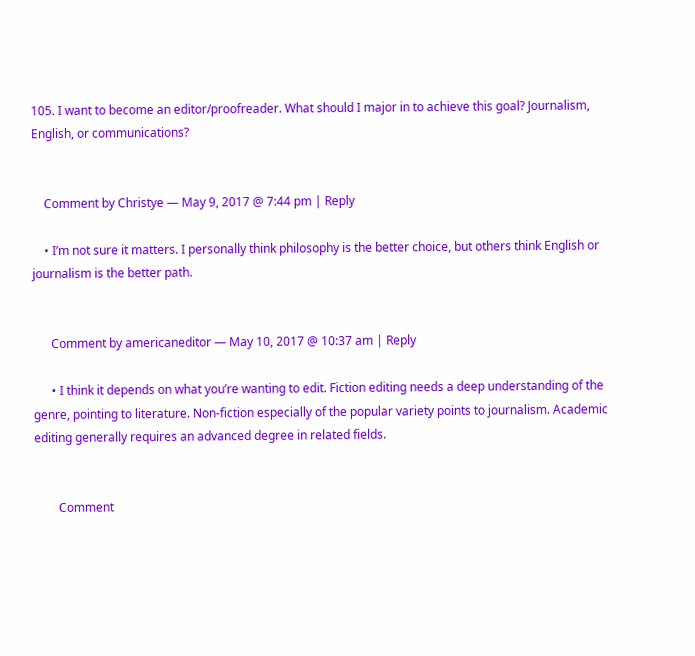105. I want to become an editor/proofreader. What should I major in to achieve this goal? Journalism, English, or communications?


    Comment by Christye — May 9, 2017 @ 7:44 pm | Reply

    • I’m not sure it matters. I personally think philosophy is the better choice, but others think English or journalism is the better path.


      Comment by americaneditor — May 10, 2017 @ 10:37 am | Reply

      • I think it depends on what you’re wanting to edit. Fiction editing needs a deep understanding of the genre, pointing to literature. Non-fiction especially of the popular variety points to journalism. Academic editing generally requires an advanced degree in related fields.


        Comment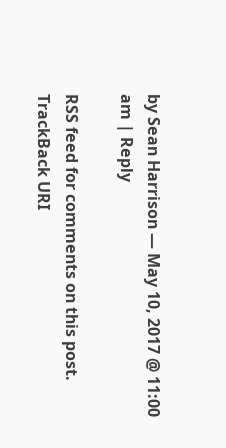by Sean Harrison — May 10, 2017 @ 11:00 am | Reply

RSS feed for comments on this post. TrackBack URI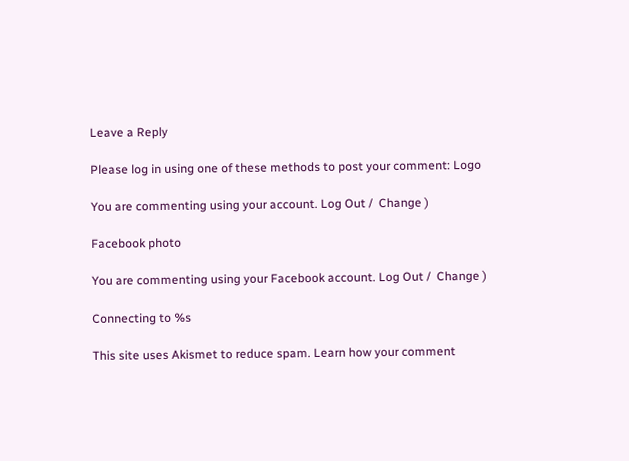Leave a Reply

Please log in using one of these methods to post your comment: Logo

You are commenting using your account. Log Out /  Change )

Facebook photo

You are commenting using your Facebook account. Log Out /  Change )

Connecting to %s

This site uses Akismet to reduce spam. Learn how your comment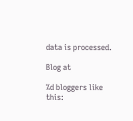data is processed.

Blog at

%d bloggers like this: